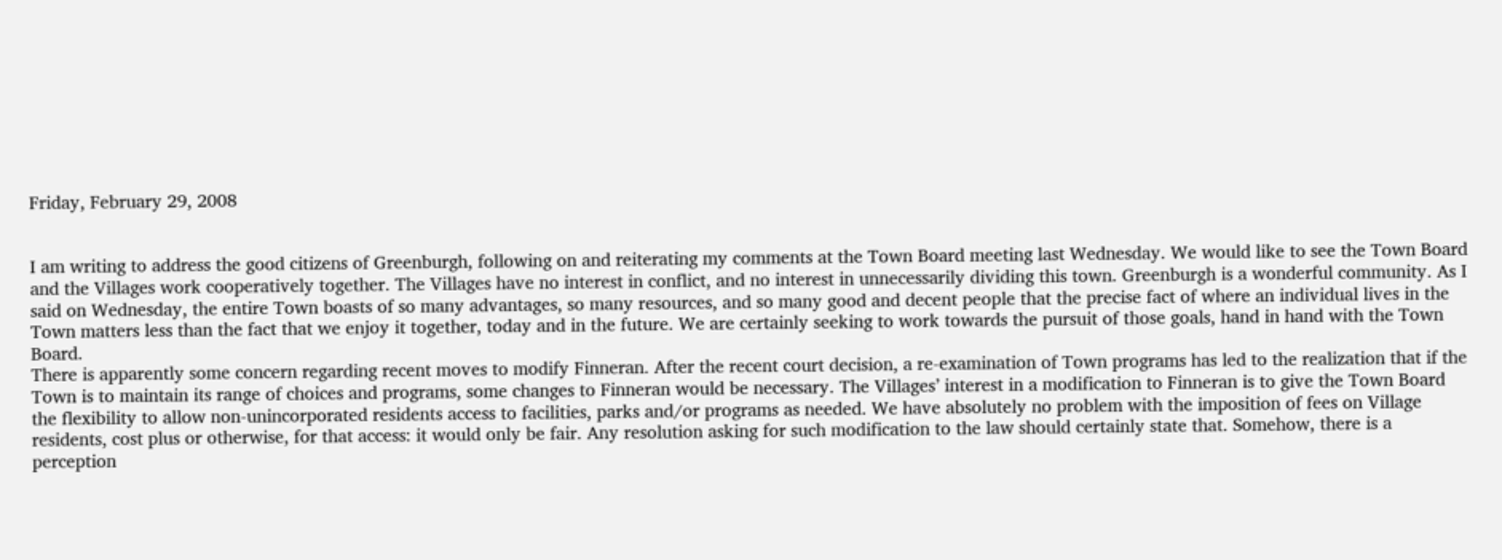Friday, February 29, 2008


I am writing to address the good citizens of Greenburgh, following on and reiterating my comments at the Town Board meeting last Wednesday. We would like to see the Town Board and the Villages work cooperatively together. The Villages have no interest in conflict, and no interest in unnecessarily dividing this town. Greenburgh is a wonderful community. As I said on Wednesday, the entire Town boasts of so many advantages, so many resources, and so many good and decent people that the precise fact of where an individual lives in the Town matters less than the fact that we enjoy it together, today and in the future. We are certainly seeking to work towards the pursuit of those goals, hand in hand with the Town Board.
There is apparently some concern regarding recent moves to modify Finneran. After the recent court decision, a re-examination of Town programs has led to the realization that if the Town is to maintain its range of choices and programs, some changes to Finneran would be necessary. The Villages’ interest in a modification to Finneran is to give the Town Board the flexibility to allow non-unincorporated residents access to facilities, parks and/or programs as needed. We have absolutely no problem with the imposition of fees on Village residents, cost plus or otherwise, for that access: it would only be fair. Any resolution asking for such modification to the law should certainly state that. Somehow, there is a perception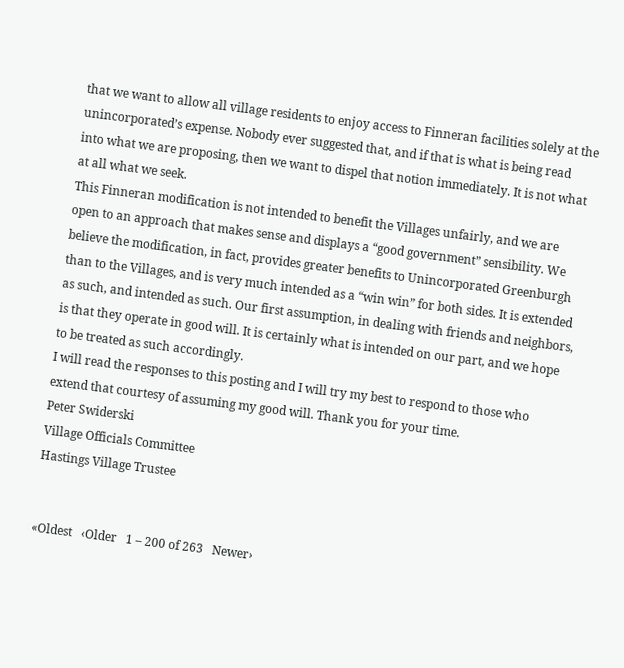that we want to allow all village residents to enjoy access to Finneran facilities solely at the unincorporated’s expense. Nobody ever suggested that, and if that is what is being read into what we are proposing, then we want to dispel that notion immediately. It is not what at all what we seek.
This Finneran modification is not intended to benefit the Villages unfairly, and we are open to an approach that makes sense and displays a “good government” sensibility. We believe the modification, in fact, provides greater benefits to Unincorporated Greenburgh than to the Villages, and is very much intended as a “win win” for both sides. It is extended as such, and intended as such. Our first assumption, in dealing with friends and neighbors, is that they operate in good will. It is certainly what is intended on our part, and we hope to be treated as such accordingly.
I will read the responses to this posting and I will try my best to respond to those who extend that courtesy of assuming my good will. Thank you for your time.
Peter Swiderski
Village Officials Committee
Hastings Village Trustee


«Oldest   ‹Older   1 – 200 of 263   Newer›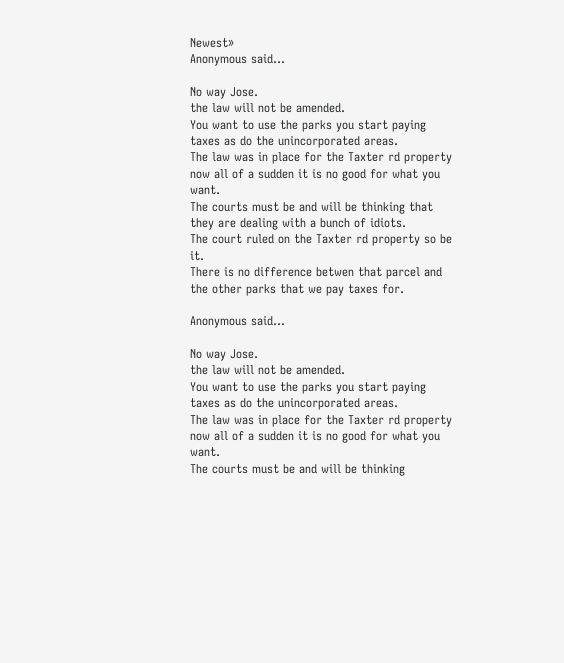Newest»
Anonymous said...

No way Jose.
the law will not be amended.
You want to use the parks you start paying taxes as do the unincorporated areas.
The law was in place for the Taxter rd property now all of a sudden it is no good for what you want.
The courts must be and will be thinking that they are dealing with a bunch of idiots.
The court ruled on the Taxter rd property so be it.
There is no difference betwen that parcel and the other parks that we pay taxes for.

Anonymous said...

No way Jose.
the law will not be amended.
You want to use the parks you start paying taxes as do the unincorporated areas.
The law was in place for the Taxter rd property now all of a sudden it is no good for what you want.
The courts must be and will be thinking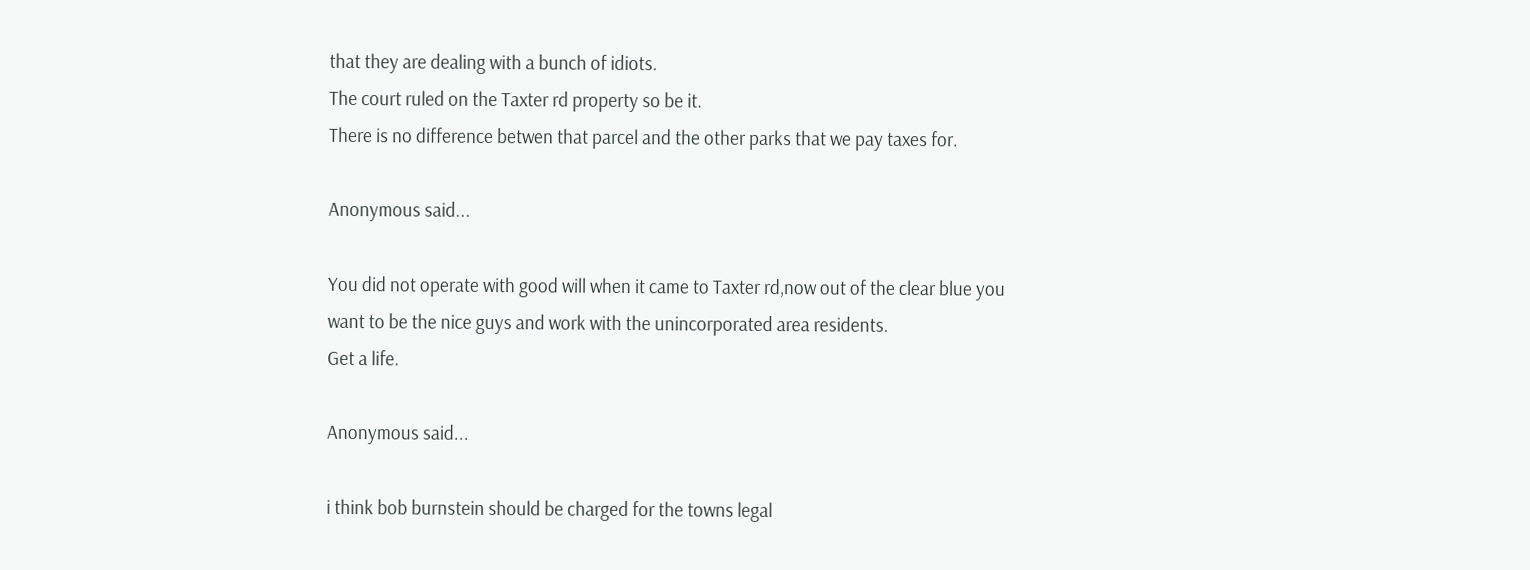that they are dealing with a bunch of idiots.
The court ruled on the Taxter rd property so be it.
There is no difference betwen that parcel and the other parks that we pay taxes for.

Anonymous said...

You did not operate with good will when it came to Taxter rd,now out of the clear blue you want to be the nice guys and work with the unincorporated area residents.
Get a life.

Anonymous said...

i think bob burnstein should be charged for the towns legal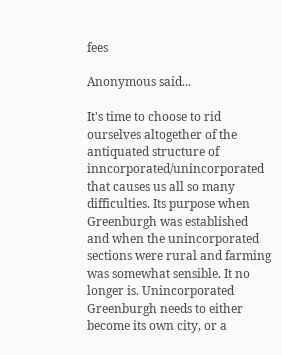fees

Anonymous said...

It's time to choose to rid ourselves altogether of the antiquated structure of inncorporated/unincorporated that causes us all so many difficulties. Its purpose when Greenburgh was established and when the unincorporated sections were rural and farming was somewhat sensible. It no longer is. Unincorporated Greenburgh needs to either become its own city, or a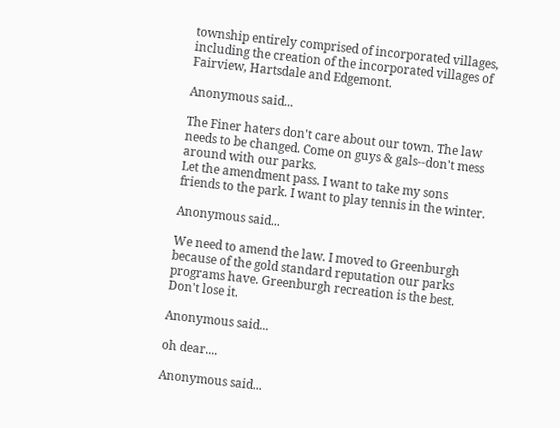township entirely comprised of incorporated villages, including the creation of the incorporated villages of Fairview, Hartsdale and Edgemont.

Anonymous said...

The Finer haters don't care about our town. The law needs to be changed. Come on guys & gals--don't mess around with our parks.
Let the amendment pass. I want to take my sons friends to the park. I want to play tennis in the winter.

Anonymous said...

We need to amend the law. I moved to Greenburgh because of the gold standard reputation our parks programs have. Greenburgh recreation is the best. Don't lose it.

Anonymous said...

oh dear....

Anonymous said...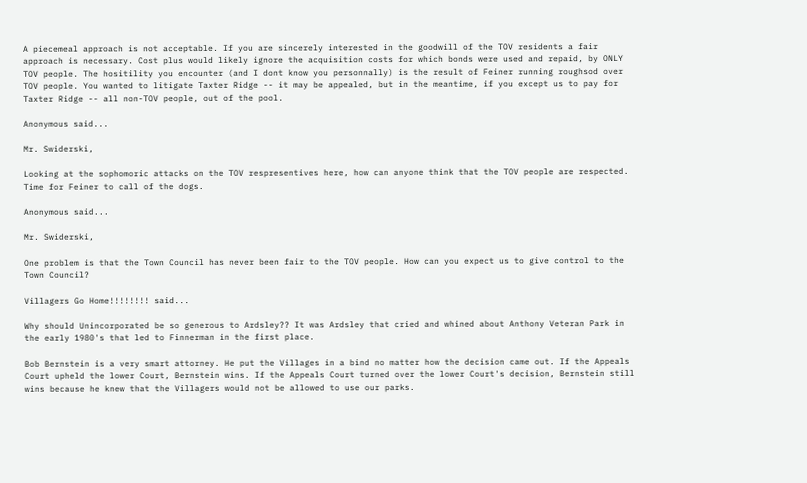A piecemeal approach is not acceptable. If you are sincerely interested in the goodwill of the TOV residents a fair approach is necessary. Cost plus would likely ignore the acquisition costs for which bonds were used and repaid, by ONLY TOV people. The hositility you encounter (and I dont know you personnally) is the result of Feiner running roughsod over TOV people. You wanted to litigate Taxter Ridge -- it may be appealed, but in the meantime, if you except us to pay for Taxter Ridge -- all non-TOV people, out of the pool.

Anonymous said...

Mr. Swiderski,

Looking at the sophomoric attacks on the TOV respresentives here, how can anyone think that the TOV people are respected. Time for Feiner to call of the dogs.

Anonymous said...

Mr. Swiderski,

One problem is that the Town Council has never been fair to the TOV people. How can you expect us to give control to the Town Council?

Villagers Go Home!!!!!!!! said...

Why should Unincorporated be so generous to Ardsley?? It was Ardsley that cried and whined about Anthony Veteran Park in the early 1980's that led to Finnerman in the first place.

Bob Bernstein is a very smart attorney. He put the Villages in a bind no matter how the decision came out. If the Appeals Court upheld the lower Court, Bernstein wins. If the Appeals Court turned over the lower Court's decision, Bernstein still wins because he knew that the Villagers would not be allowed to use our parks.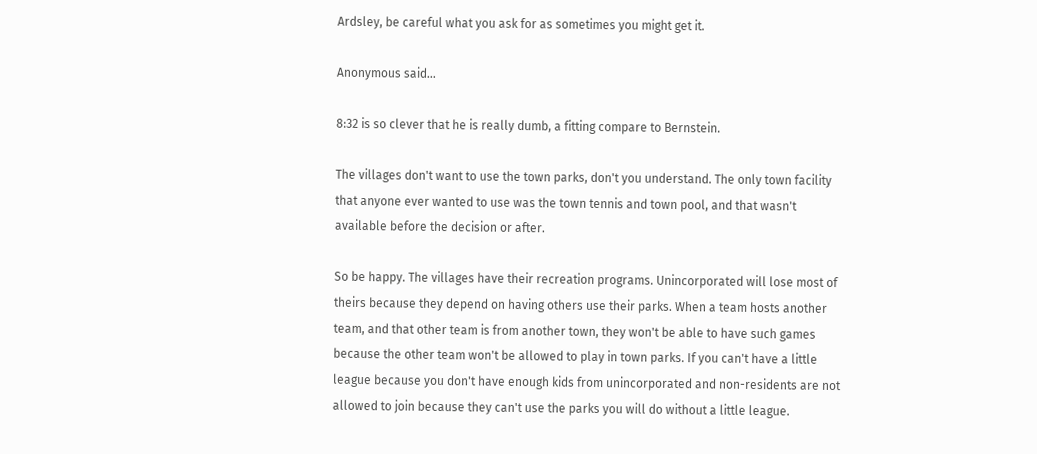Ardsley, be careful what you ask for as sometimes you might get it.

Anonymous said...

8:32 is so clever that he is really dumb, a fitting compare to Bernstein.

The villages don't want to use the town parks, don't you understand. The only town facility that anyone ever wanted to use was the town tennis and town pool, and that wasn't available before the decision or after.

So be happy. The villages have their recreation programs. Unincorporated will lose most of theirs because they depend on having others use their parks. When a team hosts another team, and that other team is from another town, they won't be able to have such games because the other team won't be allowed to play in town parks. If you can't have a little league because you don't have enough kids from unincorporated and non-residents are not allowed to join because they can't use the parks you will do without a little league.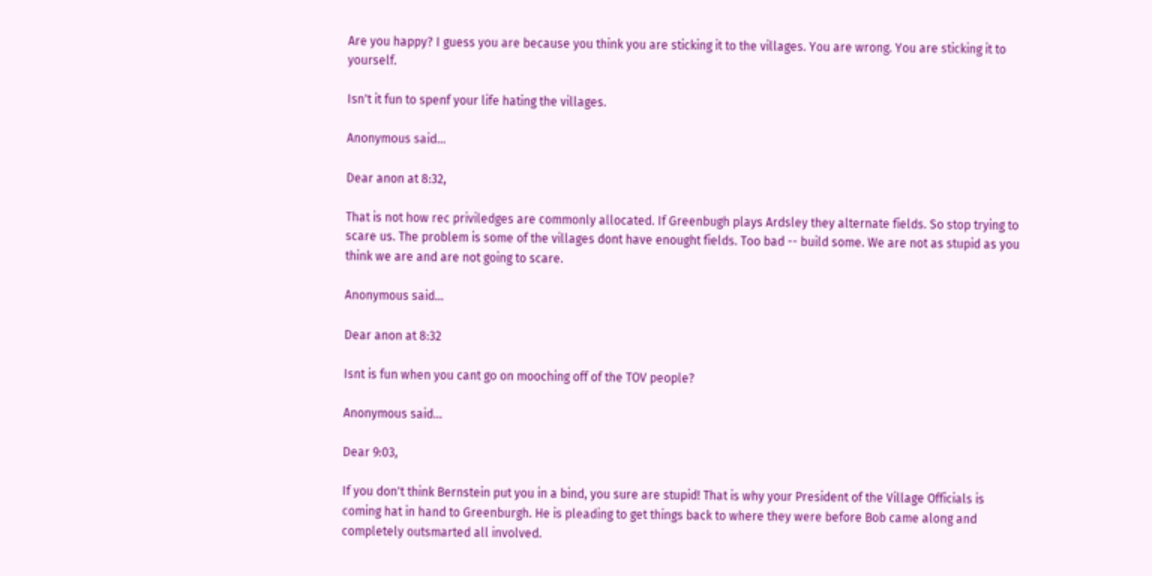Are you happy? I guess you are because you think you are sticking it to the villages. You are wrong. You are sticking it to yourself.

Isn't it fun to spenf your life hating the villages.

Anonymous said...

Dear anon at 8:32,

That is not how rec priviledges are commonly allocated. If Greenbugh plays Ardsley they alternate fields. So stop trying to scare us. The problem is some of the villages dont have enought fields. Too bad -- build some. We are not as stupid as you think we are and are not going to scare.

Anonymous said...

Dear anon at 8:32

Isnt is fun when you cant go on mooching off of the TOV people?

Anonymous said...

Dear 9:03,

If you don't think Bernstein put you in a bind, you sure are stupid! That is why your President of the Village Officials is coming hat in hand to Greenburgh. He is pleading to get things back to where they were before Bob came along and completely outsmarted all involved.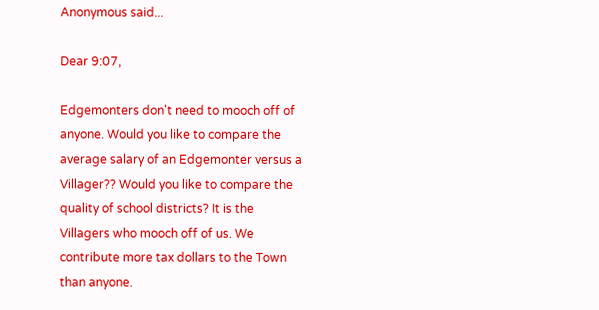Anonymous said...

Dear 9:07,

Edgemonters don't need to mooch off of anyone. Would you like to compare the average salary of an Edgemonter versus a Villager?? Would you like to compare the quality of school districts? It is the Villagers who mooch off of us. We contribute more tax dollars to the Town than anyone.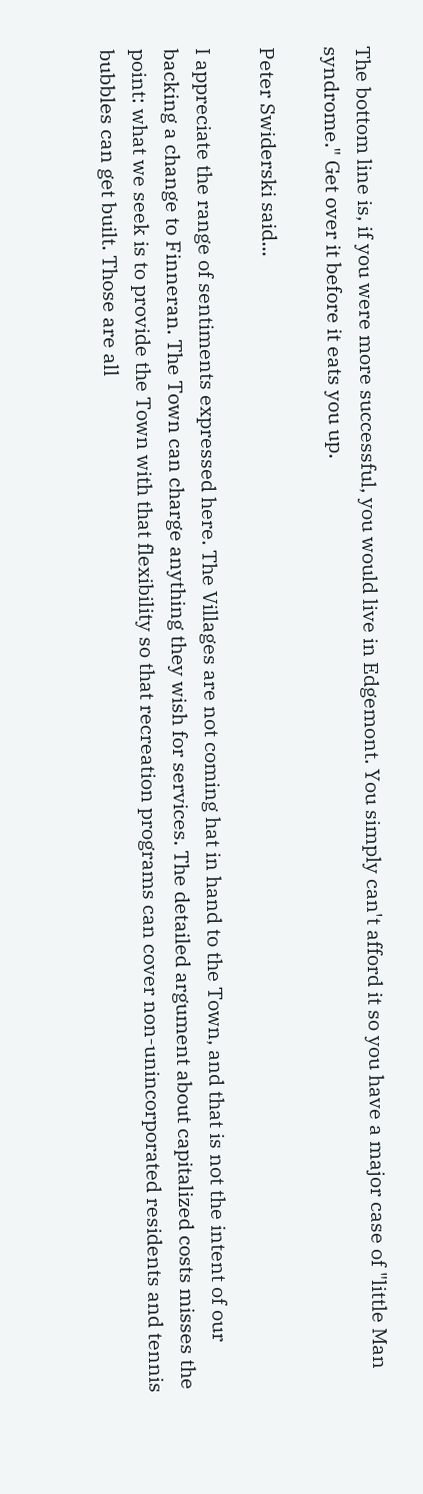The bottom line is, if you were more successful, you would live in Edgemont. You simply can't afford it so you have a major case of "little Man syndrome." Get over it before it eats you up.

Peter Swiderski said...

I appreciate the range of sentiments expressed here. The Villages are not coming hat in hand to the Town, and that is not the intent of our backing a change to Finneran. The Town can charge anything they wish for services. The detailed argument about capitalized costs misses the point: what we seek is to provide the Town with that flexibility so that recreation programs can cover non-unincorporated residents and tennis bubbles can get built. Those are all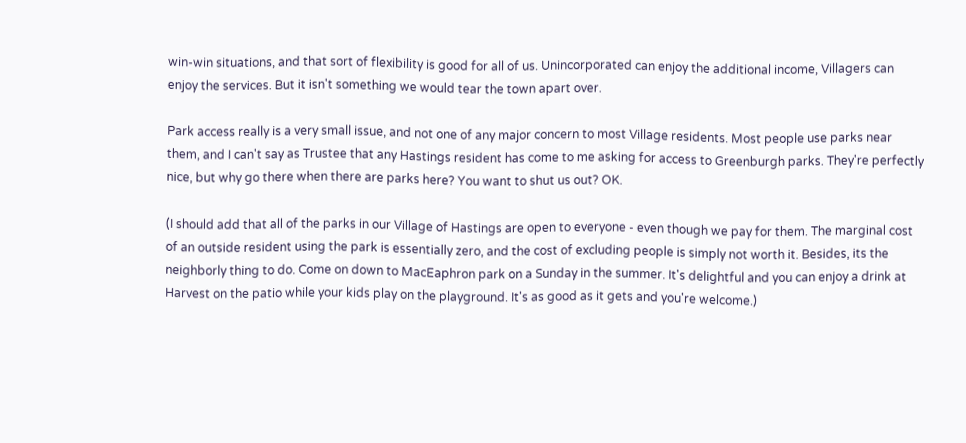win-win situations, and that sort of flexibility is good for all of us. Unincorporated can enjoy the additional income, Villagers can enjoy the services. But it isn't something we would tear the town apart over.

Park access really is a very small issue, and not one of any major concern to most Village residents. Most people use parks near them, and I can't say as Trustee that any Hastings resident has come to me asking for access to Greenburgh parks. They're perfectly nice, but why go there when there are parks here? You want to shut us out? OK.

(I should add that all of the parks in our Village of Hastings are open to everyone - even though we pay for them. The marginal cost of an outside resident using the park is essentially zero, and the cost of excluding people is simply not worth it. Besides, its the neighborly thing to do. Come on down to MacEaphron park on a Sunday in the summer. It's delightful and you can enjoy a drink at Harvest on the patio while your kids play on the playground. It's as good as it gets and you're welcome.)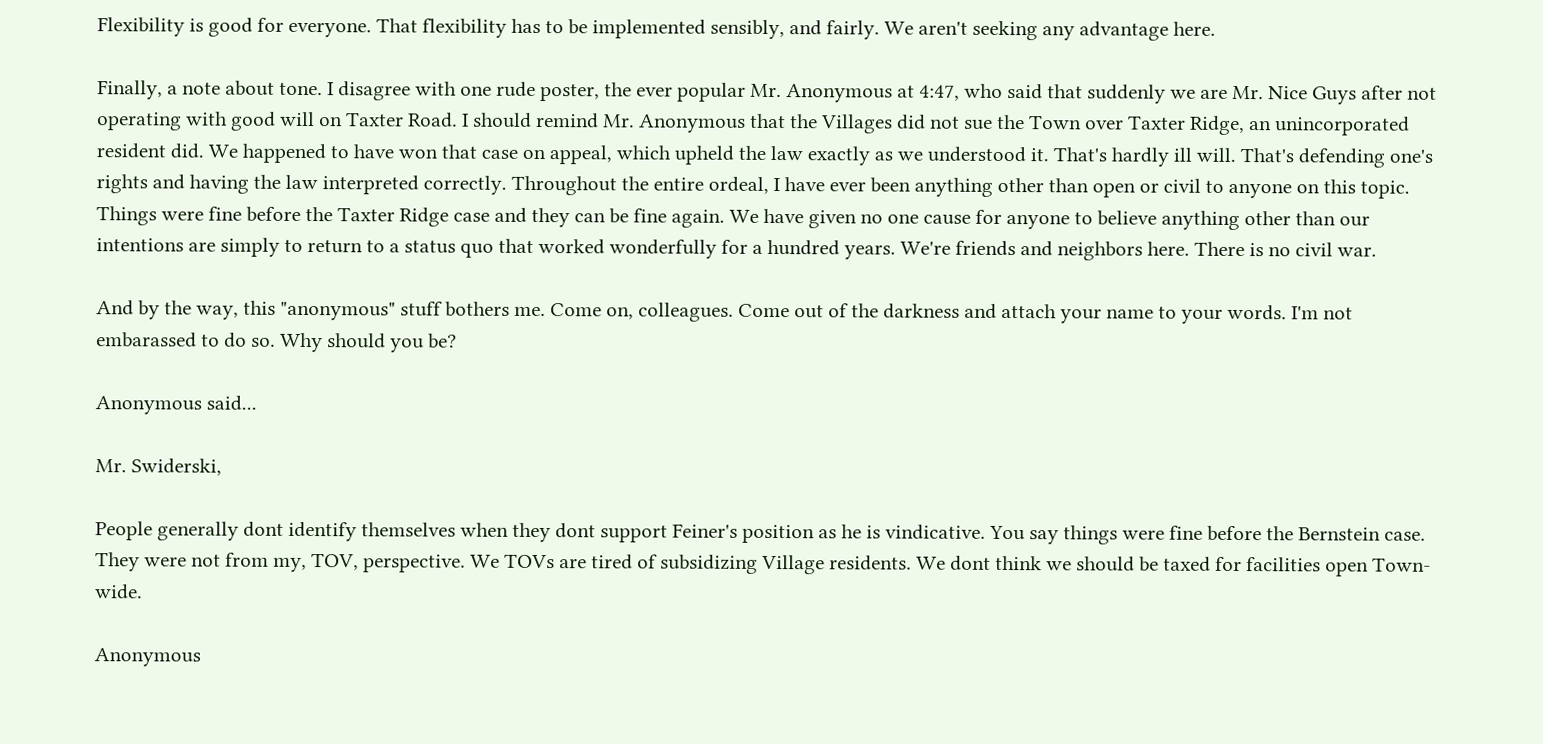Flexibility is good for everyone. That flexibility has to be implemented sensibly, and fairly. We aren't seeking any advantage here.

Finally, a note about tone. I disagree with one rude poster, the ever popular Mr. Anonymous at 4:47, who said that suddenly we are Mr. Nice Guys after not operating with good will on Taxter Road. I should remind Mr. Anonymous that the Villages did not sue the Town over Taxter Ridge, an unincorporated resident did. We happened to have won that case on appeal, which upheld the law exactly as we understood it. That's hardly ill will. That's defending one's rights and having the law interpreted correctly. Throughout the entire ordeal, I have ever been anything other than open or civil to anyone on this topic. Things were fine before the Taxter Ridge case and they can be fine again. We have given no one cause for anyone to believe anything other than our intentions are simply to return to a status quo that worked wonderfully for a hundred years. We're friends and neighbors here. There is no civil war.

And by the way, this "anonymous" stuff bothers me. Come on, colleagues. Come out of the darkness and attach your name to your words. I'm not embarassed to do so. Why should you be?

Anonymous said...

Mr. Swiderski,

People generally dont identify themselves when they dont support Feiner's position as he is vindicative. You say things were fine before the Bernstein case. They were not from my, TOV, perspective. We TOVs are tired of subsidizing Village residents. We dont think we should be taxed for facilities open Town-wide.

Anonymous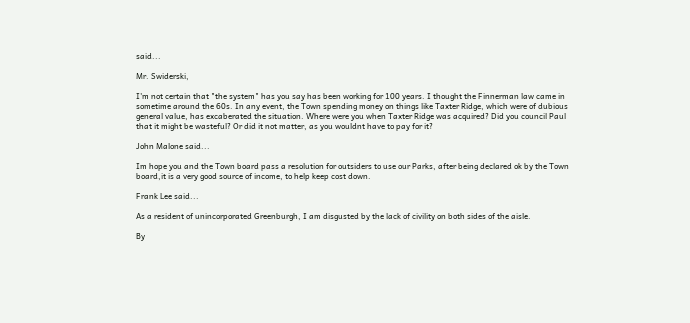said...

Mr. Swiderski,

I'm not certain that "the system" has you say has been working for 100 years. I thought the Finnerman law came in sometime around the 60s. In any event, the Town spending money on things like Taxter Ridge, which were of dubious general value, has excaberated the situation. Where were you when Taxter Ridge was acquired? Did you council Paul that it might be wasteful? Or did it not matter, as you wouldnt have to pay for it?

John Malone said...

Im hope you and the Town board pass a resolution for outsiders to use our Parks, after being declared ok by the Town board,it is a very good source of income, to help keep cost down.

Frank Lee said...

As a resident of unincorporated Greenburgh, I am disgusted by the lack of civility on both sides of the aisle.

By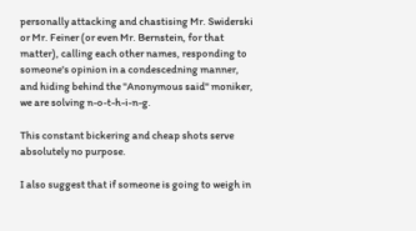personally attacking and chastising Mr. Swiderski or Mr. Feiner (or even Mr. Bernstein, for that matter), calling each other names, responding to someone's opinion in a condescedning manner, and hiding behind the "Anonymous said" moniker, we are solving n-o-t-h-i-n-g.

This constant bickering and cheap shots serve absolutely no purpose.

I also suggest that if someone is going to weigh in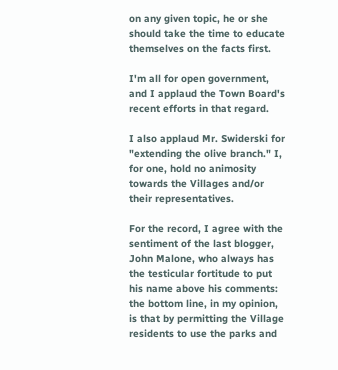on any given topic, he or she should take the time to educate themselves on the facts first.

I'm all for open government, and I applaud the Town Board's recent efforts in that regard.

I also applaud Mr. Swiderski for "extending the olive branch." I, for one, hold no animosity towards the Villages and/or their representatives.

For the record, I agree with the sentiment of the last blogger, John Malone, who always has the testicular fortitude to put his name above his comments: the bottom line, in my opinion, is that by permitting the Village residents to use the parks and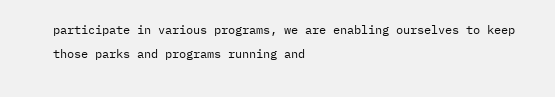participate in various programs, we are enabling ourselves to keep those parks and programs running and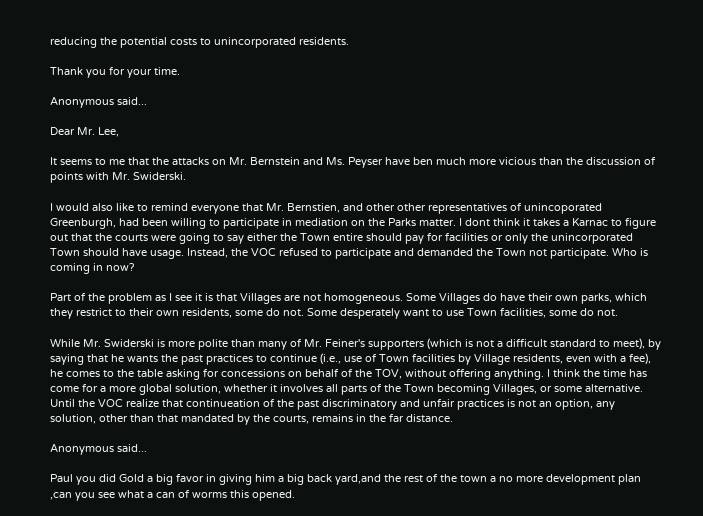reducing the potential costs to unincorporated residents.

Thank you for your time.

Anonymous said...

Dear Mr. Lee,

It seems to me that the attacks on Mr. Bernstein and Ms. Peyser have ben much more vicious than the discussion of points with Mr. Swiderski.

I would also like to remind everyone that Mr. Bernstien, and other other representatives of unincoporated Greenburgh, had been willing to participate in mediation on the Parks matter. I dont think it takes a Karnac to figure out that the courts were going to say either the Town entire should pay for facilities or only the unincorporated Town should have usage. Instead, the VOC refused to participate and demanded the Town not participate. Who is coming in now?

Part of the problem as I see it is that Villages are not homogeneous. Some Villages do have their own parks, which they restrict to their own residents, some do not. Some desperately want to use Town facilities, some do not.

While Mr. Swiderski is more polite than many of Mr. Feiner's supporters (which is not a difficult standard to meet), by saying that he wants the past practices to continue (i.e., use of Town facilities by Village residents, even with a fee), he comes to the table asking for concessions on behalf of the TOV, without offering anything. I think the time has come for a more global solution, whether it involves all parts of the Town becoming Villages, or some alternative. Until the VOC realize that continueation of the past discriminatory and unfair practices is not an option, any solution, other than that mandated by the courts, remains in the far distance.

Anonymous said...

Paul you did Gold a big favor in giving him a big back yard,and the rest of the town a no more development plan ,can you see what a can of worms this opened.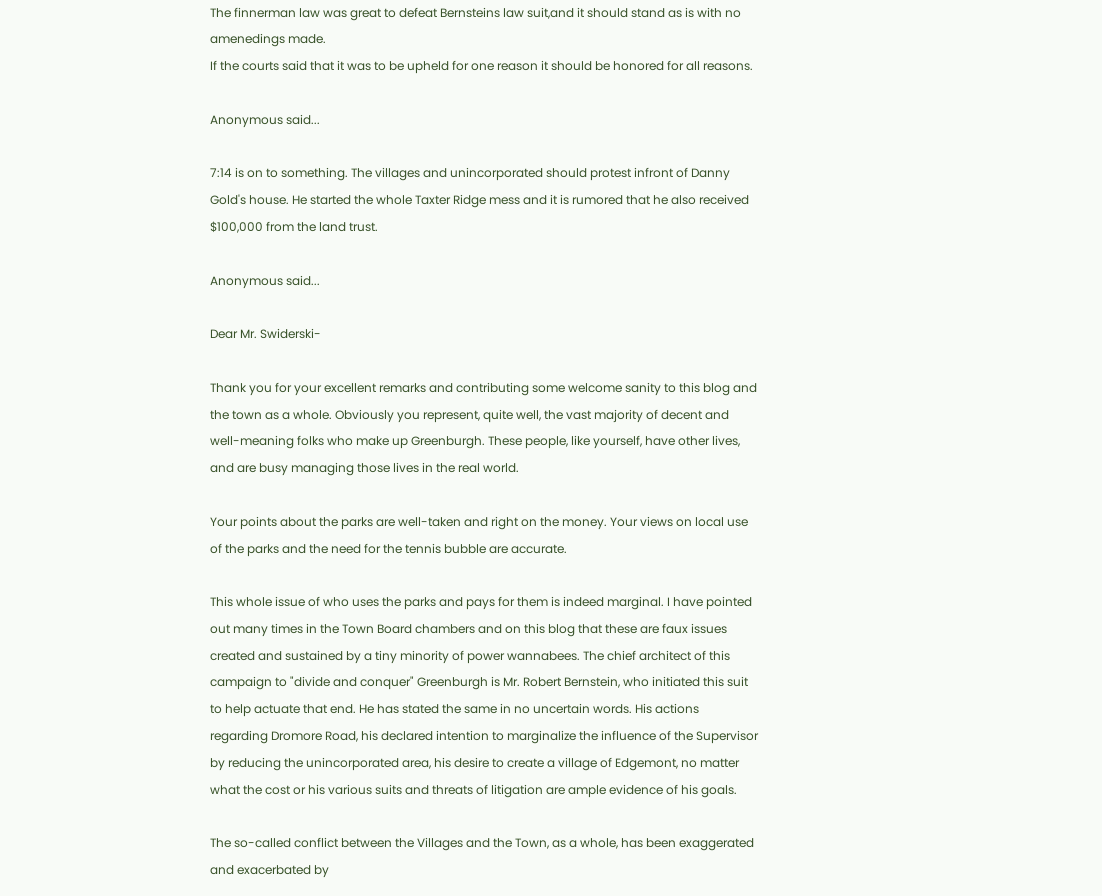The finnerman law was great to defeat Bernsteins law suit,and it should stand as is with no amenedings made.
If the courts said that it was to be upheld for one reason it should be honored for all reasons.

Anonymous said...

7:14 is on to something. The villages and unincorporated should protest infront of Danny Gold's house. He started the whole Taxter Ridge mess and it is rumored that he also received $100,000 from the land trust.

Anonymous said...

Dear Mr. Swiderski-

Thank you for your excellent remarks and contributing some welcome sanity to this blog and the town as a whole. Obviously you represent, quite well, the vast majority of decent and well-meaning folks who make up Greenburgh. These people, like yourself, have other lives, and are busy managing those lives in the real world.

Your points about the parks are well-taken and right on the money. Your views on local use of the parks and the need for the tennis bubble are accurate.

This whole issue of who uses the parks and pays for them is indeed marginal. I have pointed out many times in the Town Board chambers and on this blog that these are faux issues created and sustained by a tiny minority of power wannabees. The chief architect of this campaign to "divide and conquer" Greenburgh is Mr. Robert Bernstein, who initiated this suit to help actuate that end. He has stated the same in no uncertain words. His actions regarding Dromore Road, his declared intention to marginalize the influence of the Supervisor by reducing the unincorporated area, his desire to create a village of Edgemont, no matter what the cost or his various suits and threats of litigation are ample evidence of his goals.

The so-called conflict between the Villages and the Town, as a whole, has been exaggerated and exacerbated by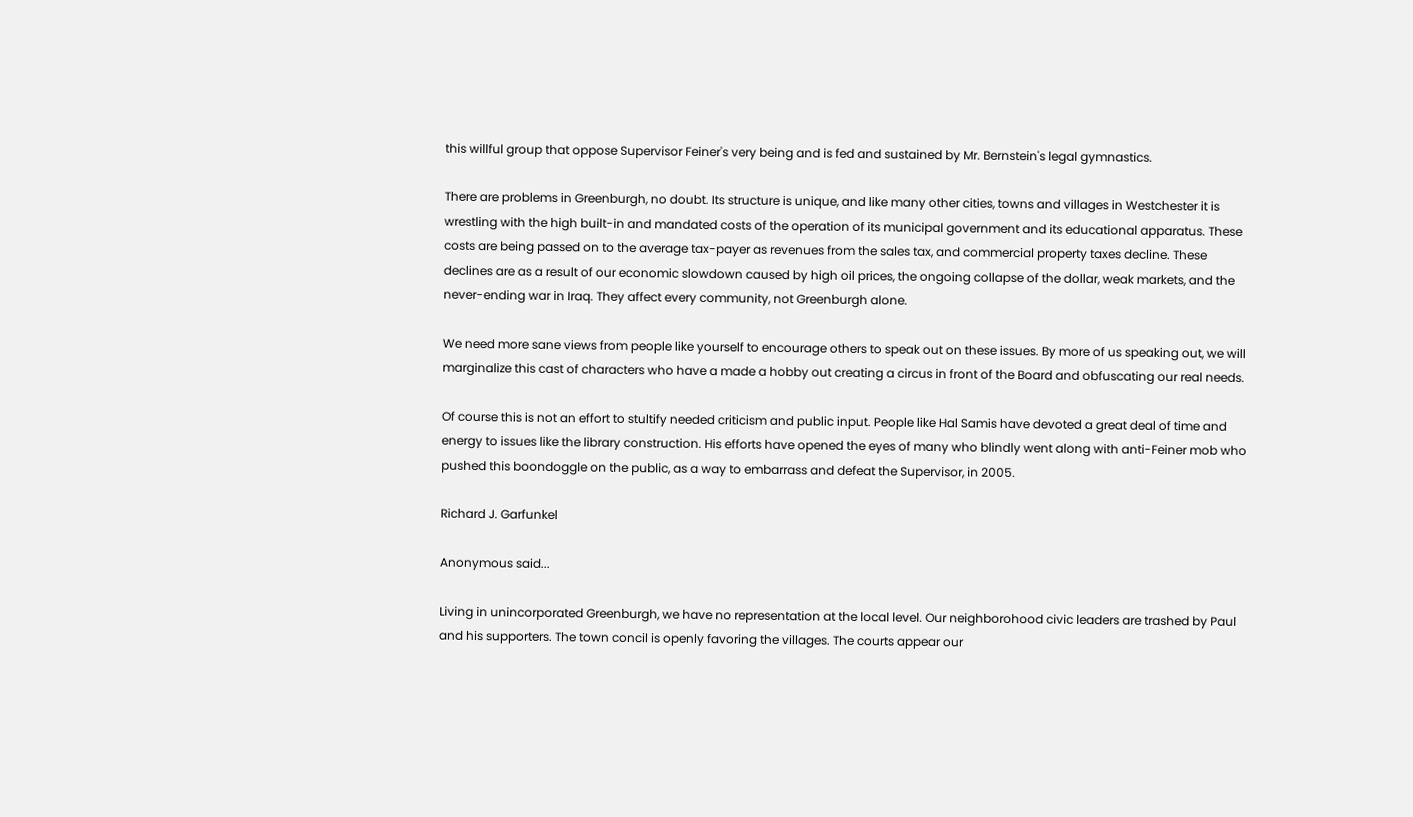this willful group that oppose Supervisor Feiner's very being and is fed and sustained by Mr. Bernstein's legal gymnastics.

There are problems in Greenburgh, no doubt. Its structure is unique, and like many other cities, towns and villages in Westchester it is wrestling with the high built-in and mandated costs of the operation of its municipal government and its educational apparatus. These costs are being passed on to the average tax-payer as revenues from the sales tax, and commercial property taxes decline. These declines are as a result of our economic slowdown caused by high oil prices, the ongoing collapse of the dollar, weak markets, and the never-ending war in Iraq. They affect every community, not Greenburgh alone.

We need more sane views from people like yourself to encourage others to speak out on these issues. By more of us speaking out, we will marginalize this cast of characters who have a made a hobby out creating a circus in front of the Board and obfuscating our real needs.

Of course this is not an effort to stultify needed criticism and public input. People like Hal Samis have devoted a great deal of time and energy to issues like the library construction. His efforts have opened the eyes of many who blindly went along with anti-Feiner mob who pushed this boondoggle on the public, as a way to embarrass and defeat the Supervisor, in 2005.

Richard J. Garfunkel

Anonymous said...

Living in unincorporated Greenburgh, we have no representation at the local level. Our neighborohood civic leaders are trashed by Paul and his supporters. The town concil is openly favoring the villages. The courts appear our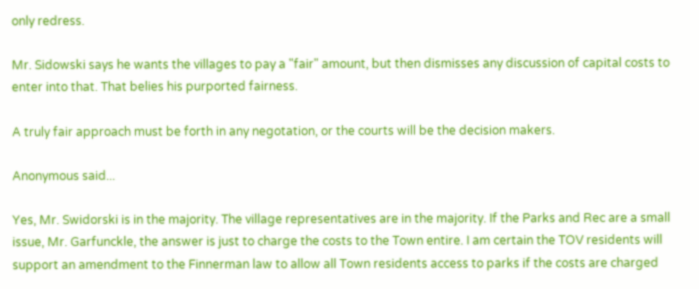only redress.

Mr. Sidowski says he wants the villages to pay a "fair" amount, but then dismisses any discussion of capital costs to enter into that. That belies his purported fairness.

A truly fair approach must be forth in any negotation, or the courts will be the decision makers.

Anonymous said...

Yes, Mr. Swidorski is in the majority. The village representatives are in the majority. If the Parks and Rec are a small issue, Mr. Garfunckle, the answer is just to charge the costs to the Town entire. I am certain the TOV residents will support an amendment to the Finnerman law to allow all Town residents access to parks if the costs are charged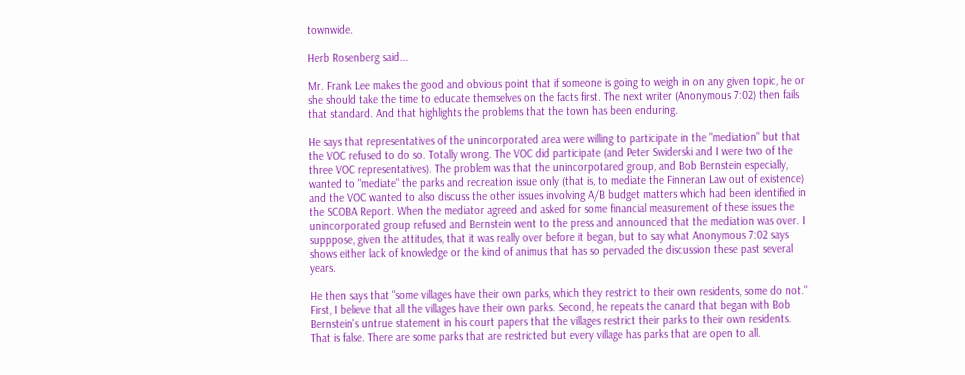townwide.

Herb Rosenberg said...

Mr. Frank Lee makes the good and obvious point that if someone is going to weigh in on any given topic, he or she should take the time to educate themselves on the facts first. The next writer (Anonymous 7:02) then fails that standard. And that highlights the problems that the town has been enduring.

He says that representatives of the unincorporated area were willing to participate in the "mediation" but that the VOC refused to do so. Totally wrong. The VOC did participate (and Peter Swiderski and I were two of the three VOC representatives). The problem was that the unincorpotared group, and Bob Bernstein especially, wanted to "mediate" the parks and recreation issue only (that is, to mediate the Finneran Law out of existence) and the VOC wanted to also discuss the other issues involving A/B budget matters which had been identified in the SCOBA Report. When the mediator agreed and asked for some financial measurement of these issues the unincorporated group refused and Bernstein went to the press and announced that the mediation was over. I supppose, given the attitudes, that it was really over before it began, but to say what Anonymous 7:02 says shows either lack of knowledge or the kind of animus that has so pervaded the discussion these past several years.

He then says that "some villages have their own parks, which they restrict to their own residents, some do not." First, I believe that all the villages have their own parks. Second, he repeats the canard that began with Bob Bernstein's untrue statement in his court papers that the villages restrict their parks to their own residents. That is false. There are some parks that are restricted but every village has parks that are open to all.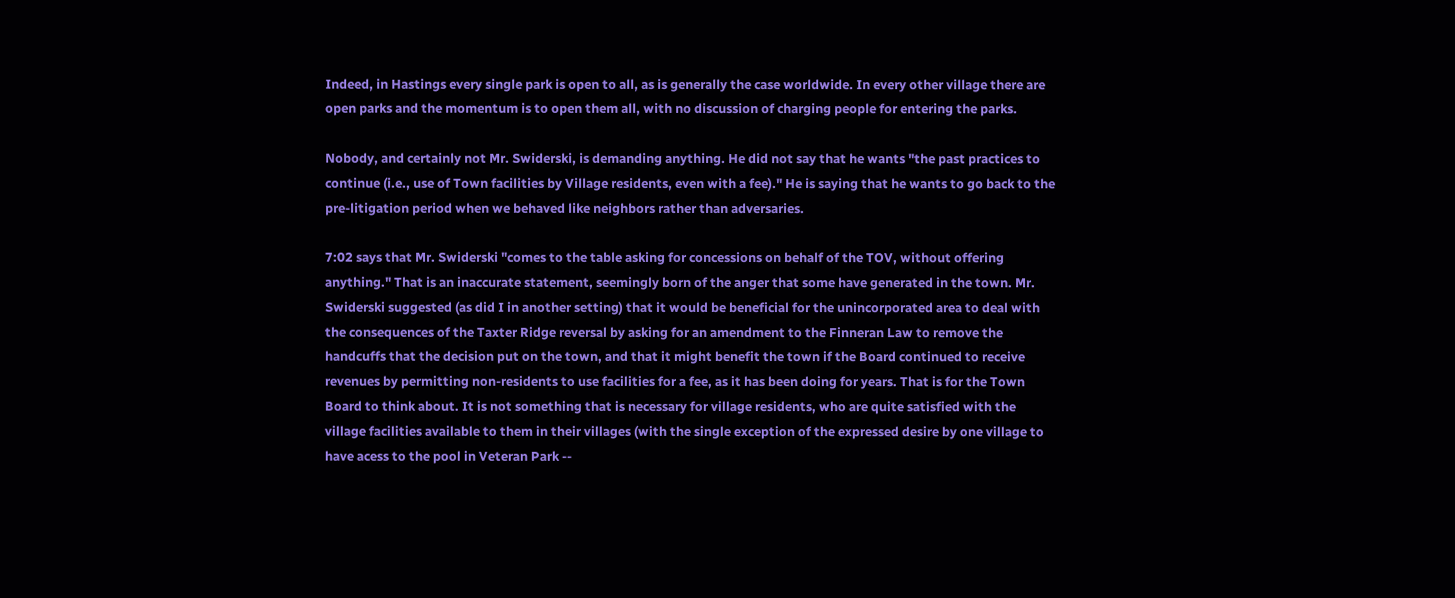Indeed, in Hastings every single park is open to all, as is generally the case worldwide. In every other village there are open parks and the momentum is to open them all, with no discussion of charging people for entering the parks.

Nobody, and certainly not Mr. Swiderski, is demanding anything. He did not say that he wants "the past practices to continue (i.e., use of Town facilities by Village residents, even with a fee)." He is saying that he wants to go back to the pre-litigation period when we behaved like neighbors rather than adversaries.

7:02 says that Mr. Swiderski "comes to the table asking for concessions on behalf of the TOV, without offering anything." That is an inaccurate statement, seemingly born of the anger that some have generated in the town. Mr. Swiderski suggested (as did I in another setting) that it would be beneficial for the unincorporated area to deal with the consequences of the Taxter Ridge reversal by asking for an amendment to the Finneran Law to remove the handcuffs that the decision put on the town, and that it might benefit the town if the Board continued to receive revenues by permitting non-residents to use facilities for a fee, as it has been doing for years. That is for the Town Board to think about. It is not something that is necessary for village residents, who are quite satisfied with the village facilities available to them in their villages (with the single exception of the expressed desire by one village to have acess to the pool in Veteran Park --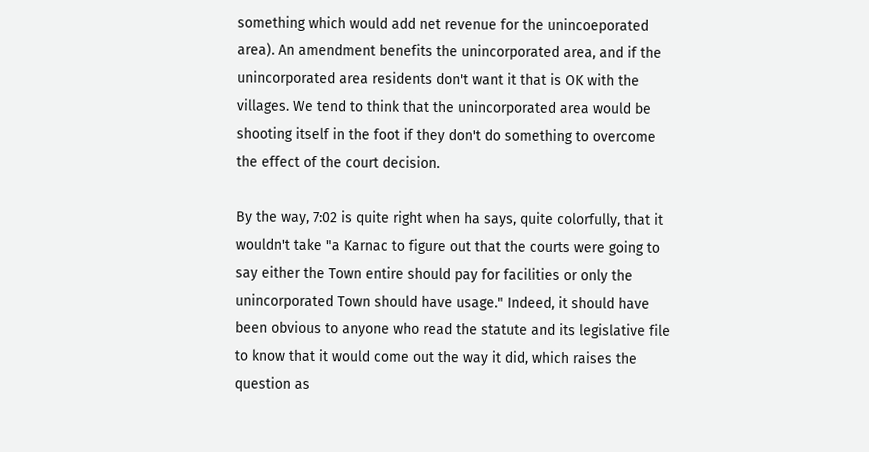something which would add net revenue for the unincoeporated area). An amendment benefits the unincorporated area, and if the unincorporated area residents don't want it that is OK with the villages. We tend to think that the unincorporated area would be shooting itself in the foot if they don't do something to overcome the effect of the court decision.

By the way, 7:02 is quite right when ha says, quite colorfully, that it wouldn't take "a Karnac to figure out that the courts were going to say either the Town entire should pay for facilities or only the unincorporated Town should have usage." Indeed, it should have been obvious to anyone who read the statute and its legislative file to know that it would come out the way it did, which raises the question as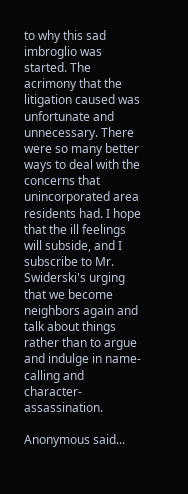to why this sad imbroglio was started. The acrimony that the litigation caused was unfortunate and unnecessary. There were so many better ways to deal with the concerns that unincorporated area residents had. I hope that the ill feelings will subside, and I subscribe to Mr. Swiderski's urging that we become neighbors again and talk about things rather than to argue and indulge in name-calling and character-assassination.

Anonymous said...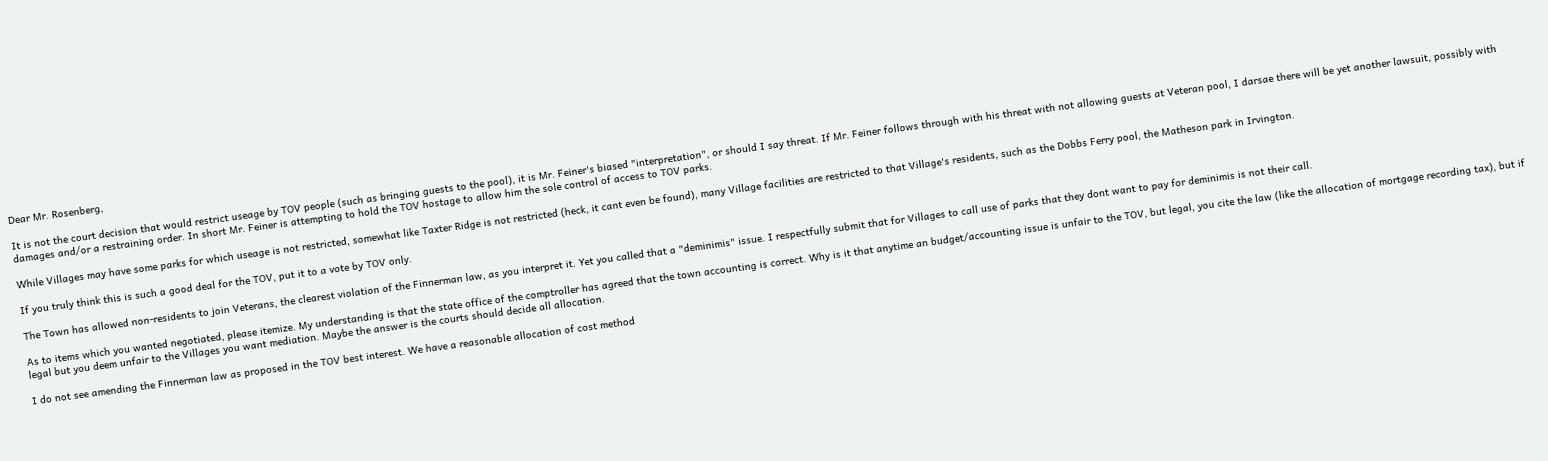Dear Mr. Rosenberg,

It is not the court decision that would restrict useage by TOV people (such as bringing guests to the pool), it is Mr. Feiner's biased "interpretation", or should I say threat. If Mr. Feiner follows through with his threat with not allowing guests at Veteran pool, I darsae there will be yet another lawsuit, possibly with damages and/or a restraining order. In short Mr. Feiner is attempting to hold the TOV hostage to allow him the sole control of access to TOV parks.

While Villages may have some parks for which useage is not restricted, somewhat like Taxter Ridge is not restricted (heck, it cant even be found), many Village facilities are restricted to that Village's residents, such as the Dobbs Ferry pool, the Matheson park in Irvington.

If you truly think this is such a good deal for the TOV, put it to a vote by TOV only.

The Town has allowed non-residents to join Veterans, the clearest violation of the Finnerman law, as you interpret it. Yet you called that a "deminimis" issue. I respectfully submit that for Villages to call use of parks that they dont want to pay for deminimis is not their call.

As to items which you wanted negotiated, please itemize. My understanding is that the state office of the comptroller has agreed that the town accounting is correct. Why is it that anytime an budget/accounting issue is unfair to the TOV, but legal, you cite the law (like the allocation of mortgage recording tax), but if legal but you deem unfair to the Villages you want mediation. Maybe the answer is the courts should decide all allocation.

I do not see amending the Finnerman law as proposed in the TOV best interest. We have a reasonable allocation of cost method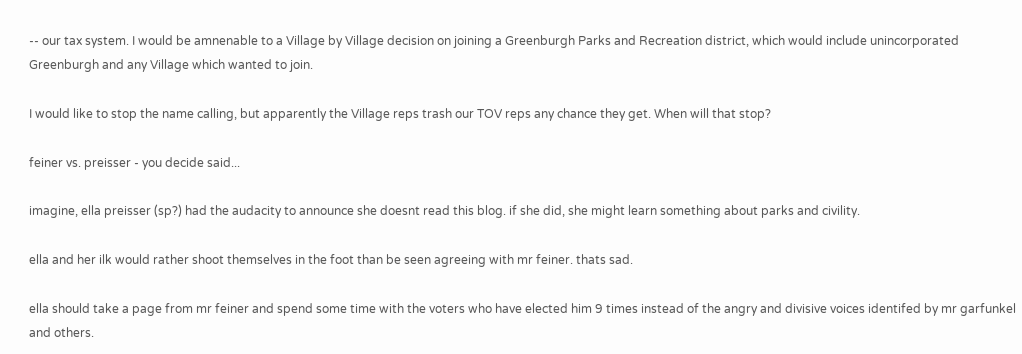-- our tax system. I would be amnenable to a Village by Village decision on joining a Greenburgh Parks and Recreation district, which would include unincorporated Greenburgh and any Village which wanted to join.

I would like to stop the name calling, but apparently the Village reps trash our TOV reps any chance they get. When will that stop?

feiner vs. preisser - you decide said...

imagine, ella preisser (sp?) had the audacity to announce she doesnt read this blog. if she did, she might learn something about parks and civility.

ella and her ilk would rather shoot themselves in the foot than be seen agreeing with mr feiner. thats sad.

ella should take a page from mr feiner and spend some time with the voters who have elected him 9 times instead of the angry and divisive voices identifed by mr garfunkel and others.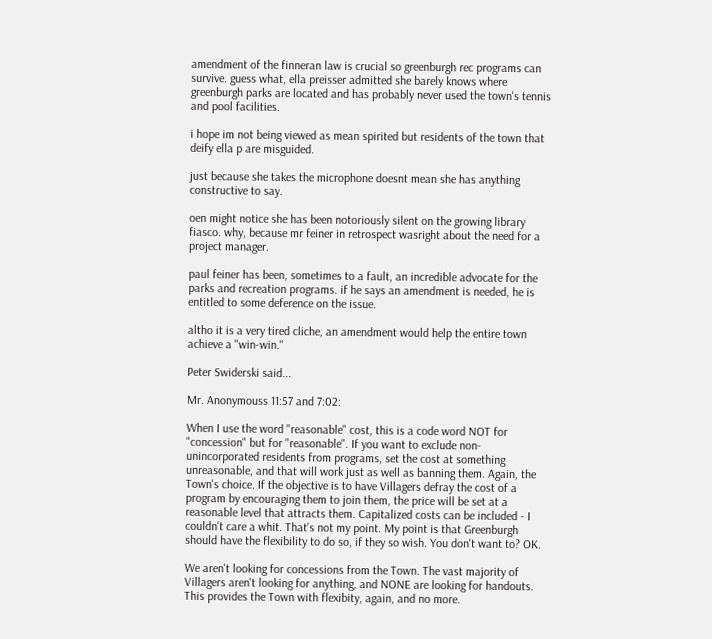amendment of the finneran law is crucial so greenburgh rec programs can survive. guess what, ella preisser admitted she barely knows where greenburgh parks are located and has probably never used the town's tennis and pool facilities.

i hope im not being viewed as mean spirited but residents of the town that deify ella p are misguided.

just because she takes the microphone doesnt mean she has anything constructive to say.

oen might notice she has been notoriously silent on the growing library fiasco. why, because mr feiner in retrospect wasright about the need for a project manager.

paul feiner has been, sometimes to a fault, an incredible advocate for the parks and recreation programs. if he says an amendment is needed, he is entitled to some deference on the issue.

altho it is a very tired cliche, an amendment would help the entire town achieve a "win-win."

Peter Swiderski said...

Mr. Anonymouss 11:57 and 7:02:

When I use the word "reasonable" cost, this is a code word NOT for "concession" but for "reasonable". If you want to exclude non-unincorporated residents from programs, set the cost at something unreasonable, and that will work just as well as banning them. Again, the Town's choice. If the objective is to have Villagers defray the cost of a program by encouraging them to join them, the price will be set at a reasonable level that attracts them. Capitalized costs can be included - I couldn't care a whit. That's not my point. My point is that Greenburgh should have the flexibility to do so, if they so wish. You don't want to? OK.

We aren't looking for concessions from the Town. The vast majority of Villagers aren't looking for anything, and NONE are looking for handouts. This provides the Town with flexibity, again, and no more.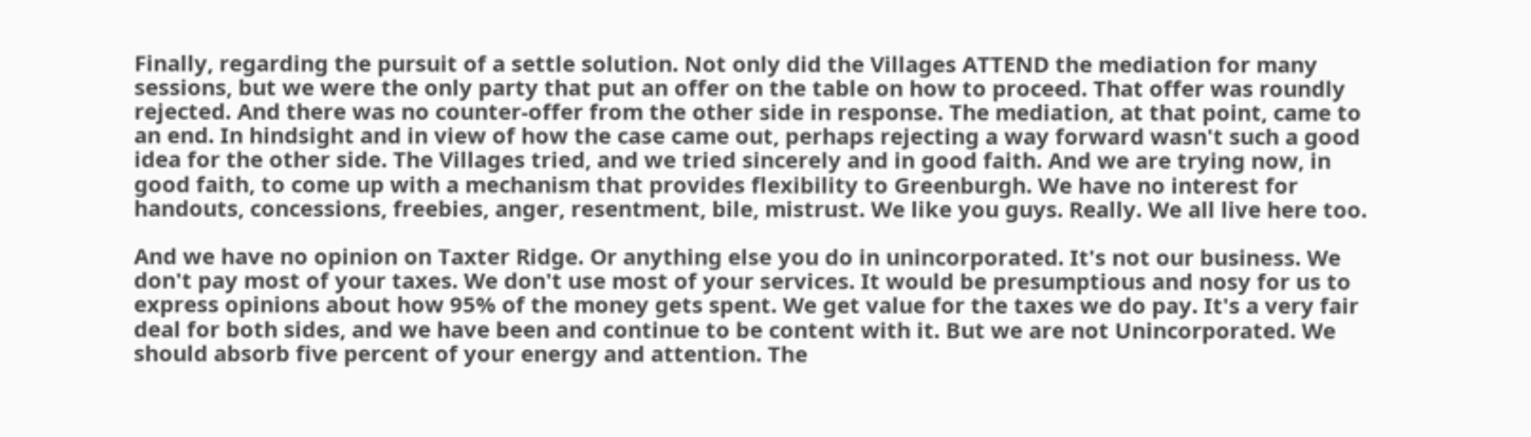Finally, regarding the pursuit of a settle solution. Not only did the Villages ATTEND the mediation for many sessions, but we were the only party that put an offer on the table on how to proceed. That offer was roundly rejected. And there was no counter-offer from the other side in response. The mediation, at that point, came to an end. In hindsight and in view of how the case came out, perhaps rejecting a way forward wasn't such a good idea for the other side. The Villages tried, and we tried sincerely and in good faith. And we are trying now, in good faith, to come up with a mechanism that provides flexibility to Greenburgh. We have no interest for handouts, concessions, freebies, anger, resentment, bile, mistrust. We like you guys. Really. We all live here too.

And we have no opinion on Taxter Ridge. Or anything else you do in unincorporated. It's not our business. We don't pay most of your taxes. We don't use most of your services. It would be presumptious and nosy for us to express opinions about how 95% of the money gets spent. We get value for the taxes we do pay. It's a very fair deal for both sides, and we have been and continue to be content with it. But we are not Unincorporated. We should absorb five percent of your energy and attention. The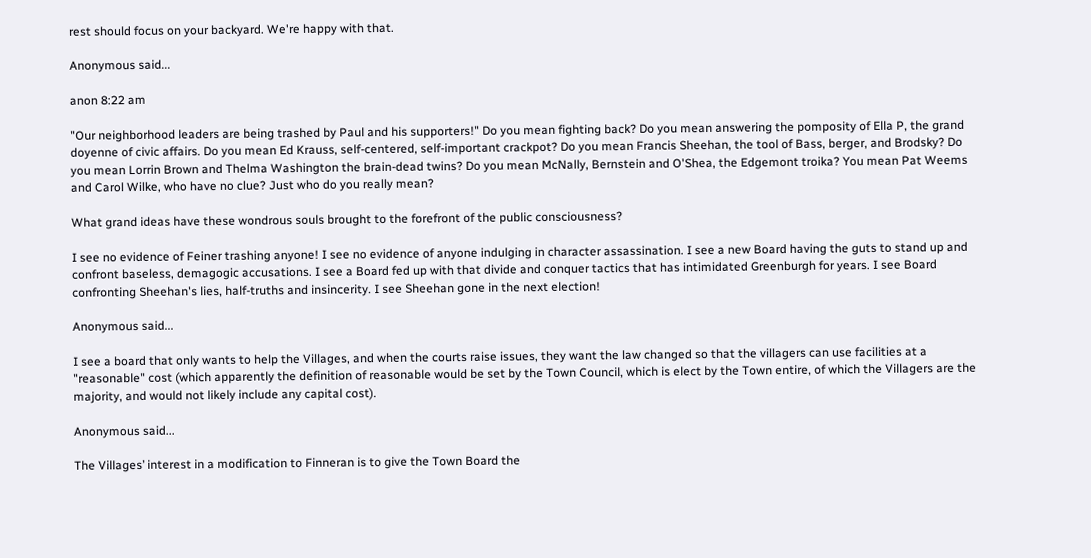rest should focus on your backyard. We're happy with that.

Anonymous said...

anon 8:22 am

"Our neighborhood leaders are being trashed by Paul and his supporters!" Do you mean fighting back? Do you mean answering the pomposity of Ella P, the grand doyenne of civic affairs. Do you mean Ed Krauss, self-centered, self-important crackpot? Do you mean Francis Sheehan, the tool of Bass, berger, and Brodsky? Do you mean Lorrin Brown and Thelma Washington the brain-dead twins? Do you mean McNally, Bernstein and O'Shea, the Edgemont troika? You mean Pat Weems and Carol Wilke, who have no clue? Just who do you really mean?

What grand ideas have these wondrous souls brought to the forefront of the public consciousness?

I see no evidence of Feiner trashing anyone! I see no evidence of anyone indulging in character assassination. I see a new Board having the guts to stand up and confront baseless, demagogic accusations. I see a Board fed up with that divide and conquer tactics that has intimidated Greenburgh for years. I see Board confronting Sheehan's lies, half-truths and insincerity. I see Sheehan gone in the next election!

Anonymous said...

I see a board that only wants to help the Villages, and when the courts raise issues, they want the law changed so that the villagers can use facilities at a "reasonable" cost (which apparently the definition of reasonable would be set by the Town Council, which is elect by the Town entire, of which the Villagers are the majority, and would not likely include any capital cost).

Anonymous said...

The Villages’ interest in a modification to Finneran is to give the Town Board the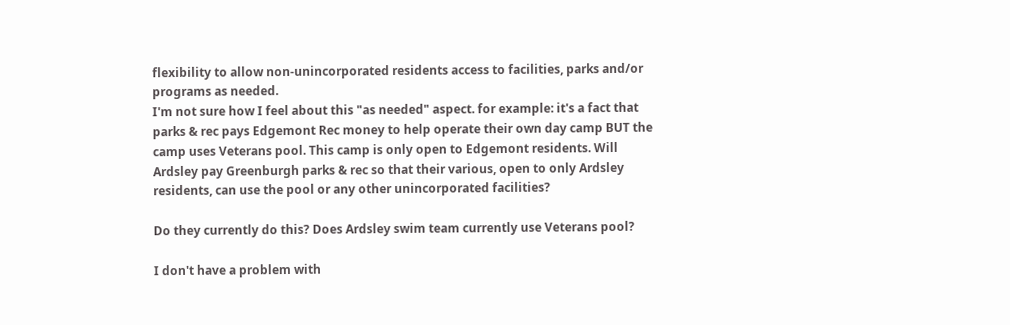flexibility to allow non-unincorporated residents access to facilities, parks and/or programs as needed.
I'm not sure how I feel about this "as needed" aspect. for example: it's a fact that parks & rec pays Edgemont Rec money to help operate their own day camp BUT the camp uses Veterans pool. This camp is only open to Edgemont residents. Will Ardsley pay Greenburgh parks & rec so that their various, open to only Ardsley residents, can use the pool or any other unincorporated facilities?

Do they currently do this? Does Ardsley swim team currently use Veterans pool?

I don't have a problem with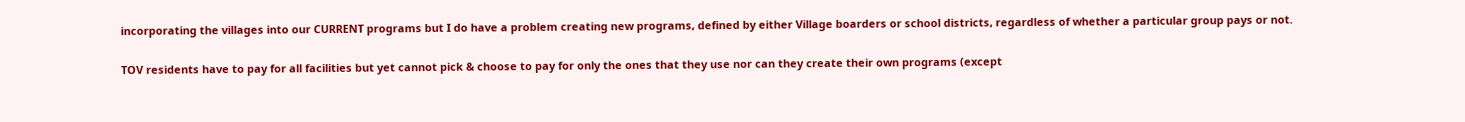incorporating the villages into our CURRENT programs but I do have a problem creating new programs, defined by either Village boarders or school districts, regardless of whether a particular group pays or not.

TOV residents have to pay for all facilities but yet cannot pick & choose to pay for only the ones that they use nor can they create their own programs (except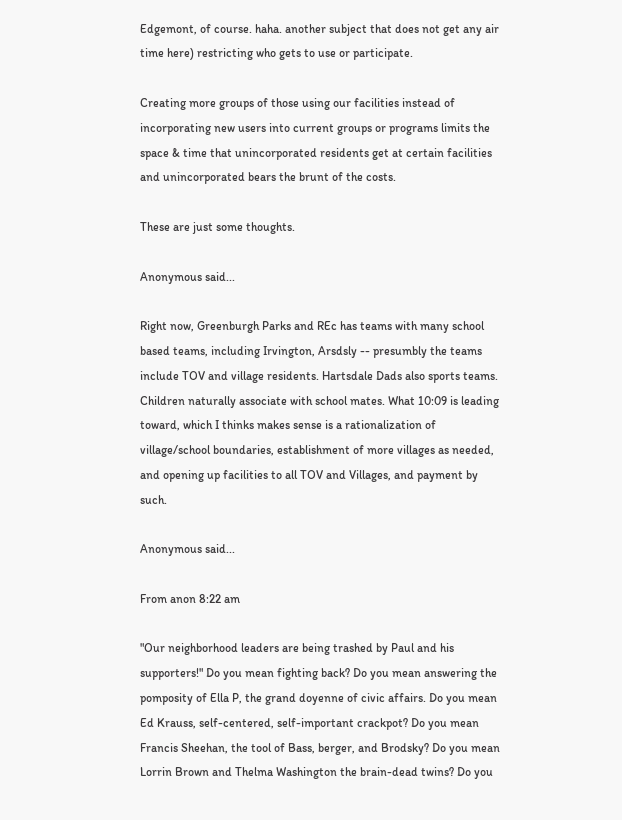Edgemont, of course. haha. another subject that does not get any air time here) restricting who gets to use or participate.

Creating more groups of those using our facilities instead of incorporating new users into current groups or programs limits the space & time that unincorporated residents get at certain facilities and unincorporated bears the brunt of the costs.

These are just some thoughts.

Anonymous said...

Right now, Greenburgh Parks and REc has teams with many school based teams, including Irvington, Arsdsly -- presumbly the teams include TOV and village residents. Hartsdale Dads also sports teams. Children naturally associate with school mates. What 10:09 is leading toward, which I thinks makes sense is a rationalization of village/school boundaries, establishment of more villages as needed, and opening up facilities to all TOV and Villages, and payment by such.

Anonymous said...

From anon 8:22 am

"Our neighborhood leaders are being trashed by Paul and his supporters!" Do you mean fighting back? Do you mean answering the pomposity of Ella P, the grand doyenne of civic affairs. Do you mean Ed Krauss, self-centered, self-important crackpot? Do you mean Francis Sheehan, the tool of Bass, berger, and Brodsky? Do you mean Lorrin Brown and Thelma Washington the brain-dead twins? Do you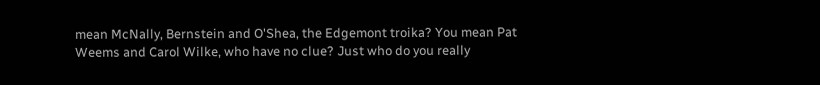mean McNally, Bernstein and O'Shea, the Edgemont troika? You mean Pat Weems and Carol Wilke, who have no clue? Just who do you really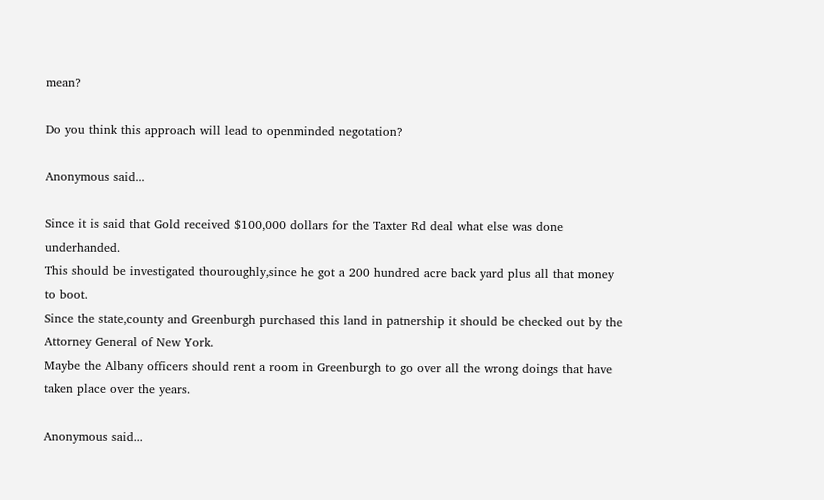mean?

Do you think this approach will lead to openminded negotation?

Anonymous said...

Since it is said that Gold received $100,000 dollars for the Taxter Rd deal what else was done underhanded.
This should be investigated thouroughly,since he got a 200 hundred acre back yard plus all that money to boot.
Since the state,county and Greenburgh purchased this land in patnership it should be checked out by the Attorney General of New York.
Maybe the Albany officers should rent a room in Greenburgh to go over all the wrong doings that have taken place over the years.

Anonymous said...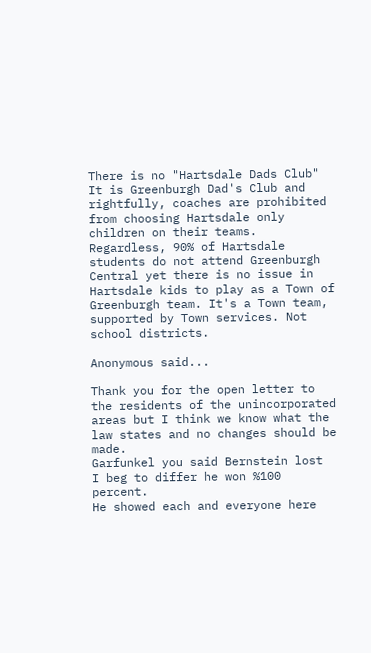There is no "Hartsdale Dads Club" It is Greenburgh Dad's Club and rightfully, coaches are prohibited from choosing Hartsdale only children on their teams. Regardless, 90% of Hartsdale students do not attend Greenburgh Central yet there is no issue in Hartsdale kids to play as a Town of Greenburgh team. It's a Town team, supported by Town services. Not school districts.

Anonymous said...

Thank you for the open letter to the residents of the unincorporated
areas but I think we know what the law states and no changes should be made.
Garfunkel you said Bernstein lost
I beg to differ he won %100 percent.
He showed each and everyone here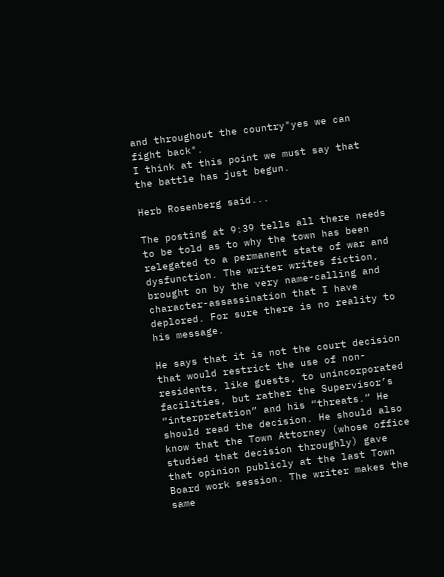and throughout the country"yes we can fight back".
I think at this point we must say that the battle has just begun.

Herb Rosenberg said...

The posting at 9:39 tells all there needs to be told as to why the town has been relegated to a permanent state of war and dysfunction. The writer writes fiction, brought on by the very name-calling and character-assassination that I have deplored. For sure there is no reality to his message.

He says that it is not the court decision that would restrict the use of non-residents, like guests, to unincorporated facilities, but rather the Supervisor’s “interpretation” and his “threats.” He should read the decision. He should also know that the Town Attorney (whose office studied that decision throughly) gave that opinion publicly at the last Town Board work session. The writer makes the same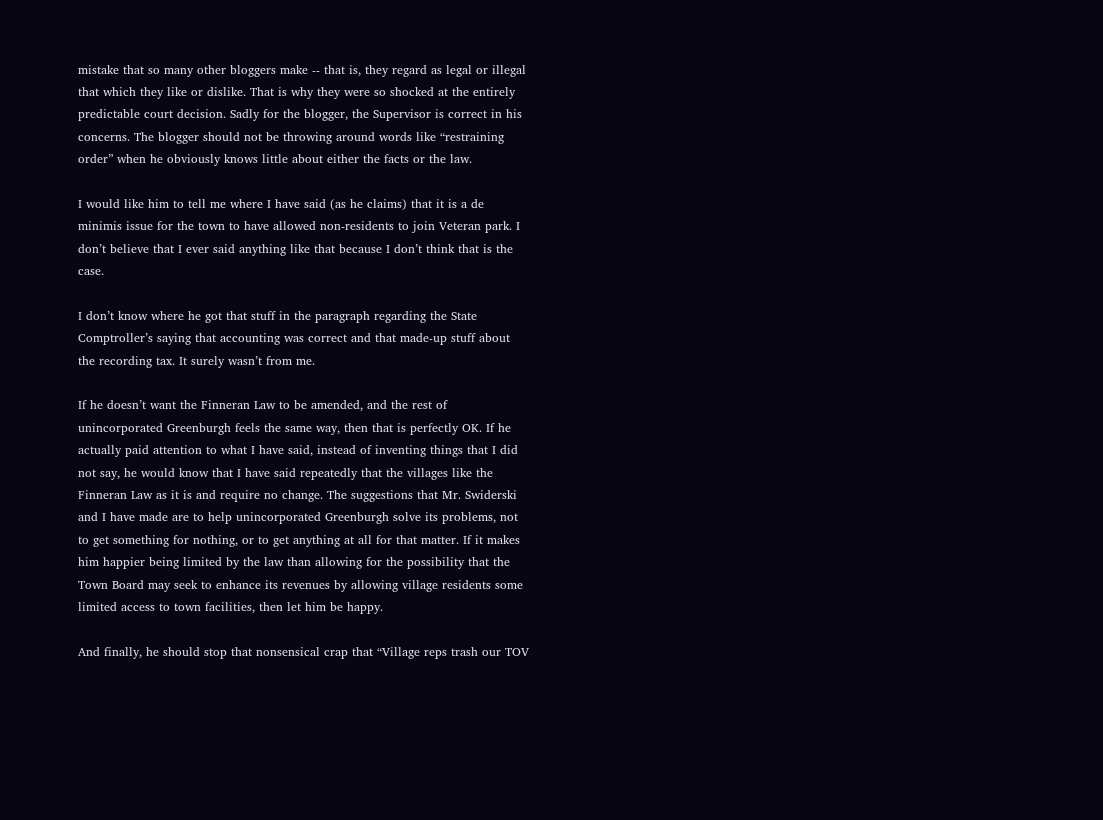mistake that so many other bloggers make -- that is, they regard as legal or illegal that which they like or dislike. That is why they were so shocked at the entirely predictable court decision. Sadly for the blogger, the Supervisor is correct in his concerns. The blogger should not be throwing around words like “restraining order” when he obviously knows little about either the facts or the law.

I would like him to tell me where I have said (as he claims) that it is a de minimis issue for the town to have allowed non-residents to join Veteran park. I don’t believe that I ever said anything like that because I don’t think that is the case.

I don’t know where he got that stuff in the paragraph regarding the State Comptroller’s saying that accounting was correct and that made-up stuff about the recording tax. It surely wasn’t from me.

If he doesn’t want the Finneran Law to be amended, and the rest of unincorporated Greenburgh feels the same way, then that is perfectly OK. If he actually paid attention to what I have said, instead of inventing things that I did not say, he would know that I have said repeatedly that the villages like the Finneran Law as it is and require no change. The suggestions that Mr. Swiderski and I have made are to help unincorporated Greenburgh solve its problems, not to get something for nothing, or to get anything at all for that matter. If it makes him happier being limited by the law than allowing for the possibility that the Town Board may seek to enhance its revenues by allowing village residents some limited access to town facilities, then let him be happy.

And finally, he should stop that nonsensical crap that “Village reps trash our TOV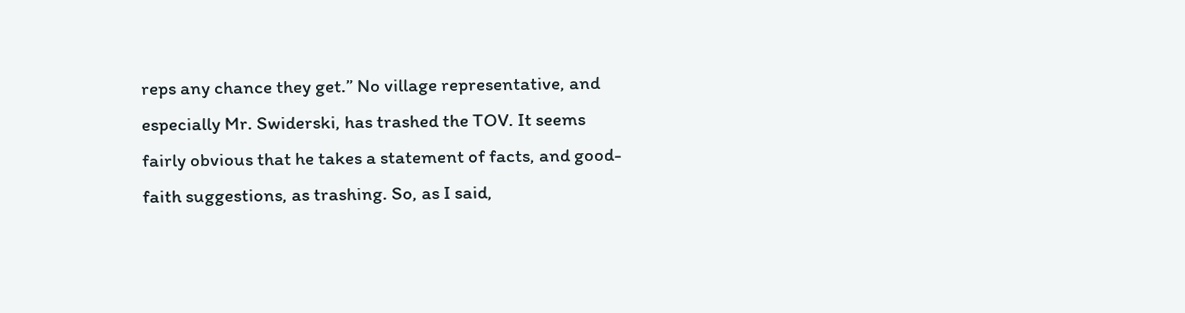reps any chance they get.” No village representative, and especially Mr. Swiderski, has trashed the TOV. It seems fairly obvious that he takes a statement of facts, and good-faith suggestions, as trashing. So, as I said,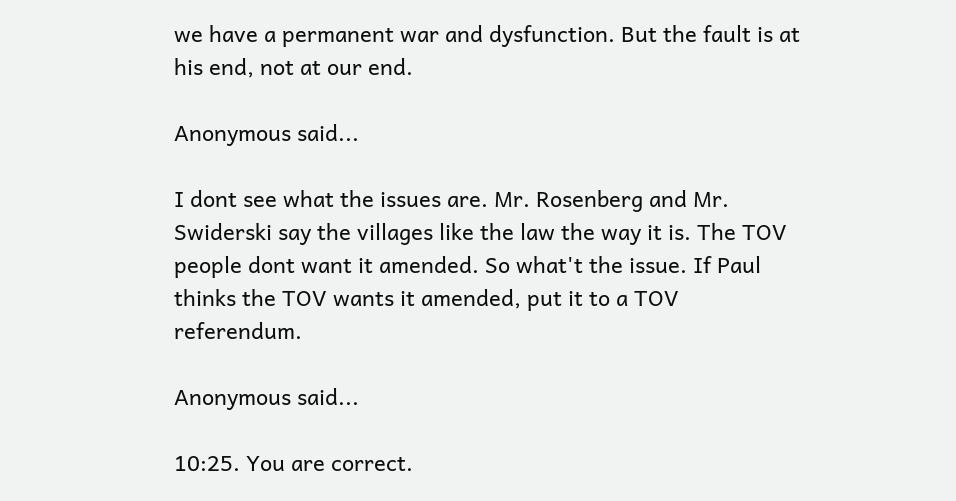we have a permanent war and dysfunction. But the fault is at his end, not at our end.

Anonymous said...

I dont see what the issues are. Mr. Rosenberg and Mr. Swiderski say the villages like the law the way it is. The TOV people dont want it amended. So what't the issue. If Paul thinks the TOV wants it amended, put it to a TOV referendum.

Anonymous said...

10:25. You are correct.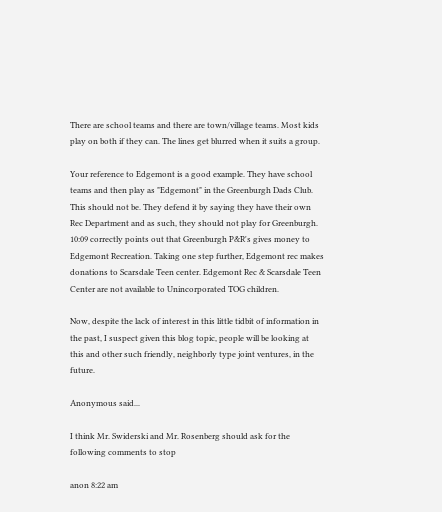There are school teams and there are town/village teams. Most kids play on both if they can. The lines get blurred when it suits a group.

Your reference to Edgemont is a good example. They have school teams and then play as "Edgemont" in the Greenburgh Dads Club. This should not be. They defend it by saying they have their own Rec Department and as such, they should not play for Greenburgh. 10:09 correctly points out that Greenburgh P&R's gives money to Edgemont Recreation. Taking one step further, Edgemont rec makes donations to Scarsdale Teen center. Edgemont Rec & Scarsdale Teen Center are not available to Unincorporated TOG children.

Now, despite the lack of interest in this little tidbit of information in the past, I suspect given this blog topic, people will be looking at this and other such friendly, neighborly type joint ventures, in the future.

Anonymous said...

I think Mr. Swiderski and Mr. Rosenberg should ask for the following comments to stop

anon 8:22 am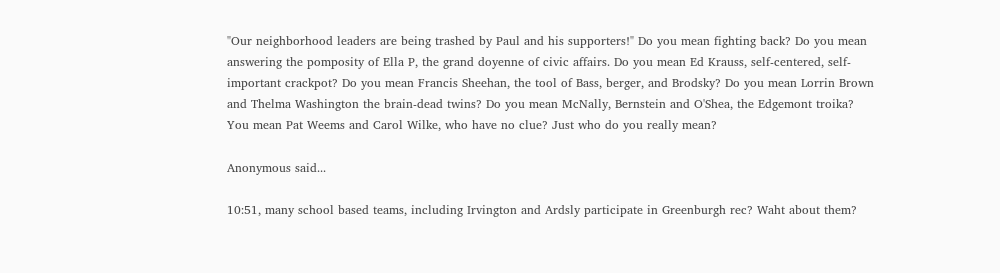"Our neighborhood leaders are being trashed by Paul and his supporters!" Do you mean fighting back? Do you mean answering the pomposity of Ella P, the grand doyenne of civic affairs. Do you mean Ed Krauss, self-centered, self-important crackpot? Do you mean Francis Sheehan, the tool of Bass, berger, and Brodsky? Do you mean Lorrin Brown and Thelma Washington the brain-dead twins? Do you mean McNally, Bernstein and O'Shea, the Edgemont troika? You mean Pat Weems and Carol Wilke, who have no clue? Just who do you really mean?

Anonymous said...

10:51, many school based teams, including Irvington and Ardsly participate in Greenburgh rec? Waht about them?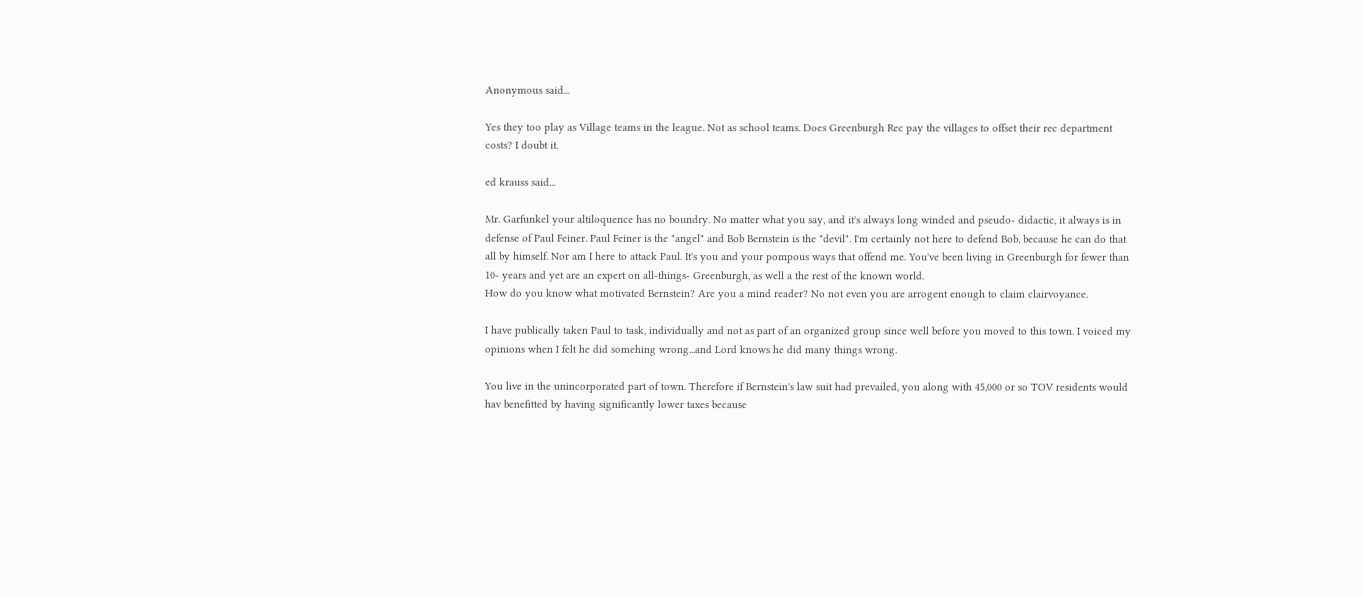Anonymous said...

Yes they too play as Village teams in the league. Not as school teams. Does Greenburgh Rec pay the villages to offset their rec department costs? I doubt it.

ed krauss said...

Mr. Garfunkel your altiloquence has no boundry. No matter what you say, and it's always long winded and pseudo- didactic, it always is in defense of Paul Feiner. Paul Feiner is the "angel" and Bob Bernstein is the "devil". I'm certainly not here to defend Bob, because he can do that all by himself. Nor am I here to attack Paul. It's you and your pompous ways that offend me. You've been living in Greenburgh for fewer than 10- years and yet are an expert on all-things- Greenburgh, as well a the rest of the known world.
How do you know what motivated Bernstein? Are you a mind reader? No not even you are arrogent enough to claim clairvoyance.

I have publically taken Paul to task, individually and not as part of an organized group since well before you moved to this town. I voiced my opinions when I felt he did somehing wrong...and Lord knows he did many things wrong.

You live in the unincorporated part of town. Therefore if Bernstein's law suit had prevailed, you along with 45,000 or so TOV residents would hav benefitted by having significantly lower taxes because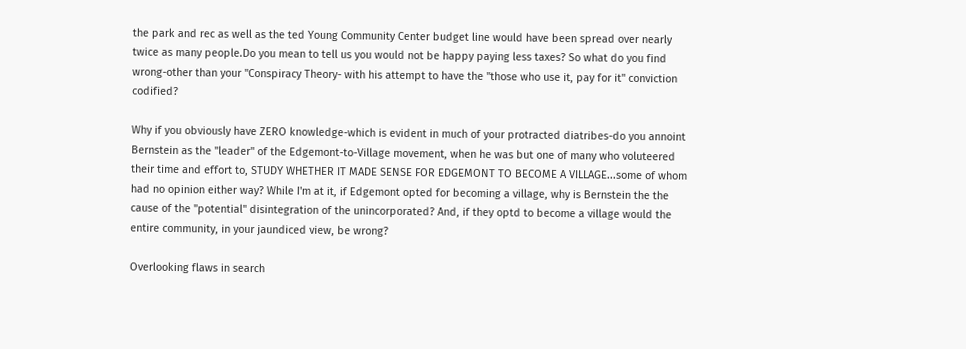the park and rec as well as the ted Young Community Center budget line would have been spread over nearly twice as many people.Do you mean to tell us you would not be happy paying less taxes? So what do you find wrong-other than your "Conspiracy Theory- with his attempt to have the "those who use it, pay for it" conviction codified?

Why if you obviously have ZERO knowledge-which is evident in much of your protracted diatribes-do you annoint Bernstein as the "leader" of the Edgemont-to-Village movement, when he was but one of many who voluteered their time and effort to, STUDY WHETHER IT MADE SENSE FOR EDGEMONT TO BECOME A VILLAGE...some of whom had no opinion either way? While I'm at it, if Edgemont opted for becoming a village, why is Bernstein the the cause of the "potential" disintegration of the unincorporated? And, if they optd to become a village would the entire community, in your jaundiced view, be wrong?

Overlooking flaws in search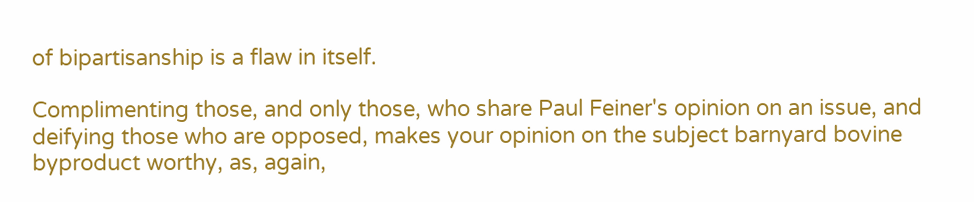of bipartisanship is a flaw in itself.

Complimenting those, and only those, who share Paul Feiner's opinion on an issue, and deifying those who are opposed, makes your opinion on the subject barnyard bovine byproduct worthy, as, again,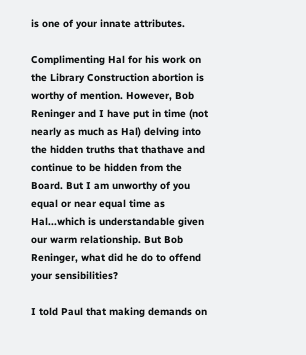is one of your innate attributes.

Complimenting Hal for his work on the Library Construction abortion is worthy of mention. However, Bob Reninger and I have put in time (not nearly as much as Hal) delving into the hidden truths that thathave and continue to be hidden from the Board. But I am unworthy of you equal or near equal time as Hal...which is understandable given our warm relationship. But Bob Reninger, what did he do to offend your sensibilities?

I told Paul that making demands on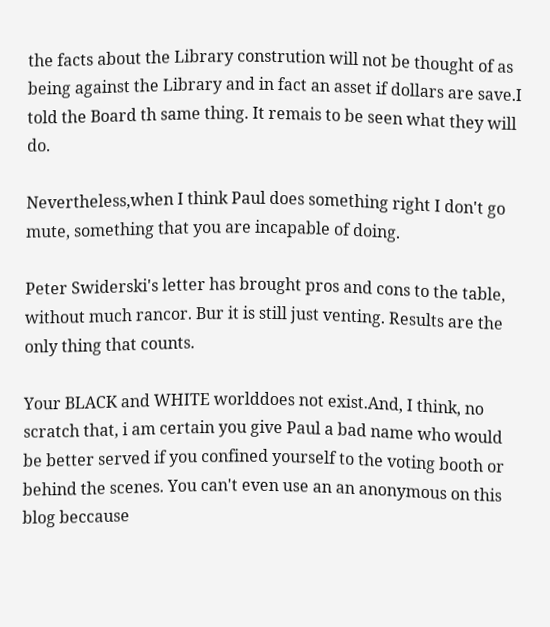the facts about the Library constrution will not be thought of as being against the Library and in fact an asset if dollars are save.I told the Board th same thing. It remais to be seen what they will do.

Nevertheless,when I think Paul does something right I don't go mute, something that you are incapable of doing.

Peter Swiderski's letter has brought pros and cons to the table, without much rancor. Bur it is still just venting. Results are the only thing that counts.

Your BLACK and WHITE worlddoes not exist.And, I think, no scratch that, i am certain you give Paul a bad name who would be better served if you confined yourself to the voting booth or behind the scenes. You can't even use an an anonymous on this blog beccause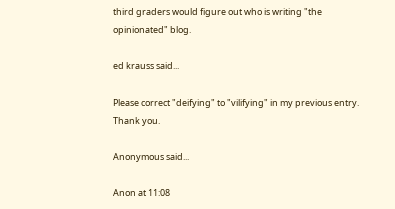third graders would figure out who is writing "the opinionated" blog.

ed krauss said...

Please correct "deifying" to "vilifying" in my previous entry. Thank you.

Anonymous said...

Anon at 11:08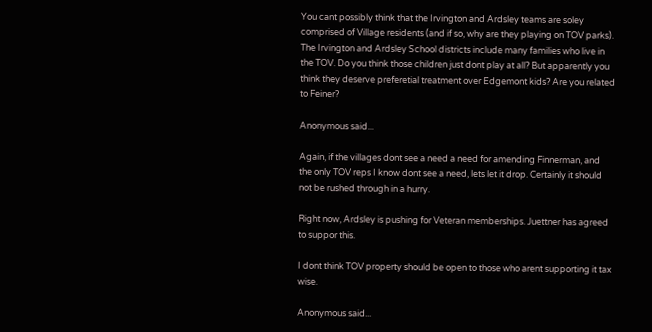You cant possibly think that the Irvington and Ardsley teams are soley comprised of Village residents (and if so, why are they playing on TOV parks). The Irvington and Ardsley School districts include many families who live in the TOV. Do you think those children just dont play at all? But apparently you think they deserve preferetial treatment over Edgemont kids? Are you related to Feiner?

Anonymous said...

Again, if the villages dont see a need a need for amending Finnerman, and the only TOV reps I know dont see a need, lets let it drop. Certainly it should not be rushed through in a hurry.

Right now, Ardsley is pushing for Veteran memberships. Juettner has agreed to suppor this.

I dont think TOV property should be open to those who arent supporting it tax wise.

Anonymous said...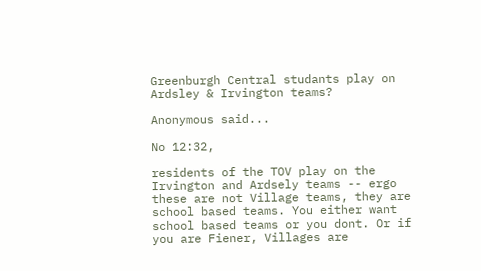Greenburgh Central studants play on Ardsley & Irvington teams?

Anonymous said...

No 12:32,

residents of the TOV play on the Irvington and Ardsely teams -- ergo these are not Village teams, they are school based teams. You either want school based teams or you dont. Or if you are Fiener, Villages are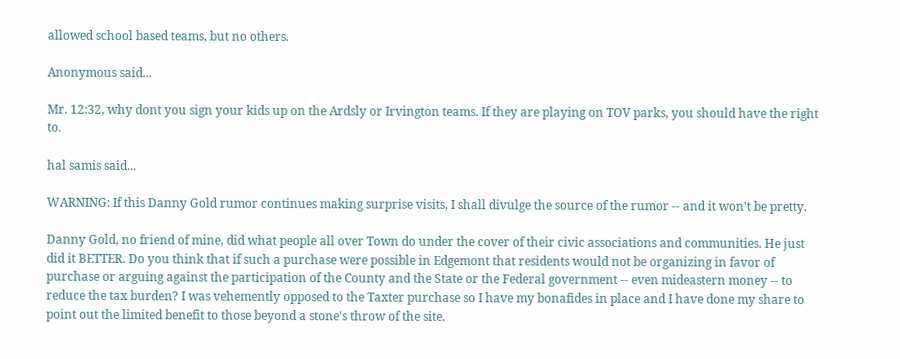allowed school based teams, but no others.

Anonymous said...

Mr. 12:32, why dont you sign your kids up on the Ardsly or Irvington teams. If they are playing on TOV parks, you should have the right to.

hal samis said...

WARNING: If this Danny Gold rumor continues making surprise visits, I shall divulge the source of the rumor -- and it won't be pretty.

Danny Gold, no friend of mine, did what people all over Town do under the cover of their civic associations and communities. He just did it BETTER. Do you think that if such a purchase were possible in Edgemont that residents would not be organizing in favor of purchase or arguing against the participation of the County and the State or the Federal government -- even mideastern money -- to reduce the tax burden? I was vehemently opposed to the Taxter purchase so I have my bonafides in place and I have done my share to point out the limited benefit to those beyond a stone's throw of the site.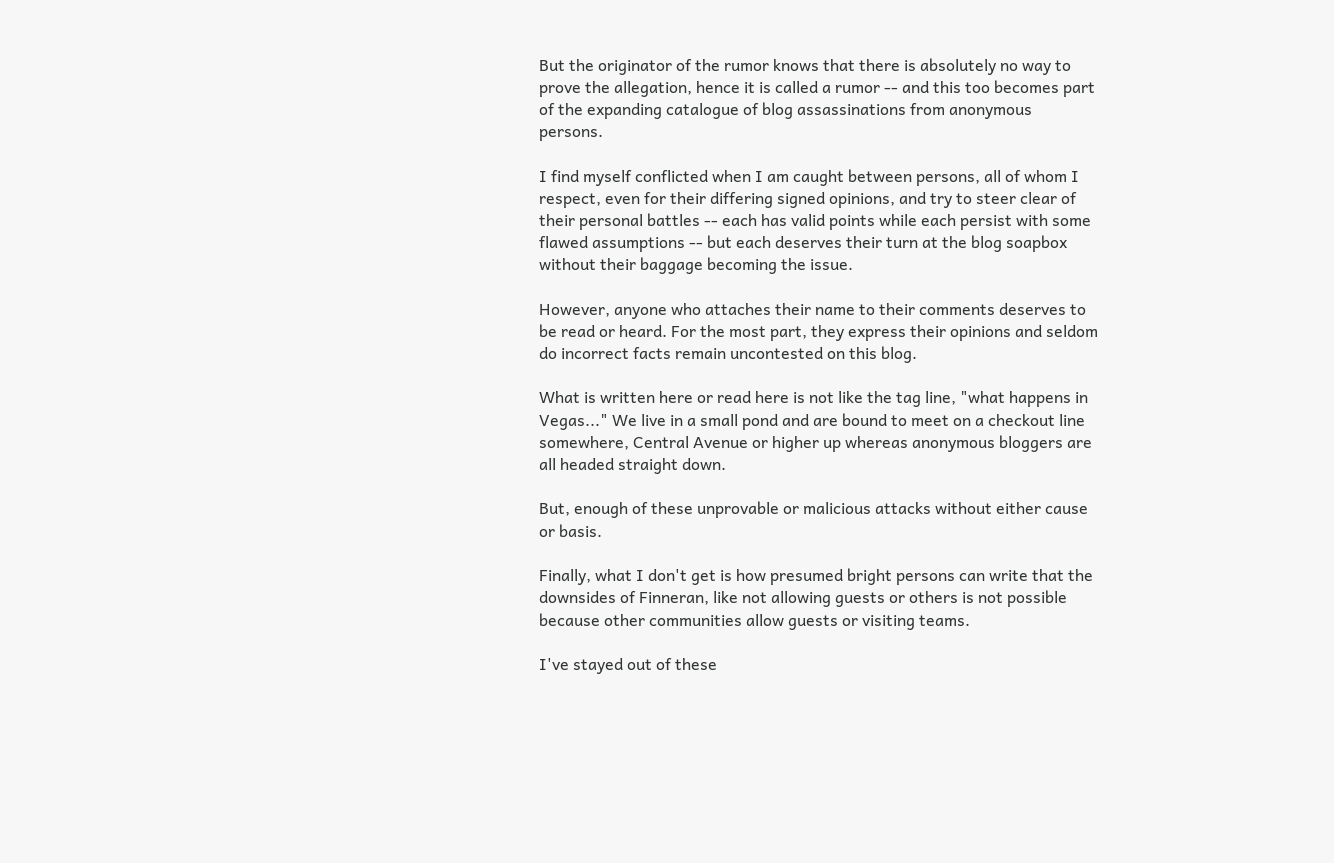But the originator of the rumor knows that there is absolutely no way to prove the allegation, hence it is called a rumor -- and this too becomes part of the expanding catalogue of blog assassinations from anonymous persons.

I find myself conflicted when I am caught between persons, all of whom I respect, even for their differing signed opinions, and try to steer clear of their personal battles -- each has valid points while each persist with some flawed assumptions -- but each deserves their turn at the blog soapbox without their baggage becoming the issue.

However, anyone who attaches their name to their comments deserves to be read or heard. For the most part, they express their opinions and seldom do incorrect facts remain uncontested on this blog.

What is written here or read here is not like the tag line, "what happens in Vegas..." We live in a small pond and are bound to meet on a checkout line somewhere, Central Avenue or higher up whereas anonymous bloggers are all headed straight down.

But, enough of these unprovable or malicious attacks without either cause or basis.

Finally, what I don't get is how presumed bright persons can write that the downsides of Finneran, like not allowing guests or others is not possible because other communities allow guests or visiting teams.

I've stayed out of these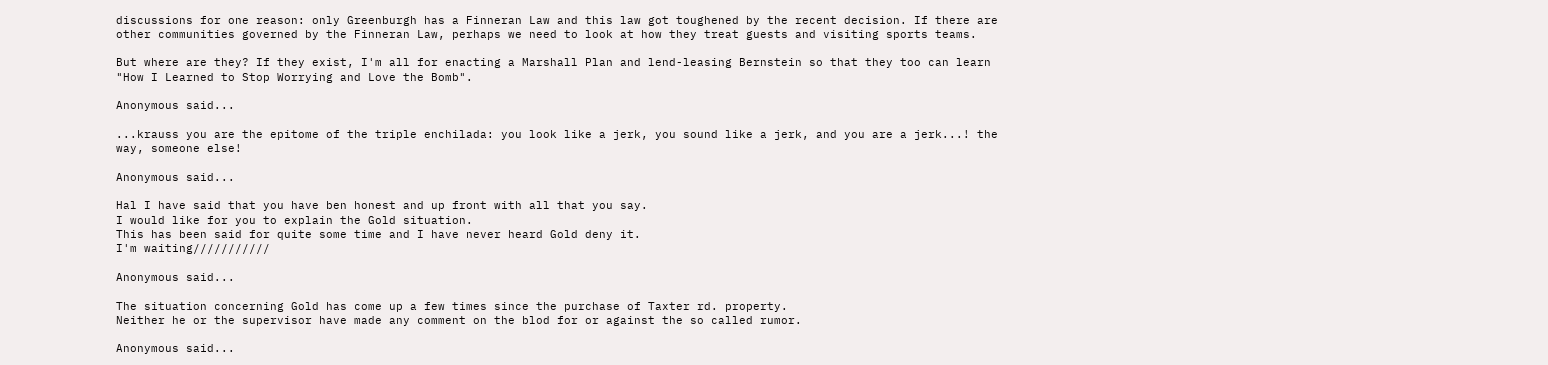discussions for one reason: only Greenburgh has a Finneran Law and this law got toughened by the recent decision. If there are other communities governed by the Finneran Law, perhaps we need to look at how they treat guests and visiting sports teams.

But where are they? If they exist, I'm all for enacting a Marshall Plan and lend-leasing Bernstein so that they too can learn "How I Learned to Stop Worrying and Love the Bomb".

Anonymous said...

...krauss you are the epitome of the triple enchilada: you look like a jerk, you sound like a jerk, and you are a jerk...! the way, someone else!

Anonymous said...

Hal I have said that you have ben honest and up front with all that you say.
I would like for you to explain the Gold situation.
This has been said for quite some time and I have never heard Gold deny it.
I'm waiting///////////

Anonymous said...

The situation concerning Gold has come up a few times since the purchase of Taxter rd. property.
Neither he or the supervisor have made any comment on the blod for or against the so called rumor.

Anonymous said...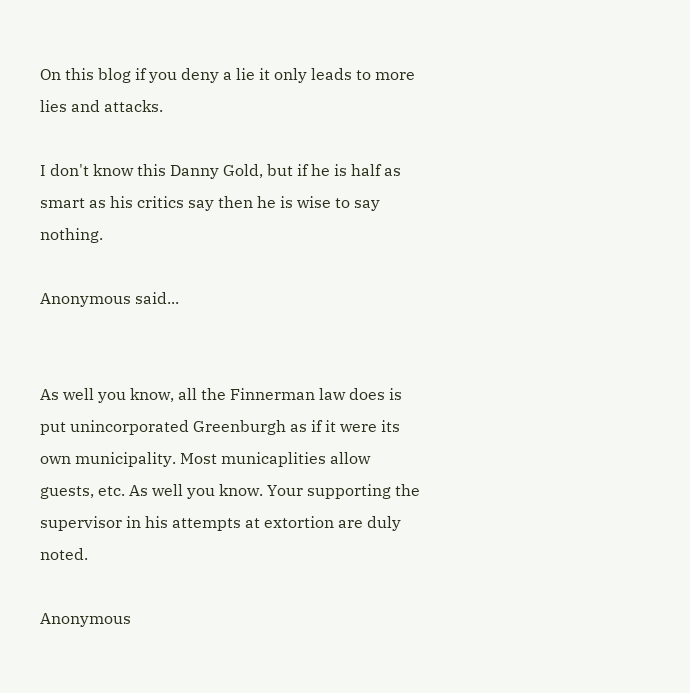On this blog if you deny a lie it only leads to more lies and attacks.

I don't know this Danny Gold, but if he is half as smart as his critics say then he is wise to say nothing.

Anonymous said...


As well you know, all the Finnerman law does is put unincorporated Greenburgh as if it were its own municipality. Most municaplities allow guests, etc. As well you know. Your supporting the supervisor in his attempts at extortion are duly noted.

Anonymous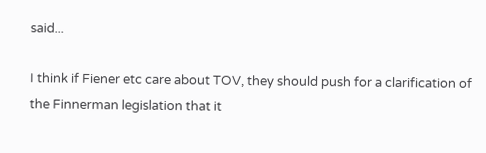said...

I think if Fiener etc care about TOV, they should push for a clarification of the Finnerman legislation that it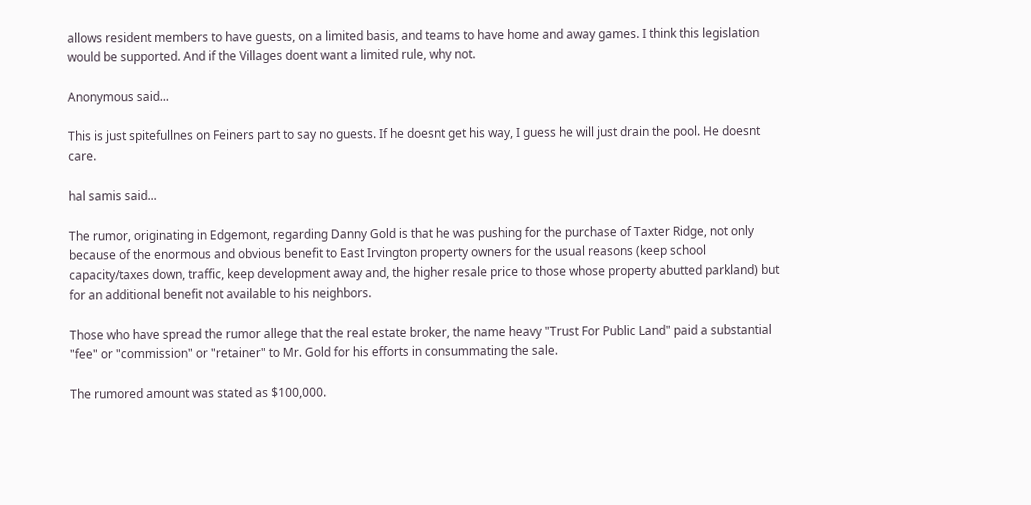allows resident members to have guests, on a limited basis, and teams to have home and away games. I think this legislation would be supported. And if the Villages doent want a limited rule, why not.

Anonymous said...

This is just spitefullnes on Feiners part to say no guests. If he doesnt get his way, I guess he will just drain the pool. He doesnt care.

hal samis said...

The rumor, originating in Edgemont, regarding Danny Gold is that he was pushing for the purchase of Taxter Ridge, not only because of the enormous and obvious benefit to East Irvington property owners for the usual reasons (keep school capacity/taxes down, traffic, keep development away and, the higher resale price to those whose property abutted parkland) but for an additional benefit not available to his neighbors.

Those who have spread the rumor allege that the real estate broker, the name heavy "Trust For Public Land" paid a substantial "fee" or "commission" or "retainer" to Mr. Gold for his efforts in consummating the sale.

The rumored amount was stated as $100,000.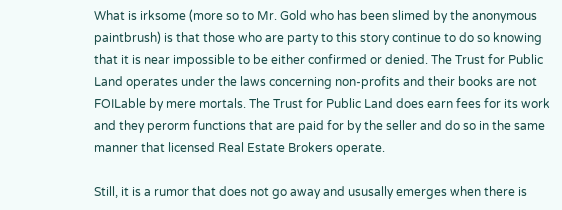What is irksome (more so to Mr. Gold who has been slimed by the anonymous paintbrush) is that those who are party to this story continue to do so knowing that it is near impossible to be either confirmed or denied. The Trust for Public Land operates under the laws concerning non-profits and their books are not FOILable by mere mortals. The Trust for Public Land does earn fees for its work and they perorm functions that are paid for by the seller and do so in the same manner that licensed Real Estate Brokers operate.

Still, it is a rumor that does not go away and ususally emerges when there is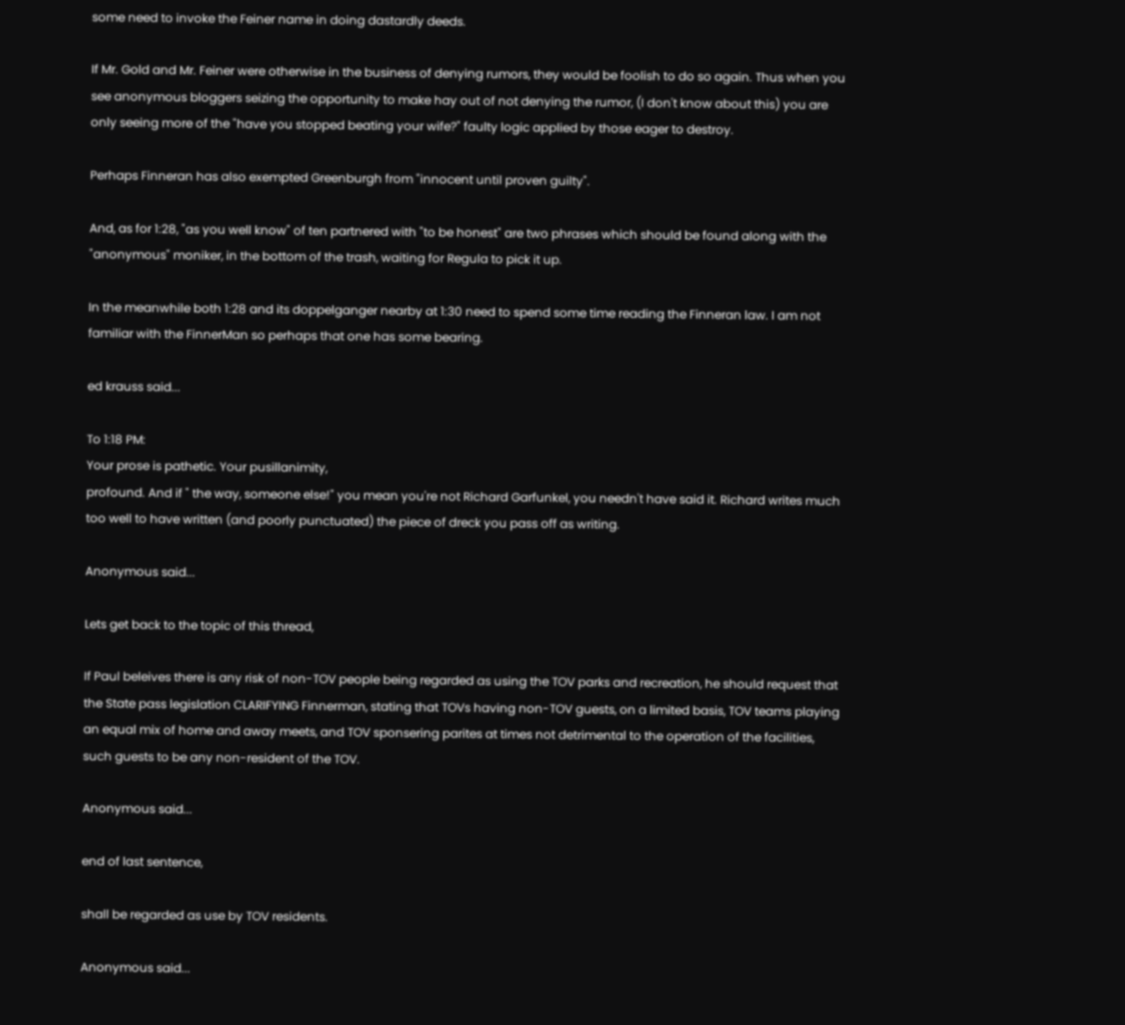some need to invoke the Feiner name in doing dastardly deeds.

If Mr. Gold and Mr. Feiner were otherwise in the business of denying rumors, they would be foolish to do so again. Thus when you see anonymous bloggers seizing the opportunity to make hay out of not denying the rumor, (I don't know about this) you are only seeing more of the "have you stopped beating your wife?" faulty logic applied by those eager to destroy.

Perhaps Finneran has also exempted Greenburgh from "innocent until proven guilty".

And, as for 1:28, "as you well know" of ten partnered with "to be honest" are two phrases which should be found along with the "anonymous" moniker, in the bottom of the trash, waiting for Regula to pick it up.

In the meanwhile both 1:28 and its doppelganger nearby at 1:30 need to spend some time reading the Finneran law. I am not familiar with the FinnerMan so perhaps that one has some bearing.

ed krauss said...

To 1:18 PM:
Your prose is pathetic. Your pusillanimity,
profound. And if " the way, someone else!" you mean you're not Richard Garfunkel, you needn't have said it. Richard writes much too well to have written (and poorly punctuated) the piece of dreck you pass off as writing.

Anonymous said...

Lets get back to the topic of this thread,

If Paul beleives there is any risk of non-TOV people being regarded as using the TOV parks and recreation, he should request that the State pass legislation CLARIFYING Finnerman, stating that TOVs having non-TOV guests, on a limited basis, TOV teams playing an equal mix of home and away meets, and TOV sponsering parites at times not detrimental to the operation of the facilities, such guests to be any non-resident of the TOV.

Anonymous said...

end of last sentence,

shall be regarded as use by TOV residents.

Anonymous said...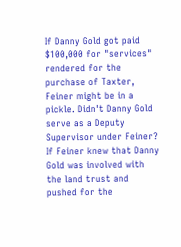If Danny Gold got paid $100,000 for "services" rendered for the purchase of Taxter, Feiner might be in a pickle. Didn't Danny Gold serve as a Deputy Supervisor under Feiner? If Feiner knew that Danny Gold was involved with the land trust and pushed for the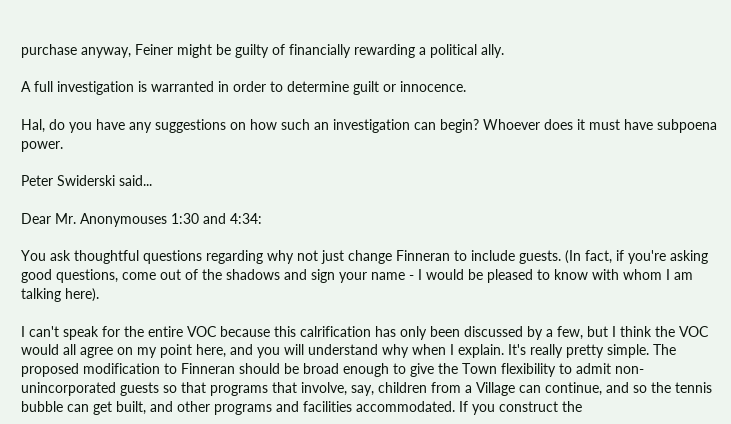purchase anyway, Feiner might be guilty of financially rewarding a political ally.

A full investigation is warranted in order to determine guilt or innocence.

Hal, do you have any suggestions on how such an investigation can begin? Whoever does it must have subpoena power.

Peter Swiderski said...

Dear Mr. Anonymouses 1:30 and 4:34:

You ask thoughtful questions regarding why not just change Finneran to include guests. (In fact, if you're asking good questions, come out of the shadows and sign your name - I would be pleased to know with whom I am talking here).

I can't speak for the entire VOC because this calrification has only been discussed by a few, but I think the VOC would all agree on my point here, and you will understand why when I explain. It's really pretty simple. The proposed modification to Finneran should be broad enough to give the Town flexibility to admit non-unincorporated guests so that programs that involve, say, children from a Village can continue, and so the tennis bubble can get built, and other programs and facilities accommodated. If you construct the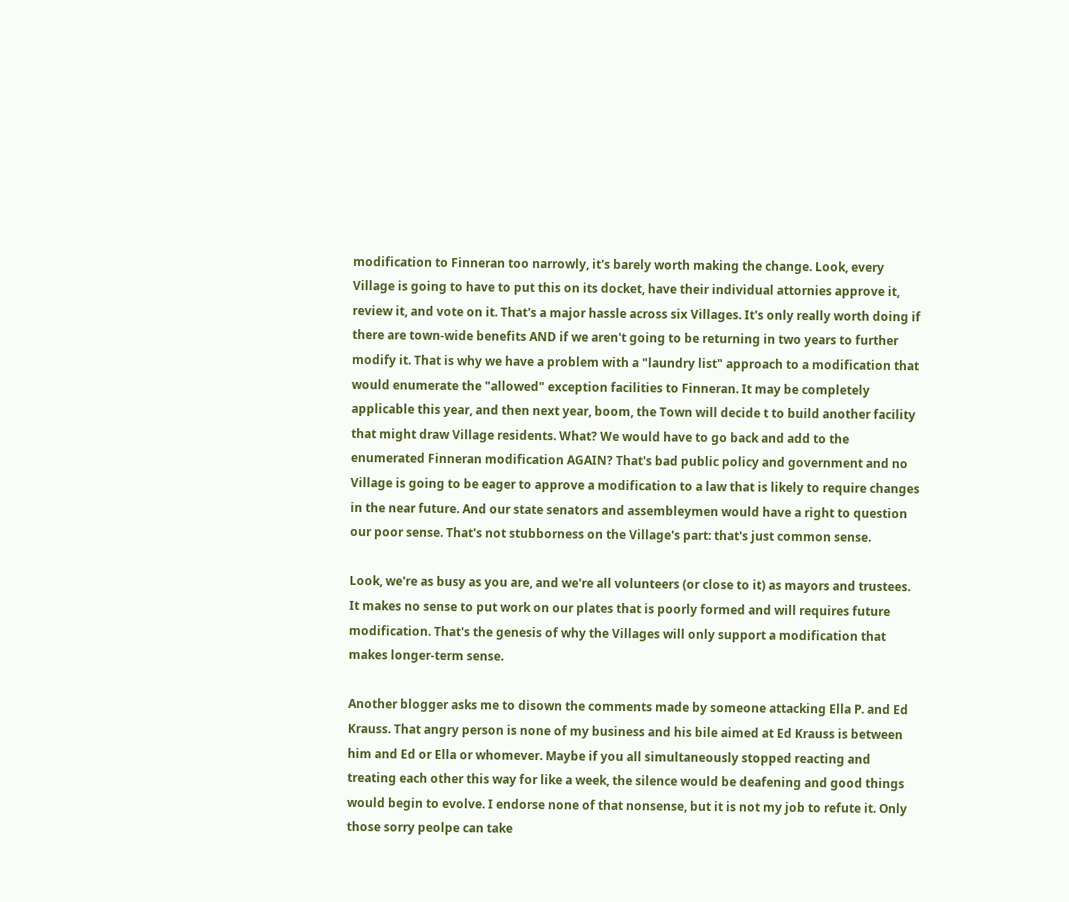modification to Finneran too narrowly, it's barely worth making the change. Look, every Village is going to have to put this on its docket, have their individual attornies approve it, review it, and vote on it. That's a major hassle across six Villages. It's only really worth doing if there are town-wide benefits AND if we aren't going to be returning in two years to further modify it. That is why we have a problem with a "laundry list" approach to a modification that would enumerate the "allowed" exception facilities to Finneran. It may be completely applicable this year, and then next year, boom, the Town will decide t to build another facility that might draw Village residents. What? We would have to go back and add to the enumerated Finneran modification AGAIN? That's bad public policy and government and no Village is going to be eager to approve a modification to a law that is likely to require changes in the near future. And our state senators and assembleymen would have a right to question our poor sense. That's not stubborness on the Village's part: that's just common sense.

Look, we're as busy as you are, and we're all volunteers (or close to it) as mayors and trustees. It makes no sense to put work on our plates that is poorly formed and will requires future modification. That's the genesis of why the Villages will only support a modification that makes longer-term sense.

Another blogger asks me to disown the comments made by someone attacking Ella P. and Ed Krauss. That angry person is none of my business and his bile aimed at Ed Krauss is between him and Ed or Ella or whomever. Maybe if you all simultaneously stopped reacting and treating each other this way for like a week, the silence would be deafening and good things would begin to evolve. I endorse none of that nonsense, but it is not my job to refute it. Only those sorry peolpe can take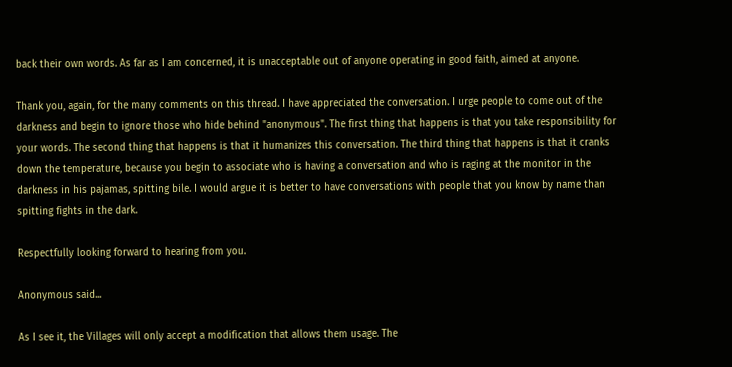back their own words. As far as I am concerned, it is unacceptable out of anyone operating in good faith, aimed at anyone.

Thank you, again, for the many comments on this thread. I have appreciated the conversation. I urge people to come out of the darkness and begin to ignore those who hide behind "anonymous". The first thing that happens is that you take responsibility for your words. The second thing that happens is that it humanizes this conversation. The third thing that happens is that it cranks down the temperature, because you begin to associate who is having a conversation and who is raging at the monitor in the darkness in his pajamas, spitting bile. I would argue it is better to have conversations with people that you know by name than spitting fights in the dark.

Respectfully looking forward to hearing from you.

Anonymous said...

As I see it, the Villages will only accept a modification that allows them usage. The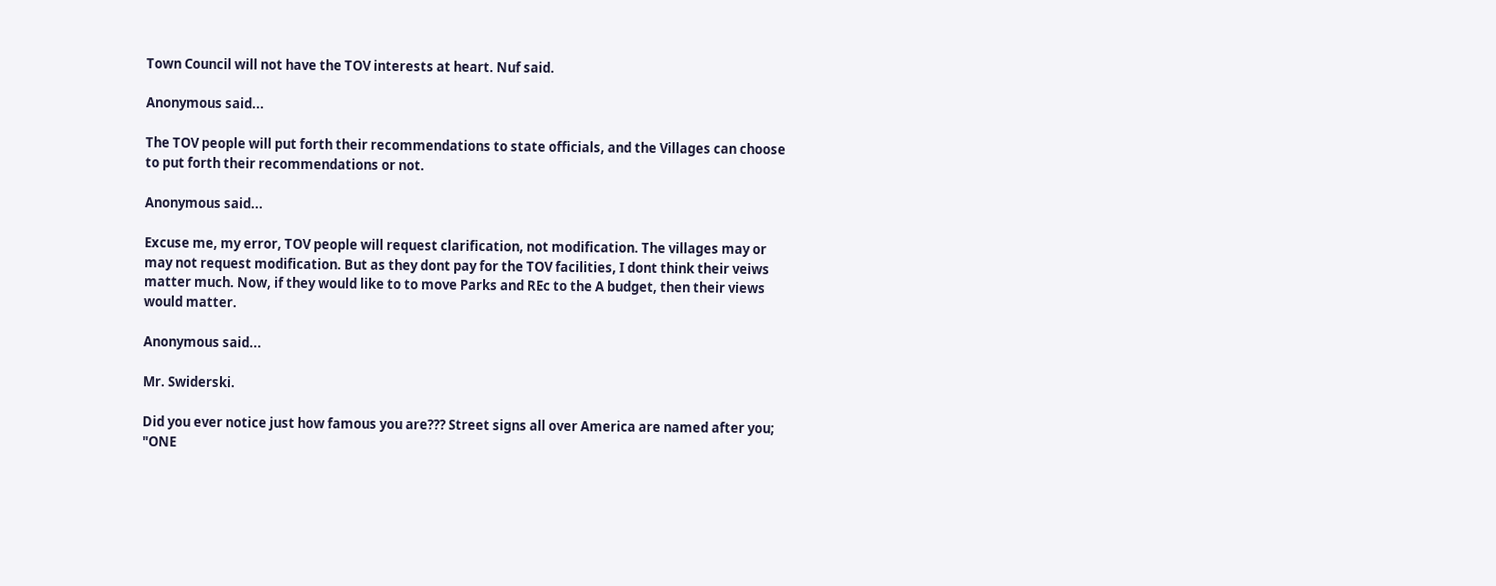Town Council will not have the TOV interests at heart. Nuf said.

Anonymous said...

The TOV people will put forth their recommendations to state officials, and the Villages can choose to put forth their recommendations or not.

Anonymous said...

Excuse me, my error, TOV people will request clarification, not modification. The villages may or may not request modification. But as they dont pay for the TOV facilities, I dont think their veiws matter much. Now, if they would like to to move Parks and REc to the A budget, then their views would matter.

Anonymous said...

Mr. Swiderski.

Did you ever notice just how famous you are??? Street signs all over America are named after you; "ONE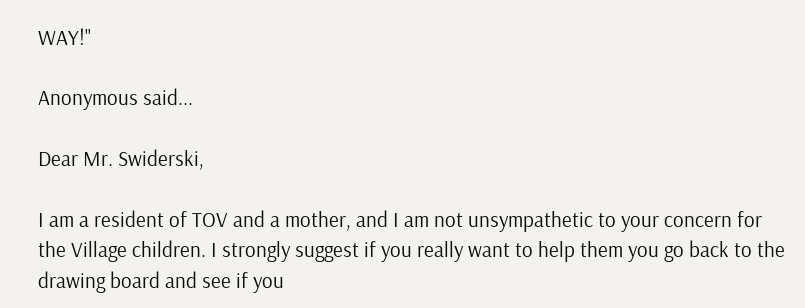WAY!"

Anonymous said...

Dear Mr. Swiderski,

I am a resident of TOV and a mother, and I am not unsympathetic to your concern for the Village children. I strongly suggest if you really want to help them you go back to the drawing board and see if you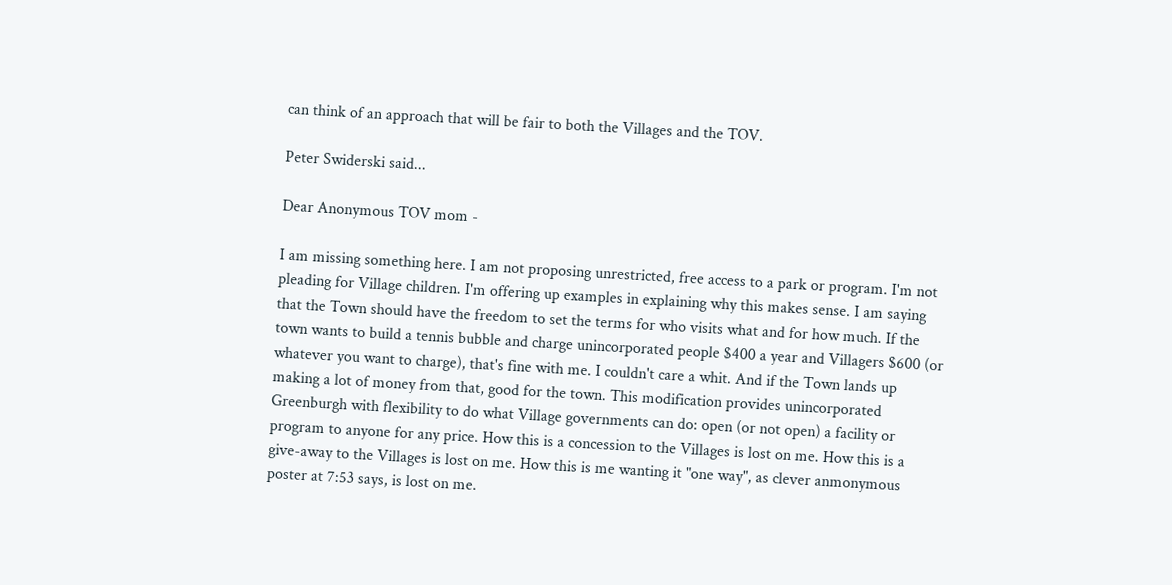can think of an approach that will be fair to both the Villages and the TOV.

Peter Swiderski said...

Dear Anonymous TOV mom -

I am missing something here. I am not proposing unrestricted, free access to a park or program. I'm not pleading for Village children. I'm offering up examples in explaining why this makes sense. I am saying that the Town should have the freedom to set the terms for who visits what and for how much. If the town wants to build a tennis bubble and charge unincorporated people $400 a year and Villagers $600 (or whatever you want to charge), that's fine with me. I couldn't care a whit. And if the Town lands up making a lot of money from that, good for the town. This modification provides unincorporated Greenburgh with flexibility to do what Village governments can do: open (or not open) a facility or program to anyone for any price. How this is a concession to the Villages is lost on me. How this is a give-away to the Villages is lost on me. How this is me wanting it "one way", as clever anmonymous poster at 7:53 says, is lost on me.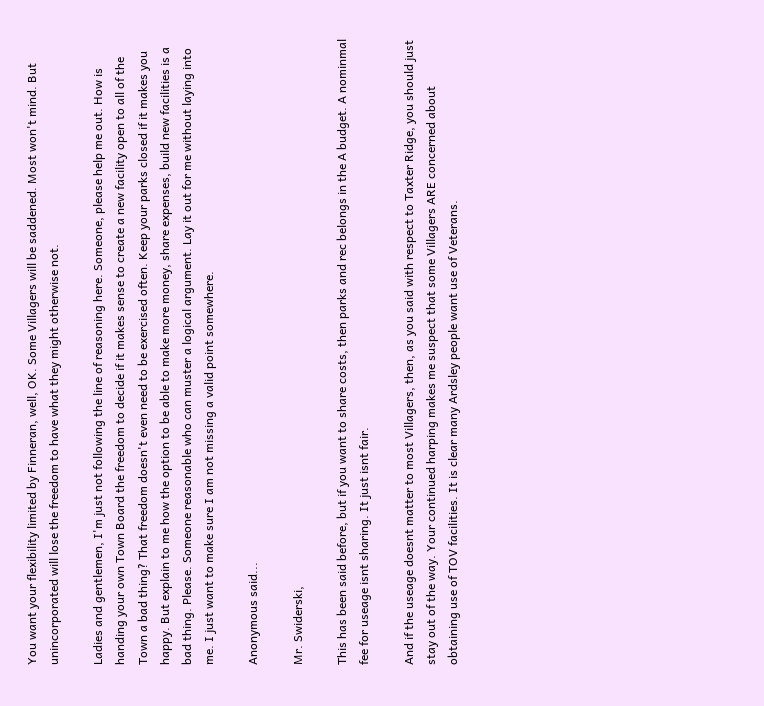You want your flexibility limited by Finneran, well, OK. Some Villagers will be saddened. Most won't mind. But unincorporated will lose the freedom to have what they might otherwise not.

Ladies and gentlemen, I'm just not following the line of reasoning here. Someone, please help me out. How is handing your own Town Board the freedom to decide if it makes sense to create a new facility open to all of the Town a bad thing? That freedom doesn't even need to be exercised often. Keep your parks closed if it makes you happy. But explain to me how the option to be able to make more money, share expenses, build new facilities is a bad thing. Please. Someone reasonable who can muster a logical argument. Lay it out for me without laying into me. I just want to make sure I am not missing a valid point somewhere.

Anonymous said...

Mr. Swiderski,

This has been said before, but if you want to share costs, then parks and rec belongs in the A budget. A nominmal fee for useage isnt sharing. It just isnt fair.

And if the useage doesnt matter to most Villagers, then, as you said with respect to Taxter Ridge, you should just stay out of the way. Your continued harping makes me suspect that some Villagers ARE concerned about obtaining use of TOV facilities. It is clear many Ardsley people want use of Veterans.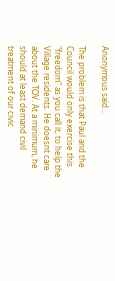Anonymous said...

The problem is that Paul and the Council would only exercise this "freedom" as you call it, to help the Village residents. He doesnt care about the TOV. At a minimum, he should at least demand civil treatment of our civic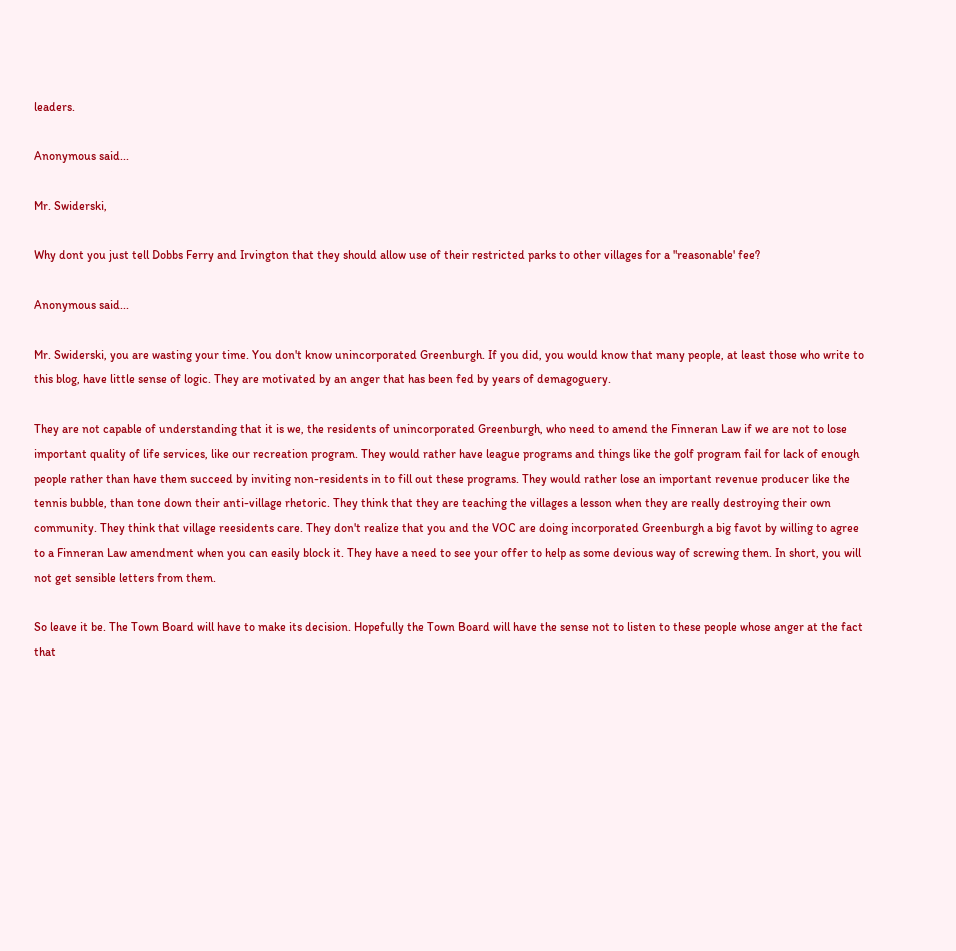leaders.

Anonymous said...

Mr. Swiderski,

Why dont you just tell Dobbs Ferry and Irvington that they should allow use of their restricted parks to other villages for a "reasonable' fee?

Anonymous said...

Mr. Swiderski, you are wasting your time. You don't know unincorporated Greenburgh. If you did, you would know that many people, at least those who write to this blog, have little sense of logic. They are motivated by an anger that has been fed by years of demagoguery.

They are not capable of understanding that it is we, the residents of unincorporated Greenburgh, who need to amend the Finneran Law if we are not to lose important quality of life services, like our recreation program. They would rather have league programs and things like the golf program fail for lack of enough people rather than have them succeed by inviting non-residents in to fill out these programs. They would rather lose an important revenue producer like the tennis bubble, than tone down their anti-village rhetoric. They think that they are teaching the villages a lesson when they are really destroying their own community. They think that village reesidents care. They don't realize that you and the VOC are doing incorporated Greenburgh a big favot by willing to agree to a Finneran Law amendment when you can easily block it. They have a need to see your offer to help as some devious way of screwing them. In short, you will not get sensible letters from them.

So leave it be. The Town Board will have to make its decision. Hopefully the Town Board will have the sense not to listen to these people whose anger at the fact that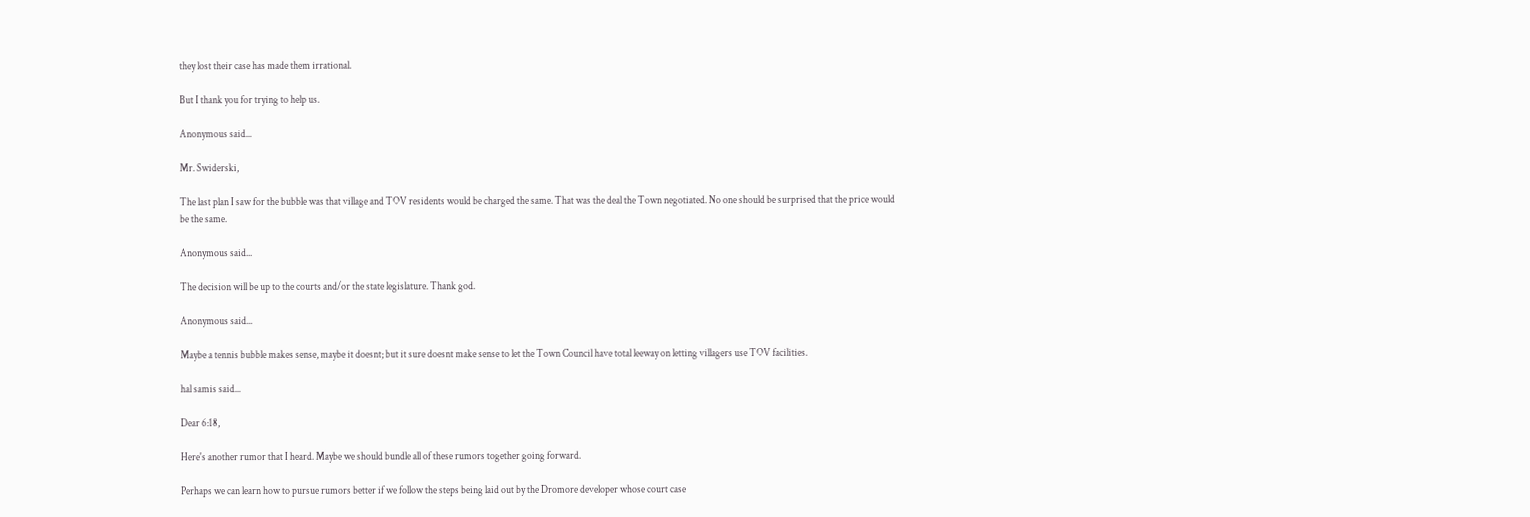they lost their case has made them irrational.

But I thank you for trying to help us.

Anonymous said...

Mr. Swiderski,

The last plan I saw for the bubble was that village and TOV residents would be charged the same. That was the deal the Town negotiated. No one should be surprised that the price would be the same.

Anonymous said...

The decision will be up to the courts and/or the state legislature. Thank god.

Anonymous said...

Maybe a tennis bubble makes sense, maybe it doesnt; but it sure doesnt make sense to let the Town Council have total leeway on letting villagers use TOV facilities.

hal samis said...

Dear 6:18,

Here's another rumor that I heard. Maybe we should bundle all of these rumors together going forward.

Perhaps we can learn how to pursue rumors better if we follow the steps being laid out by the Dromore developer whose court case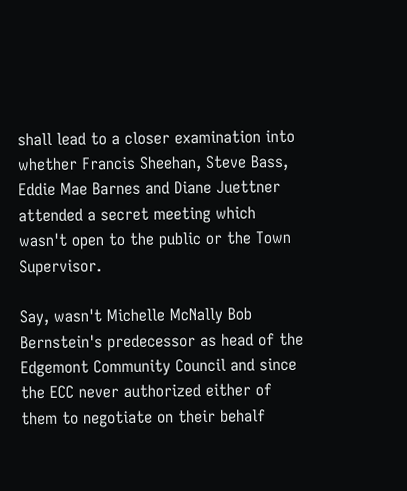shall lead to a closer examination into whether Francis Sheehan, Steve Bass, Eddie Mae Barnes and Diane Juettner attended a secret meeting which wasn't open to the public or the Town Supervisor.

Say, wasn't Michelle McNally Bob Bernstein's predecessor as head of the Edgemont Community Council and since the ECC never authorized either of them to negotiate on their behalf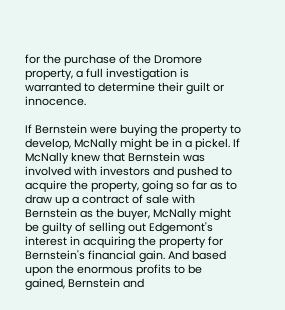for the purchase of the Dromore property, a full investigation is warranted to determine their guilt or innocence.

If Bernstein were buying the property to develop, McNally might be in a pickel. If McNally knew that Bernstein was involved with investors and pushed to acquire the property, going so far as to draw up a contract of sale with Bernstein as the buyer, McNally might be guilty of selling out Edgemont's interest in acquiring the property for Bernstein's financial gain. And based upon the enormous profits to be gained, Bernstein and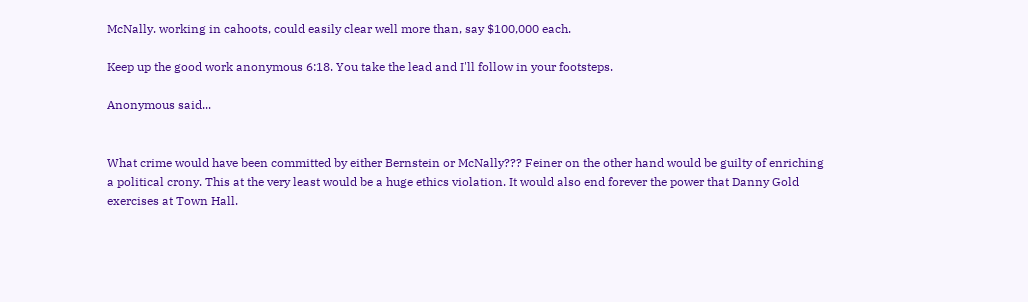McNally. working in cahoots, could easily clear well more than, say $100,000 each.

Keep up the good work anonymous 6:18. You take the lead and I'll follow in your footsteps.

Anonymous said...


What crime would have been committed by either Bernstein or McNally??? Feiner on the other hand would be guilty of enriching a political crony. This at the very least would be a huge ethics violation. It would also end forever the power that Danny Gold exercises at Town Hall.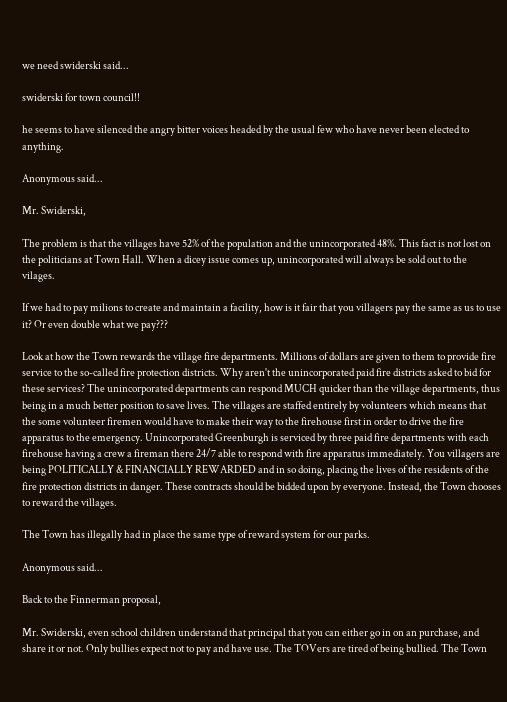we need swiderski said...

swiderski for town council!!

he seems to have silenced the angry bitter voices headed by the usual few who have never been elected to anything.

Anonymous said...

Mr. Swiderski,

The problem is that the villages have 52% of the population and the unincorporated 48%. This fact is not lost on the politicians at Town Hall. When a dicey issue comes up, unincorporated will always be sold out to the vilages.

If we had to pay milions to create and maintain a facility, how is it fair that you villagers pay the same as us to use it? Or even double what we pay???

Look at how the Town rewards the village fire departments. Millions of dollars are given to them to provide fire service to the so-called fire protection districts. Why aren't the unincorporated paid fire districts asked to bid for these services? The unincorporated departments can respond MUCH quicker than the village departments, thus being in a much better position to save lives. The villages are staffed entirely by volunteers which means that the some volunteer firemen would have to make their way to the firehouse first in order to drive the fire apparatus to the emergency. Unincorporated Greenburgh is serviced by three paid fire departments with each firehouse having a crew a fireman there 24/7 able to respond with fire apparatus immediately. You villagers are being POLITICALLY & FINANCIALLY REWARDED and in so doing, placing the lives of the residents of the fire protection districts in danger. These contracts should be bidded upon by everyone. Instead, the Town chooses to reward the villages.

The Town has illegally had in place the same type of reward system for our parks.

Anonymous said...

Back to the Finnerman proposal,

Mr. Swiderski, even school children understand that principal that you can either go in on an purchase, and share it or not. Only bullies expect not to pay and have use. The TOVers are tired of being bullied. The Town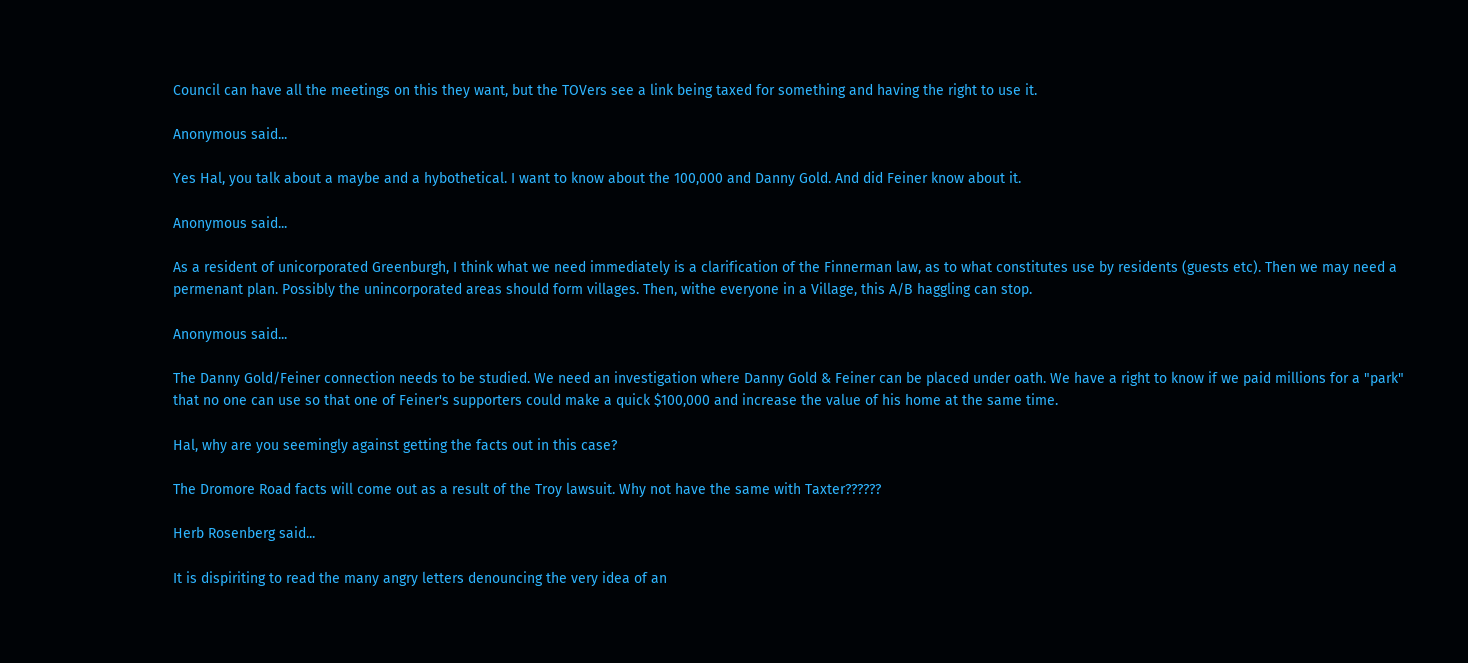Council can have all the meetings on this they want, but the TOVers see a link being taxed for something and having the right to use it.

Anonymous said...

Yes Hal, you talk about a maybe and a hybothetical. I want to know about the 100,000 and Danny Gold. And did Feiner know about it.

Anonymous said...

As a resident of unicorporated Greenburgh, I think what we need immediately is a clarification of the Finnerman law, as to what constitutes use by residents (guests etc). Then we may need a permenant plan. Possibly the unincorporated areas should form villages. Then, withe everyone in a Village, this A/B haggling can stop.

Anonymous said...

The Danny Gold/Feiner connection needs to be studied. We need an investigation where Danny Gold & Feiner can be placed under oath. We have a right to know if we paid millions for a "park" that no one can use so that one of Feiner's supporters could make a quick $100,000 and increase the value of his home at the same time.

Hal, why are you seemingly against getting the facts out in this case?

The Dromore Road facts will come out as a result of the Troy lawsuit. Why not have the same with Taxter??????

Herb Rosenberg said...

It is dispiriting to read the many angry letters denouncing the very idea of an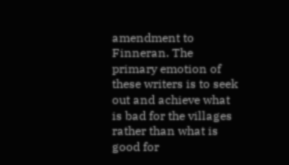amendment to Finneran. The primary emotion of these writers is to seek out and achieve what is bad for the villages rather than what is good for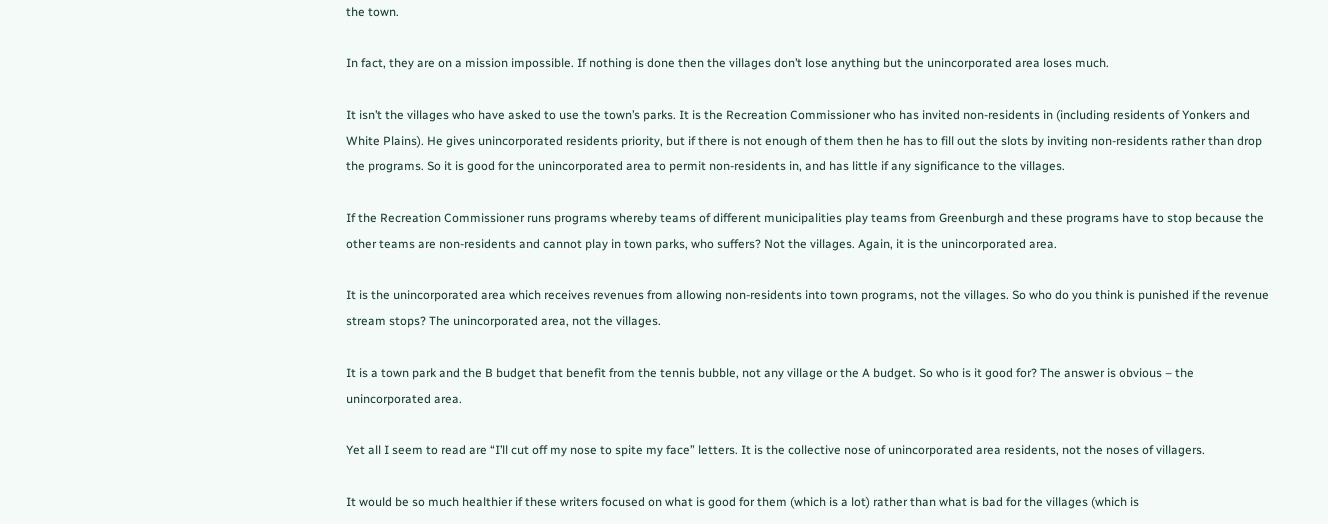the town.

In fact, they are on a mission impossible. If nothing is done then the villages don’t lose anything but the unincorporated area loses much.

It isn’t the villages who have asked to use the town’s parks. It is the Recreation Commissioner who has invited non-residents in (including residents of Yonkers and White Plains). He gives unincorporated residents priority, but if there is not enough of them then he has to fill out the slots by inviting non-residents rather than drop the programs. So it is good for the unincorporated area to permit non-residents in, and has little if any significance to the villages.

If the Recreation Commissioner runs programs whereby teams of different municipalities play teams from Greenburgh and these programs have to stop because the other teams are non-residents and cannot play in town parks, who suffers? Not the villages. Again, it is the unincorporated area.

It is the unincorporated area which receives revenues from allowing non-residents into town programs, not the villages. So who do you think is punished if the revenue stream stops? The unincorporated area, not the villages.

It is a town park and the B budget that benefit from the tennis bubble, not any village or the A budget. So who is it good for? The answer is obvious – the unincorporated area.

Yet all I seem to read are “I’ll cut off my nose to spite my face” letters. It is the collective nose of unincorporated area residents, not the noses of villagers.

It would be so much healthier if these writers focused on what is good for them (which is a lot) rather than what is bad for the villages (which is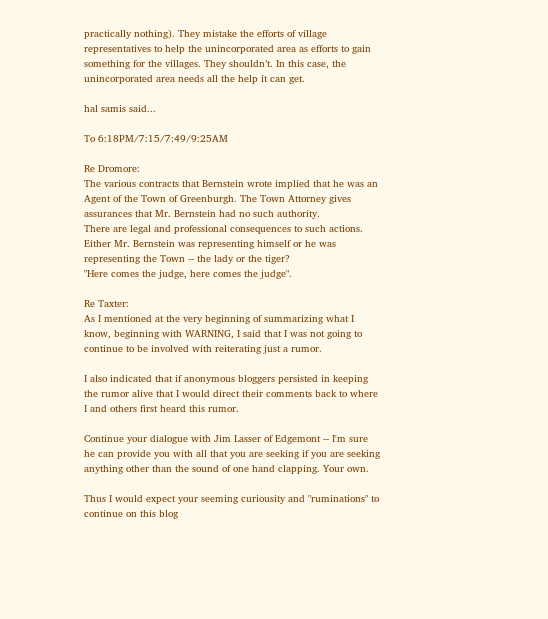practically nothing). They mistake the efforts of village representatives to help the unincorporated area as efforts to gain something for the villages. They shouldn’t. In this case, the unincorporated area needs all the help it can get.

hal samis said...

To 6:18PM/7:15/7:49/9:25AM

Re Dromore:
The various contracts that Bernstein wrote implied that he was an Agent of the Town of Greenburgh. The Town Attorney gives assurances that Mr. Bernstein had no such authority.
There are legal and professional consequences to such actions. Either Mr. Bernstein was representing himself or he was representing the Town -- the lady or the tiger?
"Here comes the judge, here comes the judge".

Re Taxter:
As I mentioned at the very beginning of summarizing what I know, beginning with WARNING, I said that I was not going to continue to be involved with reiterating just a rumor.

I also indicated that if anonymous bloggers persisted in keeping the rumor alive that I would direct their comments back to where I and others first heard this rumor.

Continue your dialogue with Jim Lasser of Edgemont -- I'm sure he can provide you with all that you are seeking if you are seeking anything other than the sound of one hand clapping. Your own.

Thus I would expect your seeming curiousity and "ruminations" to continue on this blog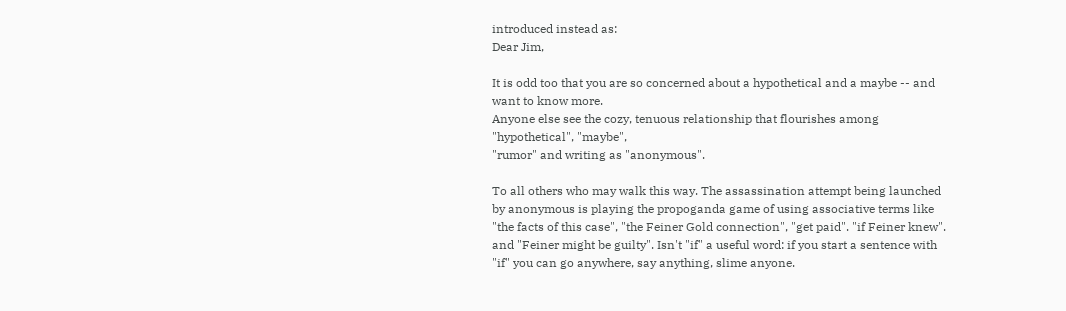introduced instead as:
Dear Jim,

It is odd too that you are so concerned about a hypothetical and a maybe -- and want to know more.
Anyone else see the cozy, tenuous relationship that flourishes among "hypothetical", "maybe",
"rumor" and writing as "anonymous".

To all others who may walk this way. The assassination attempt being launched by anonymous is playing the propoganda game of using associative terms like "the facts of this case", "the Feiner Gold connection", "get paid". "if Feiner knew". and "Feiner might be guilty". Isn't "if" a useful word: if you start a sentence with "if" you can go anywhere, say anything, slime anyone.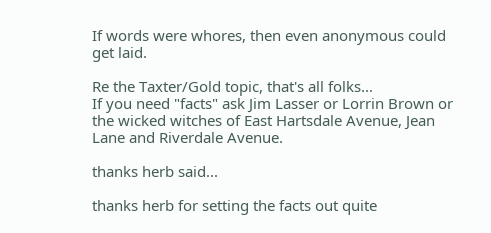If words were whores, then even anonymous could get laid.

Re the Taxter/Gold topic, that's all folks...
If you need "facts" ask Jim Lasser or Lorrin Brown or the wicked witches of East Hartsdale Avenue, Jean Lane and Riverdale Avenue.

thanks herb said...

thanks herb for setting the facts out quite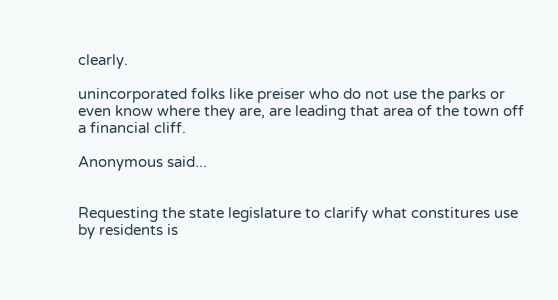clearly.

unincorporated folks like preiser who do not use the parks or even know where they are, are leading that area of the town off a financial cliff.

Anonymous said...


Requesting the state legislature to clarify what constitures use by residents is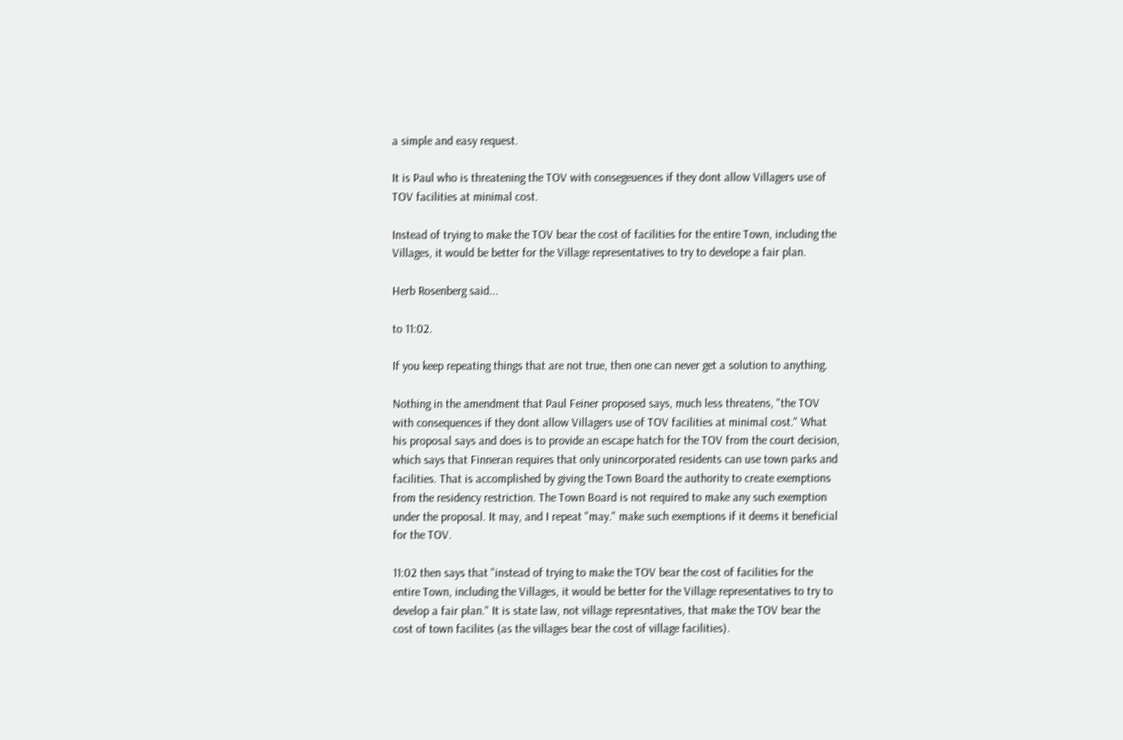a simple and easy request.

It is Paul who is threatening the TOV with consegeuences if they dont allow Villagers use of TOV facilities at minimal cost.

Instead of trying to make the TOV bear the cost of facilities for the entire Town, including the Villages, it would be better for the Village representatives to try to develope a fair plan.

Herb Rosenberg said...

to 11:02.

If you keep repeating things that are not true, then one can never get a solution to anything.

Nothing in the amendment that Paul Feiner proposed says, much less threatens, "the TOV with consequences if they dont allow Villagers use of TOV facilities at minimal cost." What his proposal says and does is to provide an escape hatch for the TOV from the court decision, which says that Finneran requires that only unincorporated residents can use town parks and facilities. That is accomplished by giving the Town Board the authority to create exemptions from the residency restriction. The Town Board is not required to make any such exemption under the proposal. It may, and I repeat "may." make such exemptions if it deems it beneficial for the TOV.

11:02 then says that "instead of trying to make the TOV bear the cost of facilities for the entire Town, including the Villages, it would be better for the Village representatives to try to develop a fair plan." It is state law, not village represntatives, that make the TOV bear the cost of town facilites (as the villages bear the cost of village facilities).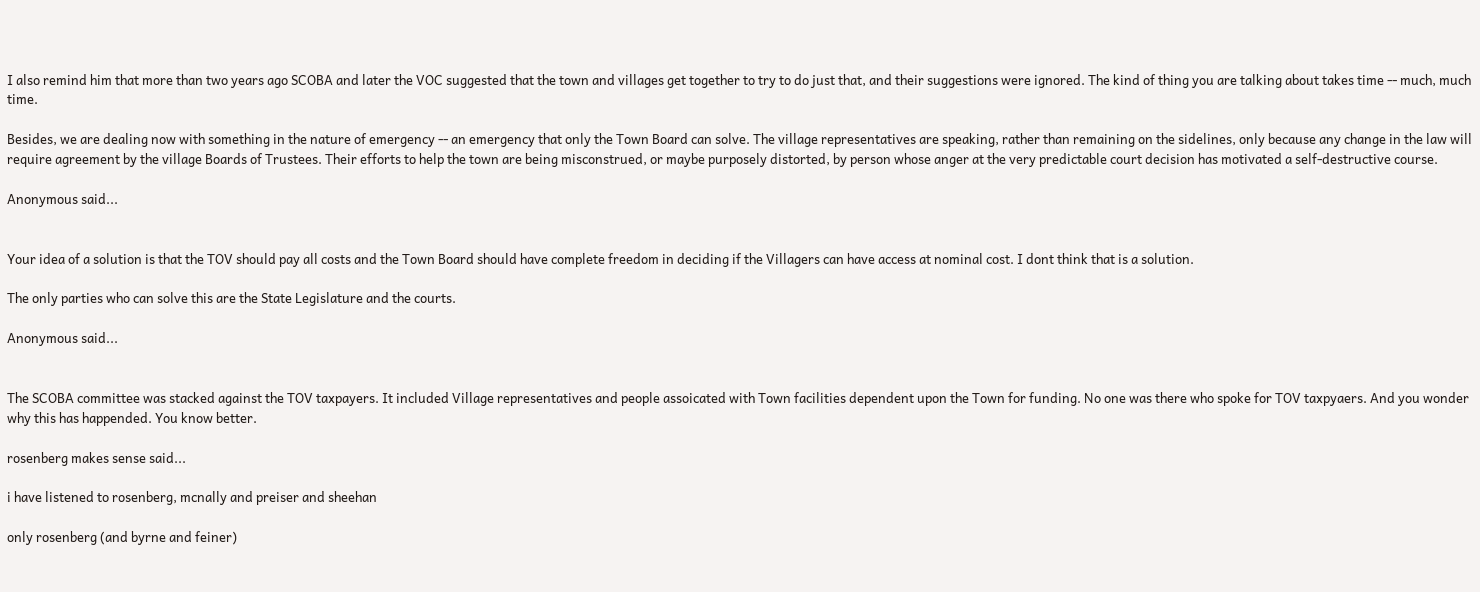I also remind him that more than two years ago SCOBA and later the VOC suggested that the town and villages get together to try to do just that, and their suggestions were ignored. The kind of thing you are talking about takes time -- much, much time.

Besides, we are dealing now with something in the nature of emergency -- an emergency that only the Town Board can solve. The village representatives are speaking, rather than remaining on the sidelines, only because any change in the law will require agreement by the village Boards of Trustees. Their efforts to help the town are being misconstrued, or maybe purposely distorted, by person whose anger at the very predictable court decision has motivated a self-destructive course.

Anonymous said...


Your idea of a solution is that the TOV should pay all costs and the Town Board should have complete freedom in deciding if the Villagers can have access at nominal cost. I dont think that is a solution.

The only parties who can solve this are the State Legislature and the courts.

Anonymous said...


The SCOBA committee was stacked against the TOV taxpayers. It included Village representatives and people assoicated with Town facilities dependent upon the Town for funding. No one was there who spoke for TOV taxpyaers. And you wonder why this has happended. You know better.

rosenberg makes sense said...

i have listened to rosenberg, mcnally and preiser and sheehan

only rosenberg (and byrne and feiner)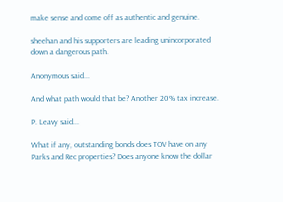make sense and come off as authentic and genuine.

sheehan and his supporters are leading unincorporated down a dangerous path.

Anonymous said...

And what path would that be? Another 20% tax increase.

P. Leavy said...

What if any, outstanding bonds does TOV have on any Parks and Rec properties? Does anyone know the dollar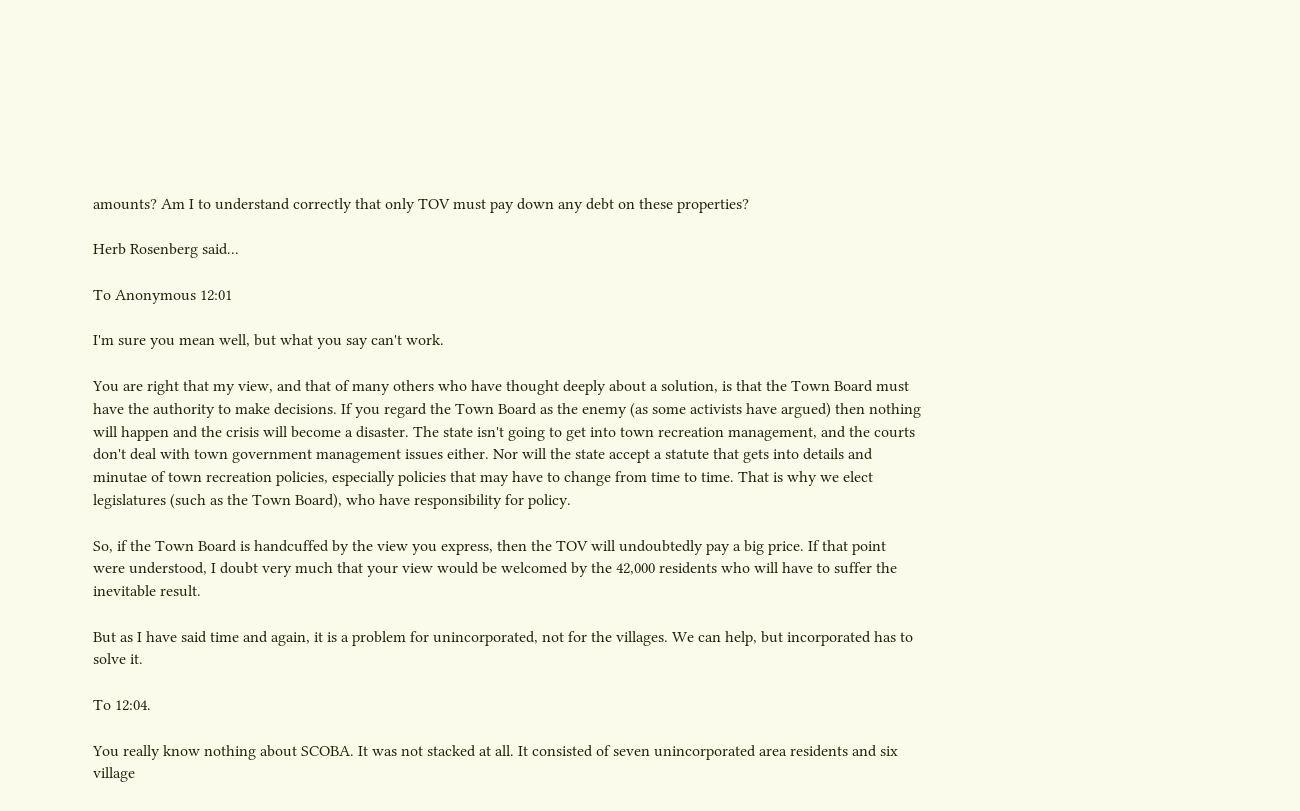amounts? Am I to understand correctly that only TOV must pay down any debt on these properties?

Herb Rosenberg said...

To Anonymous 12:01

I'm sure you mean well, but what you say can't work.

You are right that my view, and that of many others who have thought deeply about a solution, is that the Town Board must have the authority to make decisions. If you regard the Town Board as the enemy (as some activists have argued) then nothing will happen and the crisis will become a disaster. The state isn't going to get into town recreation management, and the courts don't deal with town government management issues either. Nor will the state accept a statute that gets into details and minutae of town recreation policies, especially policies that may have to change from time to time. That is why we elect legislatures (such as the Town Board), who have responsibility for policy.

So, if the Town Board is handcuffed by the view you express, then the TOV will undoubtedly pay a big price. If that point were understood, I doubt very much that your view would be welcomed by the 42,000 residents who will have to suffer the inevitable result.

But as I have said time and again, it is a problem for unincorporated, not for the villages. We can help, but incorporated has to solve it.

To 12:04.

You really know nothing about SCOBA. It was not stacked at all. It consisted of seven unincorporated area residents and six village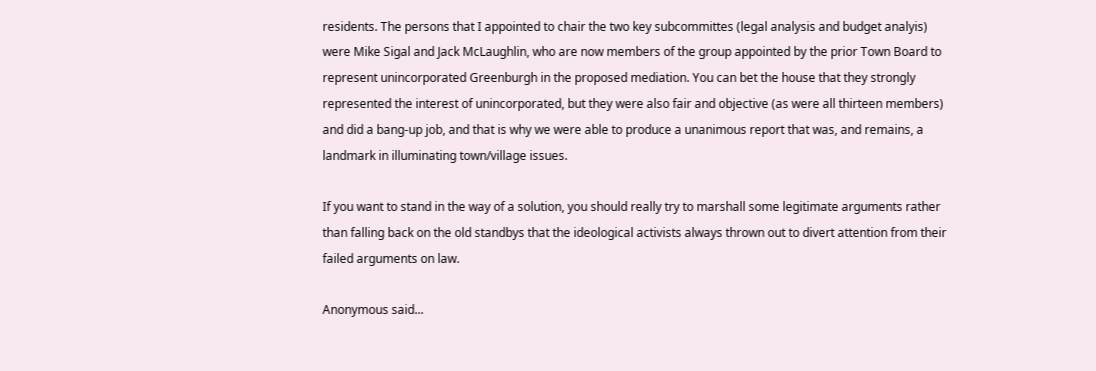residents. The persons that I appointed to chair the two key subcommittes (legal analysis and budget analyis) were Mike Sigal and Jack McLaughlin, who are now members of the group appointed by the prior Town Board to represent unincorporated Greenburgh in the proposed mediation. You can bet the house that they strongly represented the interest of unincorporated, but they were also fair and objective (as were all thirteen members) and did a bang-up job, and that is why we were able to produce a unanimous report that was, and remains, a landmark in illuminating town/village issues.

If you want to stand in the way of a solution, you should really try to marshall some legitimate arguments rather than falling back on the old standbys that the ideological activists always thrown out to divert attention from their failed arguments on law.

Anonymous said...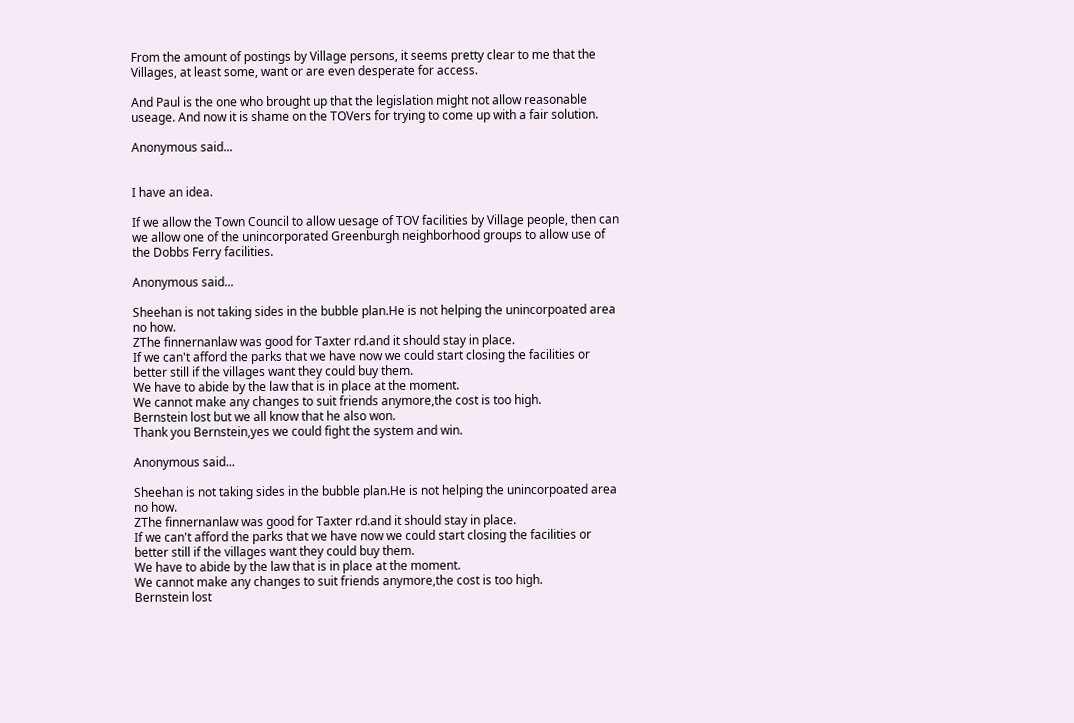From the amount of postings by Village persons, it seems pretty clear to me that the Villages, at least some, want or are even desperate for access.

And Paul is the one who brought up that the legislation might not allow reasonable useage. And now it is shame on the TOVers for trying to come up with a fair solution.

Anonymous said...


I have an idea.

If we allow the Town Council to allow uesage of TOV facilities by Village people, then can we allow one of the unincorporated Greenburgh neighborhood groups to allow use of the Dobbs Ferry facilities.

Anonymous said...

Sheehan is not taking sides in the bubble plan.He is not helping the unincorpoated area no how.
ZThe finnernanlaw was good for Taxter rd.and it should stay in place.
If we can't afford the parks that we have now we could start closing the facilities or better still if the villages want they could buy them.
We have to abide by the law that is in place at the moment.
We cannot make any changes to suit friends anymore,the cost is too high.
Bernstein lost but we all know that he also won.
Thank you Bernstein,yes we could fight the system and win.

Anonymous said...

Sheehan is not taking sides in the bubble plan.He is not helping the unincorpoated area no how.
ZThe finnernanlaw was good for Taxter rd.and it should stay in place.
If we can't afford the parks that we have now we could start closing the facilities or better still if the villages want they could buy them.
We have to abide by the law that is in place at the moment.
We cannot make any changes to suit friends anymore,the cost is too high.
Bernstein lost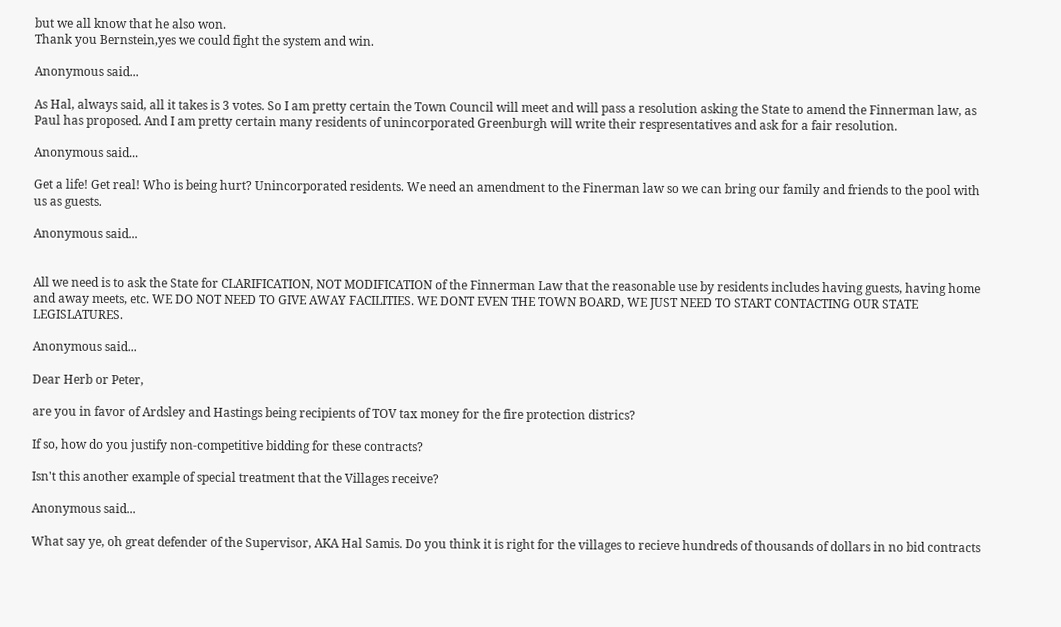but we all know that he also won.
Thank you Bernstein,yes we could fight the system and win.

Anonymous said...

As Hal, always said, all it takes is 3 votes. So I am pretty certain the Town Council will meet and will pass a resolution asking the State to amend the Finnerman law, as Paul has proposed. And I am pretty certain many residents of unincorporated Greenburgh will write their respresentatives and ask for a fair resolution.

Anonymous said...

Get a life! Get real! Who is being hurt? Unincorporated residents. We need an amendment to the Finerman law so we can bring our family and friends to the pool with us as guests.

Anonymous said...


All we need is to ask the State for CLARIFICATION, NOT MODIFICATION of the Finnerman Law that the reasonable use by residents includes having guests, having home and away meets, etc. WE DO NOT NEED TO GIVE AWAY FACILITIES. WE DONT EVEN THE TOWN BOARD, WE JUST NEED TO START CONTACTING OUR STATE LEGISLATURES.

Anonymous said...

Dear Herb or Peter,

are you in favor of Ardsley and Hastings being recipients of TOV tax money for the fire protection districs?

If so, how do you justify non-competitive bidding for these contracts?

Isn't this another example of special treatment that the Villages receive?

Anonymous said...

What say ye, oh great defender of the Supervisor, AKA Hal Samis. Do you think it is right for the villages to recieve hundreds of thousands of dollars in no bid contracts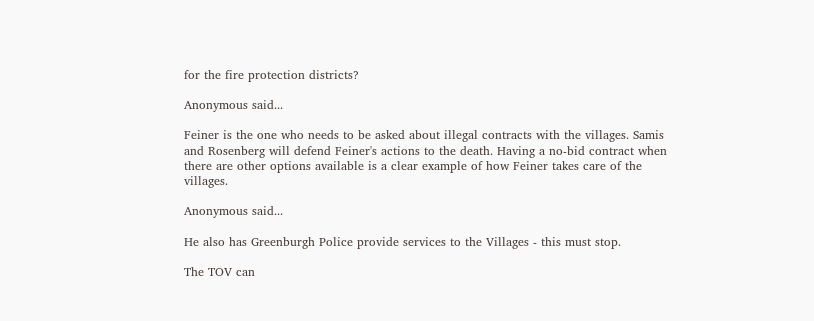for the fire protection districts?

Anonymous said...

Feiner is the one who needs to be asked about illegal contracts with the villages. Samis and Rosenberg will defend Feiner's actions to the death. Having a no-bid contract when there are other options available is a clear example of how Feiner takes care of the villages.

Anonymous said...

He also has Greenburgh Police provide services to the Villages - this must stop.

The TOV can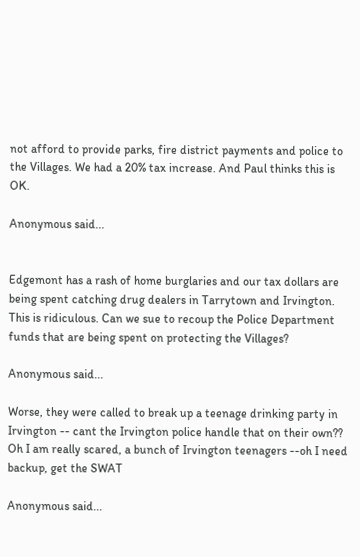not afford to provide parks, fire district payments and police to the Villages. We had a 20% tax increase. And Paul thinks this is OK.

Anonymous said...


Edgemont has a rash of home burglaries and our tax dollars are being spent catching drug dealers in Tarrytown and Irvington. This is ridiculous. Can we sue to recoup the Police Department funds that are being spent on protecting the Villages?

Anonymous said...

Worse, they were called to break up a teenage drinking party in Irvington -- cant the Irvington police handle that on their own?? Oh I am really scared, a bunch of Irvington teenagers --oh I need backup, get the SWAT

Anonymous said...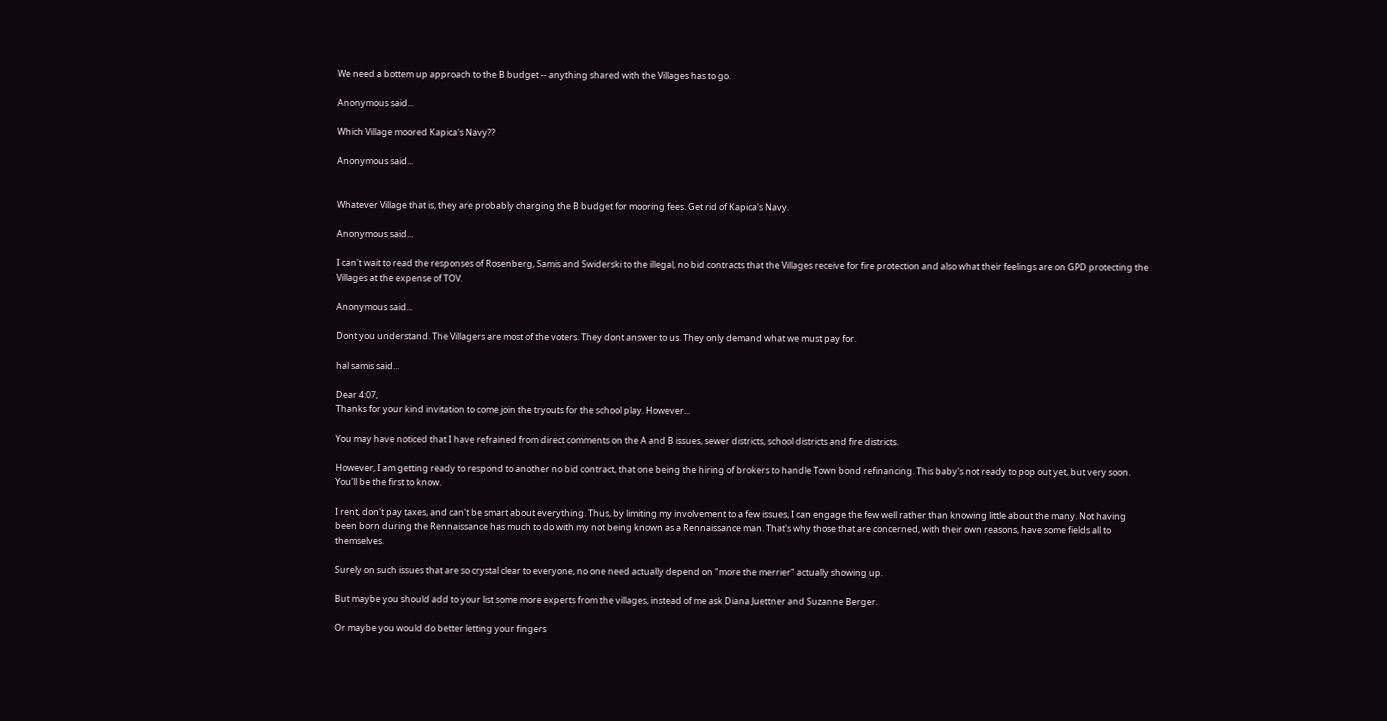We need a bottem up approach to the B budget -- anything shared with the Villages has to go.

Anonymous said...

Which Village moored Kapica's Navy??

Anonymous said...


Whatever Village that is, they are probably charging the B budget for mooring fees. Get rid of Kapica's Navy.

Anonymous said...

I can't wait to read the responses of Rosenberg, Samis and Swiderski to the illegal, no bid contracts that the Villages receive for fire protection and also what their feelings are on GPD protecting the Villages at the expense of TOV.

Anonymous said...

Dont you understand. The Villagers are most of the voters. They dont answer to us. They only demand what we must pay for.

hal samis said...

Dear 4:07,
Thanks for your kind invitation to come join the tryouts for the school play. However...

You may have noticed that I have refrained from direct comments on the A and B issues, sewer districts, school districts and fire districts.

However, I am getting ready to respond to another no bid contract, that one being the hiring of brokers to handle Town bond refinancing. This baby's not ready to pop out yet, but very soon. You'll be the first to know.

I rent, don't pay taxes, and can't be smart about everything. Thus, by limiting my involvement to a few issues, I can engage the few well rather than knowing little about the many. Not having been born during the Rennaissance has much to do with my not being known as a Rennaissance man. That's why those that are concerned, with their own reasons, have some fields all to themselves.

Surely on such issues that are so crystal clear to everyone, no one need actually depend on "more the merrier" actually showing up.

But maybe you should add to your list some more experts from the villages, instead of me ask Diana Juettner and Suzanne Berger.

Or maybe you would do better letting your fingers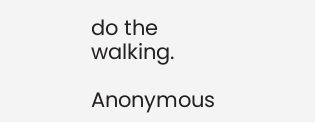do the walking.

Anonymous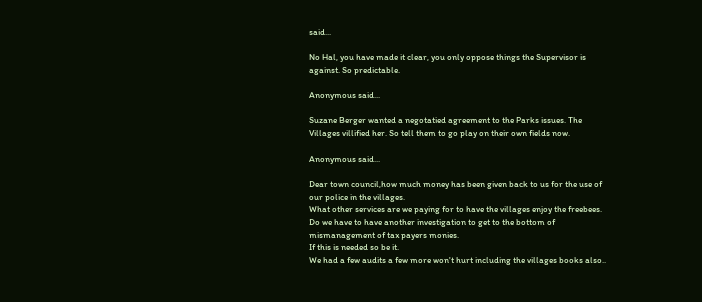said...

No Hal, you have made it clear, you only oppose things the Supervisor is against. So predictable.

Anonymous said...

Suzane Berger wanted a negotatied agreement to the Parks issues. The Villages villified her. So tell them to go play on their own fields now.

Anonymous said...

Dear town council,how much money has been given back to us for the use of our police in the villages.
What other services are we paying for to have the villages enjoy the freebees.
Do we have to have another investigation to get to the bottom of mismanagement of tax payers monies.
If this is needed so be it.
We had a few audits a few more won't hurt including the villages books also..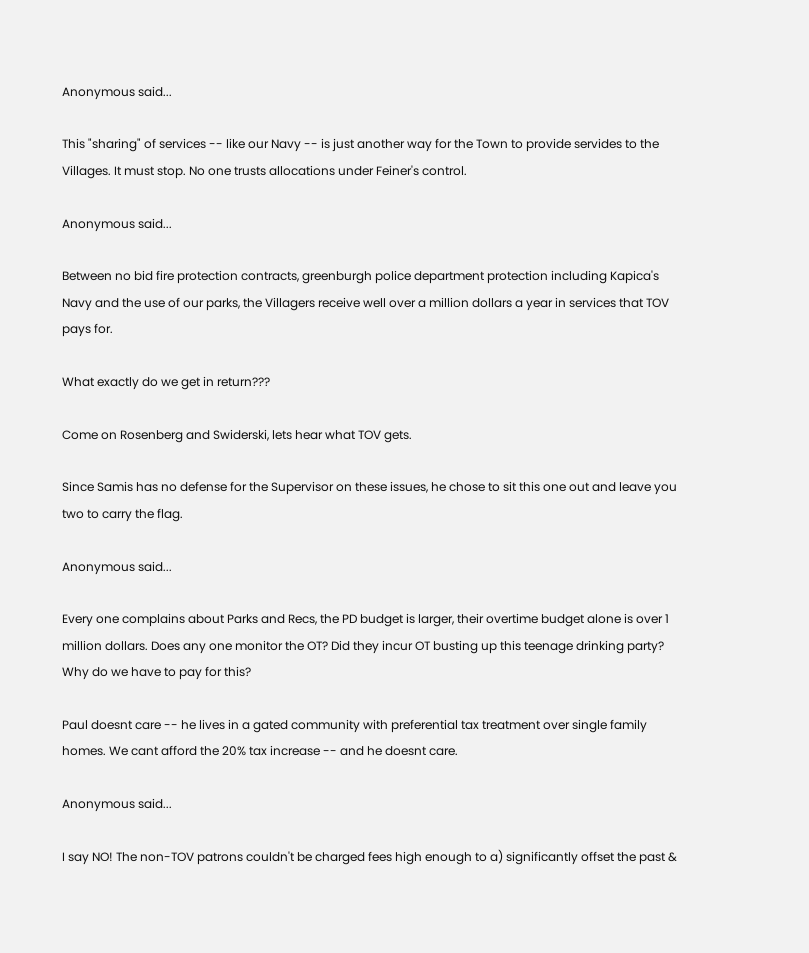Anonymous said...

This "sharing" of services -- like our Navy -- is just another way for the Town to provide servides to the Villages. It must stop. No one trusts allocations under Feiner's control.

Anonymous said...

Between no bid fire protection contracts, greenburgh police department protection including Kapica's Navy and the use of our parks, the Villagers receive well over a million dollars a year in services that TOV pays for.

What exactly do we get in return???

Come on Rosenberg and Swiderski, lets hear what TOV gets.

Since Samis has no defense for the Supervisor on these issues, he chose to sit this one out and leave you two to carry the flag.

Anonymous said...

Every one complains about Parks and Recs, the PD budget is larger, their overtime budget alone is over 1 million dollars. Does any one monitor the OT? Did they incur OT busting up this teenage drinking party? Why do we have to pay for this?

Paul doesnt care -- he lives in a gated community with preferential tax treatment over single family homes. We cant afford the 20% tax increase -- and he doesnt care.

Anonymous said...

I say NO! The non-TOV patrons couldn't be charged fees high enough to a) significantly offset the past &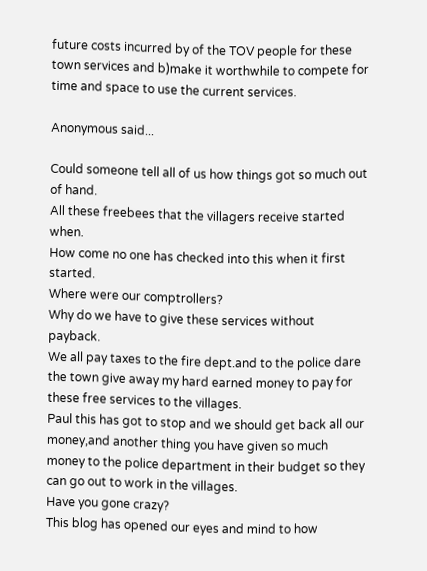future costs incurred by of the TOV people for these town services and b)make it worthwhile to compete for time and space to use the current services.

Anonymous said...

Could someone tell all of us how things got so much out of hand.
All these freebees that the villagers receive started when.
How come no one has checked into this when it first started.
Where were our comptrollers?
Why do we have to give these services without payback.
We all pay taxes to the fire dept.and to the police dare the town give away my hard earned money to pay for these free services to the villages.
Paul this has got to stop and we should get back all our money,and another thing you have given so much money to the police department in their budget so they can go out to work in the villages.
Have you gone crazy?
This blog has opened our eyes and mind to how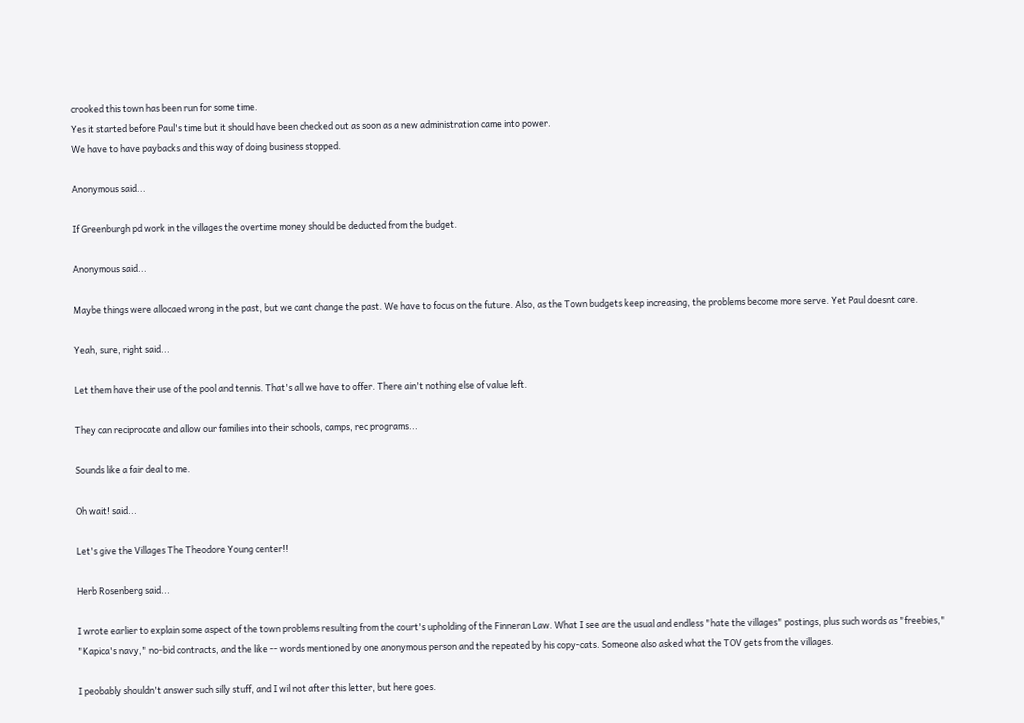crooked this town has been run for some time.
Yes it started before Paul's time but it should have been checked out as soon as a new administration came into power.
We have to have paybacks and this way of doing business stopped.

Anonymous said...

If Greenburgh pd work in the villages the overtime money should be deducted from the budget.

Anonymous said...

Maybe things were allocaed wrong in the past, but we cant change the past. We have to focus on the future. Also, as the Town budgets keep increasing, the problems become more serve. Yet Paul doesnt care.

Yeah, sure, right said...

Let them have their use of the pool and tennis. That's all we have to offer. There ain't nothing else of value left.

They can reciprocate and allow our families into their schools, camps, rec programs...

Sounds like a fair deal to me.

Oh wait! said...

Let's give the Villages The Theodore Young center!!

Herb Rosenberg said...

I wrote earlier to explain some aspect of the town problems resulting from the court's upholding of the Finneran Law. What I see are the usual and endless "hate the villages" postings, plus such words as "freebies," "Kapica's navy," no-bid contracts, and the like -- words mentioned by one anonymous person and the repeated by his copy-cats. Someone also asked what the TOV gets from the villages.

I peobably shouldn't answer such silly stuff, and I wil not after this letter, but here goes.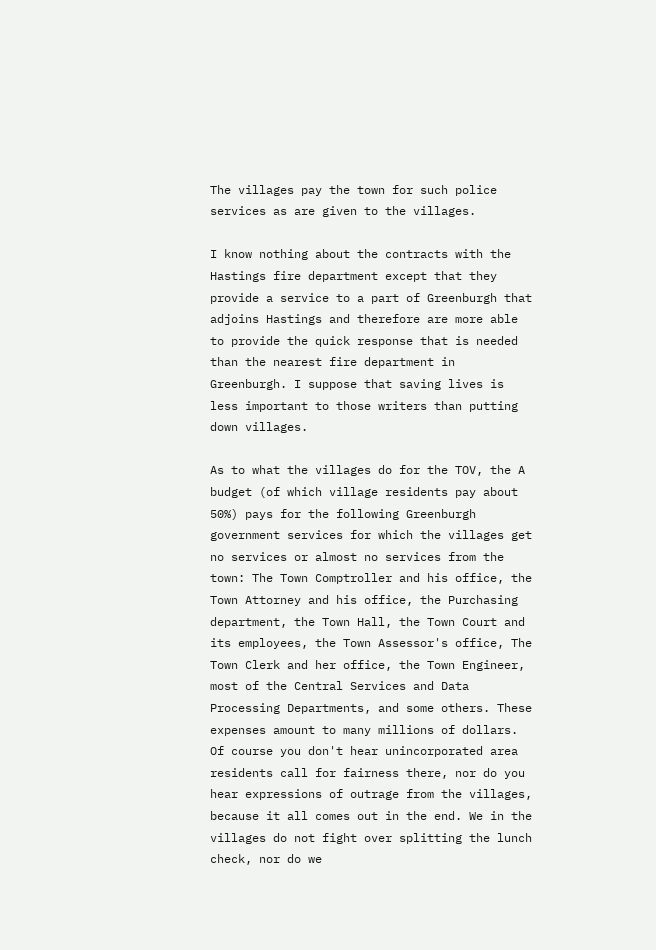The villages pay the town for such police services as are given to the villages.

I know nothing about the contracts with the Hastings fire department except that they provide a service to a part of Greenburgh that adjoins Hastings and therefore are more able to provide the quick response that is needed than the nearest fire department in Greenburgh. I suppose that saving lives is less important to those writers than putting down villages.

As to what the villages do for the TOV, the A budget (of which village residents pay about 50%) pays for the following Greenburgh government services for which the villages get no services or almost no services from the town: The Town Comptroller and his office, the Town Attorney and his office, the Purchasing department, the Town Hall, the Town Court and its employees, the Town Assessor's office, The Town Clerk and her office, the Town Engineer, most of the Central Services and Data Processing Departments, and some others. These expenses amount to many millions of dollars. Of course you don't hear unincorporated area residents call for fairness there, nor do you hear expressions of outrage from the villages, because it all comes out in the end. We in the villages do not fight over splitting the lunch check, nor do we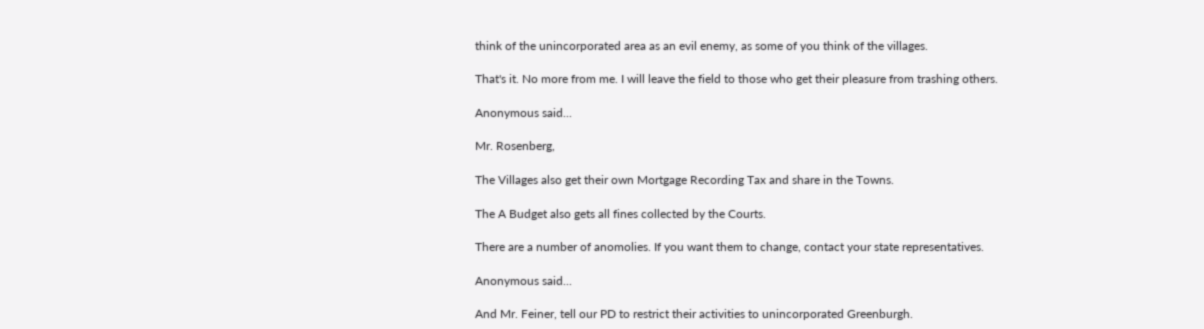think of the unincorporated area as an evil enemy, as some of you think of the villages.

That's it. No more from me. I will leave the field to those who get their pleasure from trashing others.

Anonymous said...

Mr. Rosenberg,

The Villages also get their own Mortgage Recording Tax and share in the Towns.

The A Budget also gets all fines collected by the Courts.

There are a number of anomolies. If you want them to change, contact your state representatives.

Anonymous said...

And Mr. Feiner, tell our PD to restrict their activities to unincorporated Greenburgh.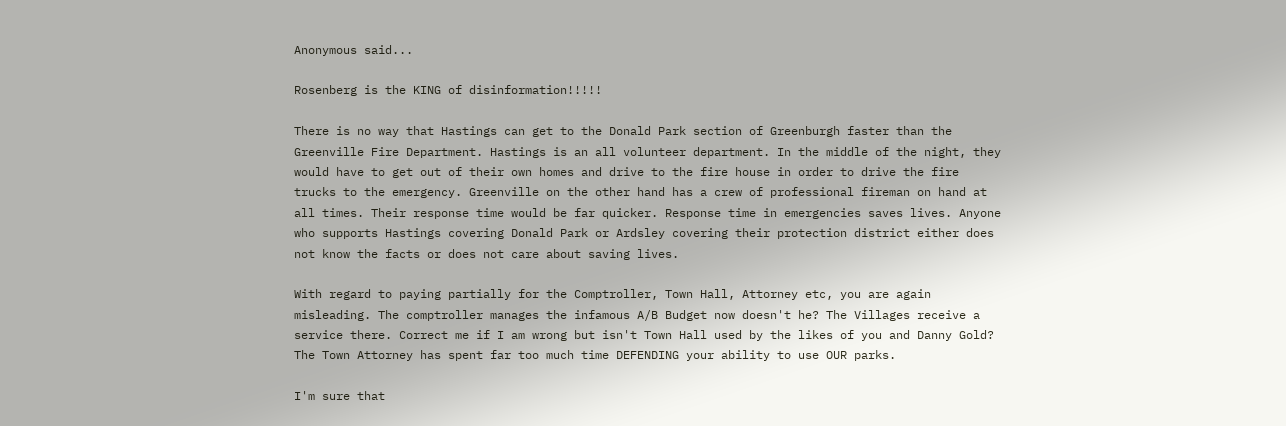Anonymous said...

Rosenberg is the KING of disinformation!!!!!

There is no way that Hastings can get to the Donald Park section of Greenburgh faster than the Greenville Fire Department. Hastings is an all volunteer department. In the middle of the night, they would have to get out of their own homes and drive to the fire house in order to drive the fire trucks to the emergency. Greenville on the other hand has a crew of professional fireman on hand at all times. Their response time would be far quicker. Response time in emergencies saves lives. Anyone who supports Hastings covering Donald Park or Ardsley covering their protection district either does not know the facts or does not care about saving lives.

With regard to paying partially for the Comptroller, Town Hall, Attorney etc, you are again misleading. The comptroller manages the infamous A/B Budget now doesn't he? The Villages receive a service there. Correct me if I am wrong but isn't Town Hall used by the likes of you and Danny Gold? The Town Attorney has spent far too much time DEFENDING your ability to use OUR parks.

I'm sure that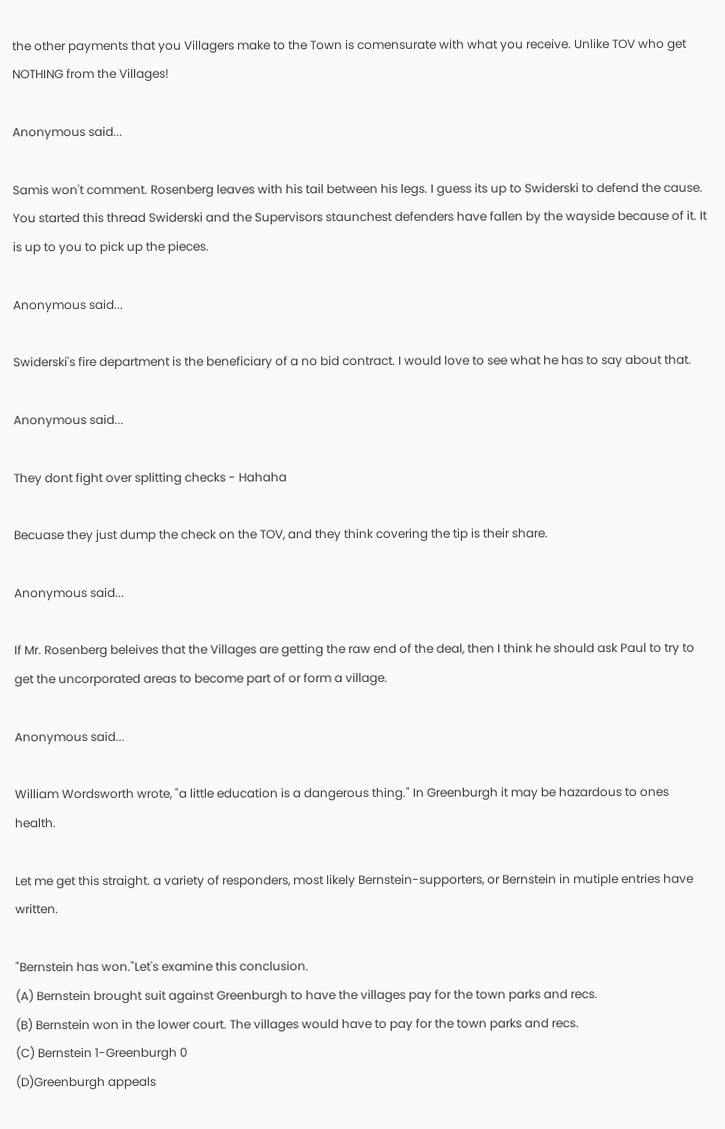the other payments that you Villagers make to the Town is comensurate with what you receive. Unlike TOV who get NOTHING from the Villages!

Anonymous said...

Samis won't comment. Rosenberg leaves with his tail between his legs. I guess its up to Swiderski to defend the cause. You started this thread Swiderski and the Supervisors staunchest defenders have fallen by the wayside because of it. It is up to you to pick up the pieces.

Anonymous said...

Swiderski's fire department is the beneficiary of a no bid contract. I would love to see what he has to say about that.

Anonymous said...

They dont fight over splitting checks - Hahaha

Becuase they just dump the check on the TOV, and they think covering the tip is their share.

Anonymous said...

If Mr. Rosenberg beleives that the Villages are getting the raw end of the deal, then I think he should ask Paul to try to get the uncorporated areas to become part of or form a village.

Anonymous said...

William Wordsworth wrote, "a little education is a dangerous thing." In Greenburgh it may be hazardous to ones health.

Let me get this straight. a variety of responders, most likely Bernstein-supporters, or Bernstein in mutiple entries have written.

"Bernstein has won."Let's examine this conclusion.
(A) Bernstein brought suit against Greenburgh to have the villages pay for the town parks and recs.
(B) Bernstein won in the lower court. The villages would have to pay for the town parks and recs.
(C) Bernstein 1-Greenburgh 0
(D)Greenburgh appeals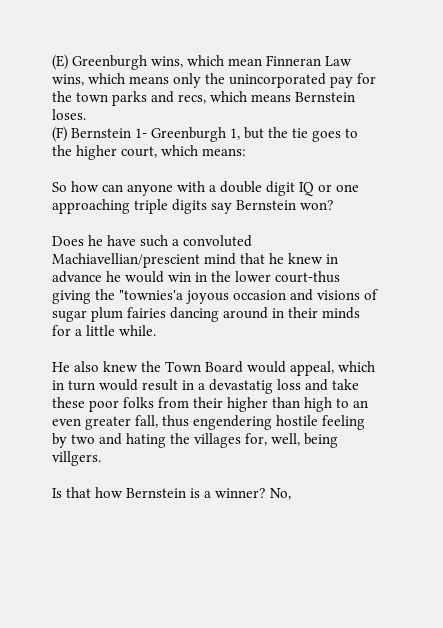(E) Greenburgh wins, which mean Finneran Law wins, which means only the unincorporated pay for the town parks and recs, which means Bernstein loses.
(F) Bernstein 1- Greenburgh 1, but the tie goes to the higher court, which means:

So how can anyone with a double digit IQ or one approaching triple digits say Bernstein won?

Does he have such a convoluted Machiavellian/prescient mind that he knew in advance he would win in the lower court-thus giving the "townies'a joyous occasion and visions of sugar plum fairies dancing around in their minds for a little while.

He also knew the Town Board would appeal, which in turn would result in a devastatig loss and take these poor folks from their higher than high to an even greater fall, thus engendering hostile feeling by two and hating the villages for, well, being villgers.

Is that how Bernstein is a winner? No,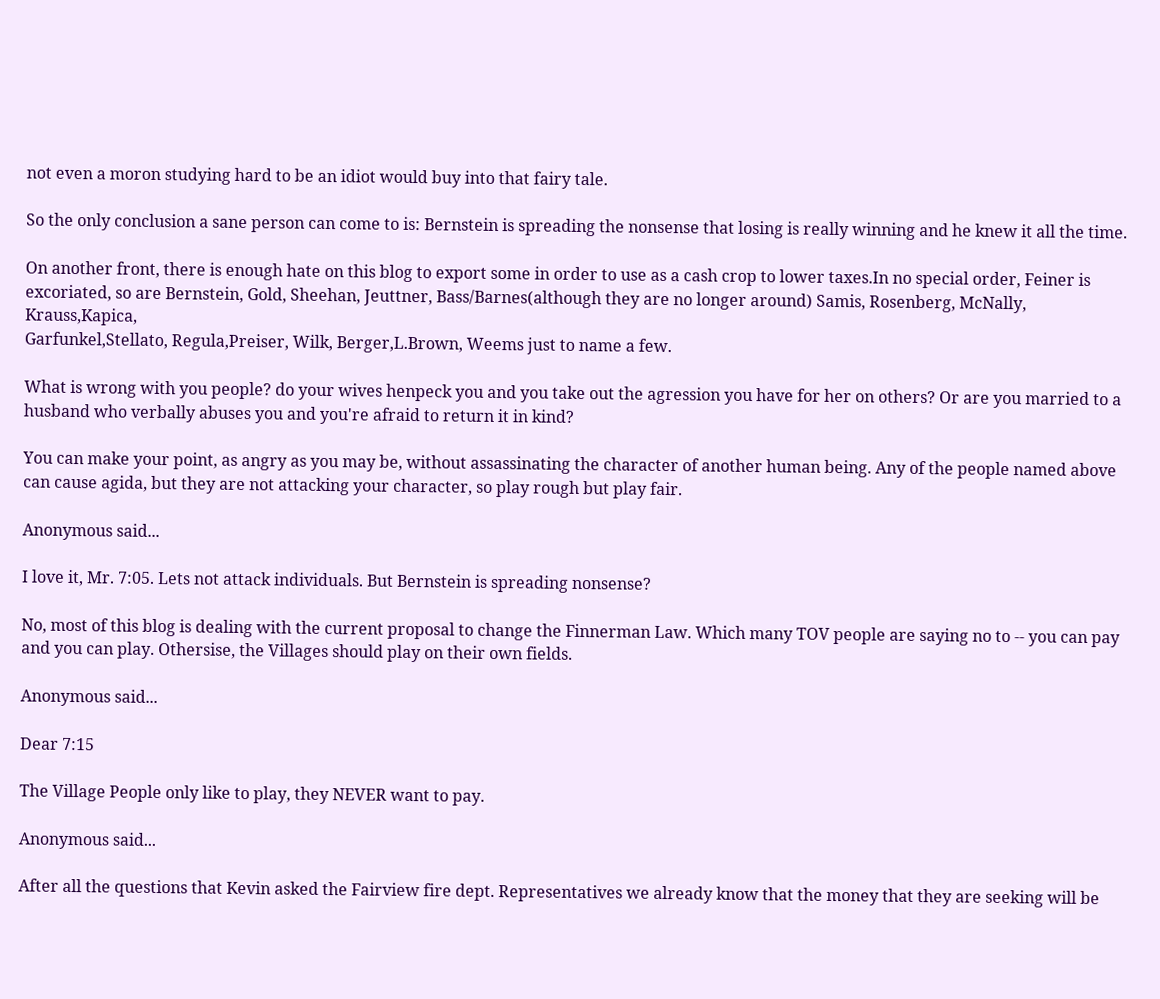not even a moron studying hard to be an idiot would buy into that fairy tale.

So the only conclusion a sane person can come to is: Bernstein is spreading the nonsense that losing is really winning and he knew it all the time.

On another front, there is enough hate on this blog to export some in order to use as a cash crop to lower taxes.In no special order, Feiner is excoriated, so are Bernstein, Gold, Sheehan, Jeuttner, Bass/Barnes(although they are no longer around) Samis, Rosenberg, McNally, Krauss,Kapica,
Garfunkel,Stellato, Regula,Preiser, Wilk, Berger,L.Brown, Weems just to name a few.

What is wrong with you people? do your wives henpeck you and you take out the agression you have for her on others? Or are you married to a husband who verbally abuses you and you're afraid to return it in kind?

You can make your point, as angry as you may be, without assassinating the character of another human being. Any of the people named above can cause agida, but they are not attacking your character, so play rough but play fair.

Anonymous said...

I love it, Mr. 7:05. Lets not attack individuals. But Bernstein is spreading nonsense?

No, most of this blog is dealing with the current proposal to change the Finnerman Law. Which many TOV people are saying no to -- you can pay and you can play. Othersise, the Villages should play on their own fields.

Anonymous said...

Dear 7:15

The Village People only like to play, they NEVER want to pay.

Anonymous said...

After all the questions that Kevin asked the Fairview fire dept. Representatives we already know that the money that they are seeking will be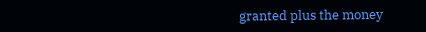granted plus the money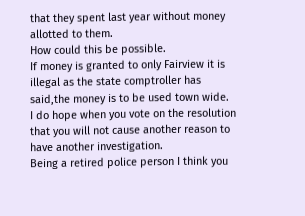that they spent last year without money allotted to them.
How could this be possible.
If money is granted to only Fairview it is illegal as the state comptroller has said,the money is to be used town wide.
I do hope when you vote on the resolution that you will not cause another reason to have another investigation.
Being a retired police person I think you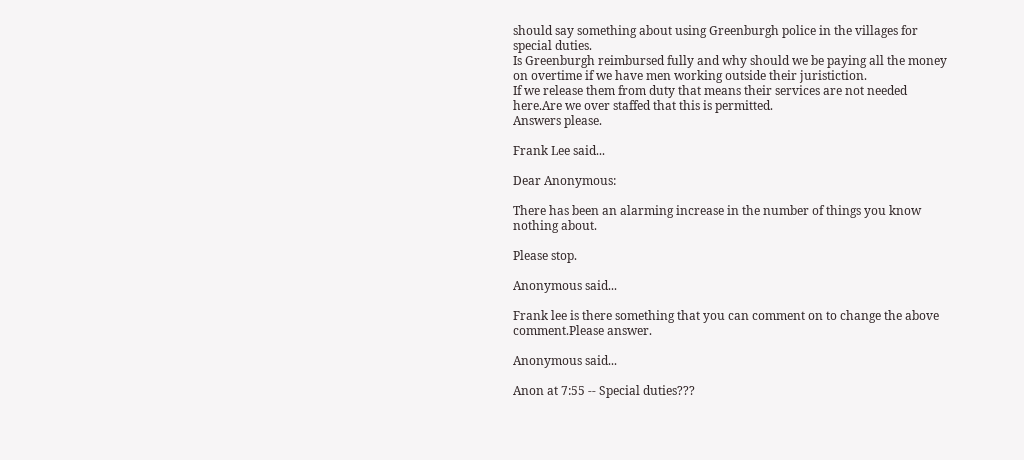should say something about using Greenburgh police in the villages for special duties.
Is Greenburgh reimbursed fully and why should we be paying all the money on overtime if we have men working outside their juristiction.
If we release them from duty that means their services are not needed here.Are we over staffed that this is permitted.
Answers please.

Frank Lee said...

Dear Anonymous:

There has been an alarming increase in the number of things you know nothing about.

Please stop.

Anonymous said...

Frank lee is there something that you can comment on to change the above comment.Please answer.

Anonymous said...

Anon at 7:55 -- Special duties???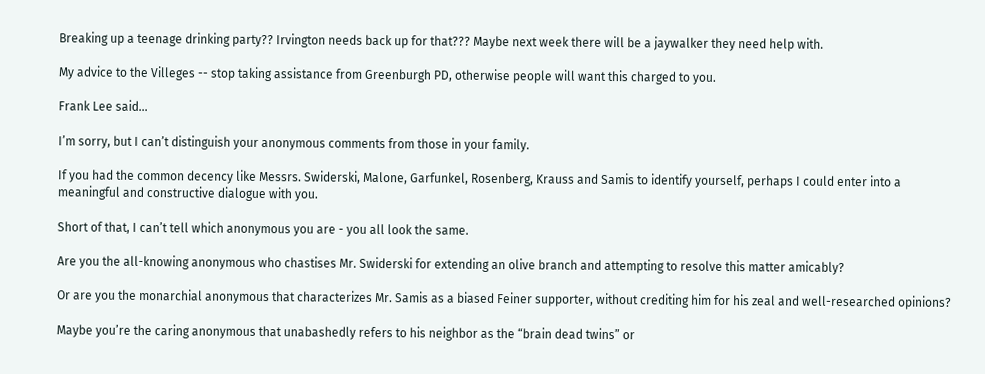Breaking up a teenage drinking party?? Irvington needs back up for that??? Maybe next week there will be a jaywalker they need help with.

My advice to the Villeges -- stop taking assistance from Greenburgh PD, otherwise people will want this charged to you.

Frank Lee said...

I’m sorry, but I can’t distinguish your anonymous comments from those in your family.

If you had the common decency like Messrs. Swiderski, Malone, Garfunkel, Rosenberg, Krauss and Samis to identify yourself, perhaps I could enter into a meaningful and constructive dialogue with you.

Short of that, I can’t tell which anonymous you are - you all look the same.

Are you the all-knowing anonymous who chastises Mr. Swiderski for extending an olive branch and attempting to resolve this matter amicably?

Or are you the monarchial anonymous that characterizes Mr. Samis as a biased Feiner supporter, without crediting him for his zeal and well-researched opinions?

Maybe you’re the caring anonymous that unabashedly refers to his neighbor as the “brain dead twins” or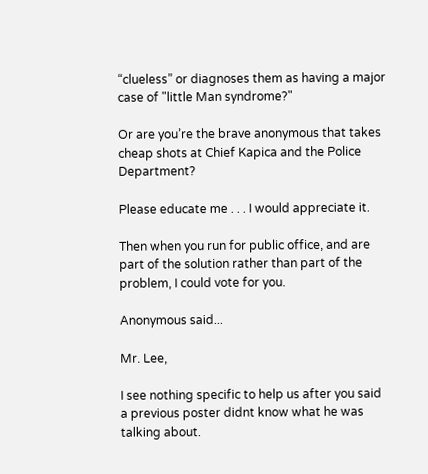“clueless” or diagnoses them as having a major case of "little Man syndrome?"

Or are you’re the brave anonymous that takes cheap shots at Chief Kapica and the Police Department?

Please educate me . . . I would appreciate it.

Then when you run for public office, and are part of the solution rather than part of the problem, I could vote for you.

Anonymous said...

Mr. Lee,

I see nothing specific to help us after you said a previous poster didnt know what he was talking about.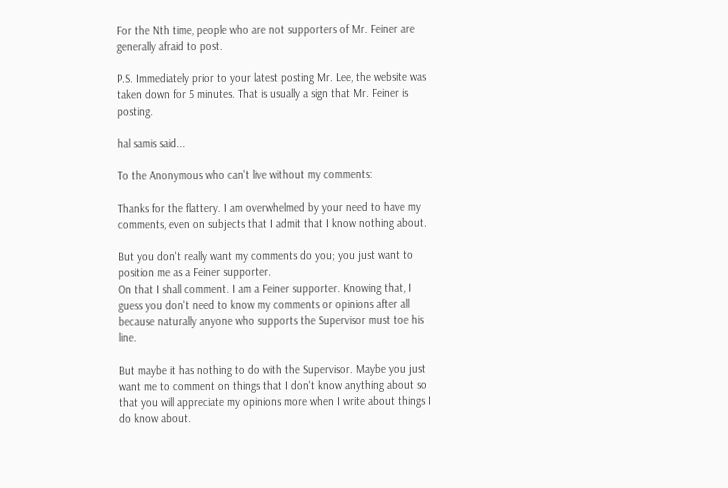For the Nth time, people who are not supporters of Mr. Feiner are generally afraid to post.

P.S. Immediately prior to your latest posting Mr. Lee, the website was taken down for 5 minutes. That is usually a sign that Mr. Feiner is posting.

hal samis said...

To the Anonymous who can't live without my comments:

Thanks for the flattery. I am overwhelmed by your need to have my comments, even on subjects that I admit that I know nothing about.

But you don't really want my comments do you; you just want to position me as a Feiner supporter.
On that I shall comment. I am a Feiner supporter. Knowing that, I guess you don't need to know my comments or opinions after all because naturally anyone who supports the Supervisor must toe his line.

But maybe it has nothing to do with the Supervisor. Maybe you just want me to comment on things that I don't know anything about so that you will appreciate my opinions more when I write about things I do know about.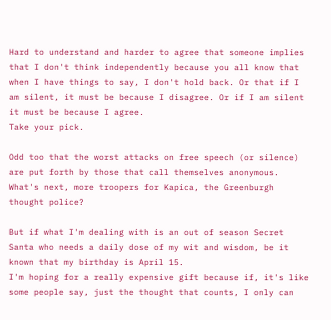Hard to understand and harder to agree that someone implies that I don't think independently because you all know that when I have things to say, I don't hold back. Or that if I am silent, it must be because I disagree. Or if I am silent it must be because I agree.
Take your pick.

Odd too that the worst attacks on free speech (or silence) are put forth by those that call themselves anonymous. What's next, more troopers for Kapica, the Greenburgh thought police?

But if what I'm dealing with is an out of season Secret Santa who needs a daily dose of my wit and wisdom, be it known that my birthday is April 15.
I'm hoping for a really expensive gift because if, it's like some people say, just the thought that counts, I only can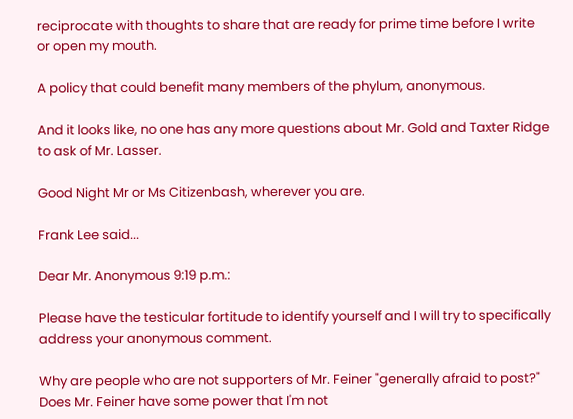reciprocate with thoughts to share that are ready for prime time before I write or open my mouth.

A policy that could benefit many members of the phylum, anonymous.

And it looks like, no one has any more questions about Mr. Gold and Taxter Ridge to ask of Mr. Lasser.

Good Night Mr or Ms Citizenbash, wherever you are.

Frank Lee said...

Dear Mr. Anonymous 9:19 p.m.:

Please have the testicular fortitude to identify yourself and I will try to specifically address your anonymous comment.

Why are people who are not supporters of Mr. Feiner "generally afraid to post?" Does Mr. Feiner have some power that I'm not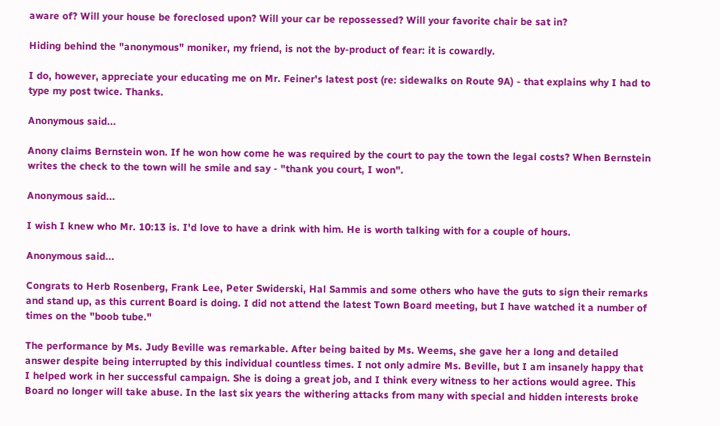aware of? Will your house be foreclosed upon? Will your car be repossessed? Will your favorite chair be sat in?

Hiding behind the "anonymous" moniker, my friend, is not the by-product of fear: it is cowardly.

I do, however, appreciate your educating me on Mr. Feiner's latest post (re: sidewalks on Route 9A) - that explains why I had to type my post twice. Thanks.

Anonymous said...

Anony claims Bernstein won. If he won how come he was required by the court to pay the town the legal costs? When Bernstein writes the check to the town will he smile and say - "thank you court, I won".

Anonymous said...

I wish I knew who Mr. 10:13 is. I'd love to have a drink with him. He is worth talking with for a couple of hours.

Anonymous said...

Congrats to Herb Rosenberg, Frank Lee, Peter Swiderski, Hal Sammis and some others who have the guts to sign their remarks and stand up, as this current Board is doing. I did not attend the latest Town Board meeting, but I have watched it a number of times on the "boob tube."

The performance by Ms. Judy Beville was remarkable. After being baited by Ms. Weems, she gave her a long and detailed answer despite being interrupted by this individual countless times. I not only admire Ms. Beville, but I am insanely happy that I helped work in her successful campaign. She is doing a great job, and I think every witness to her actions would agree. This Board no longer will take abuse. In the last six years the withering attacks from many with special and hidden interests broke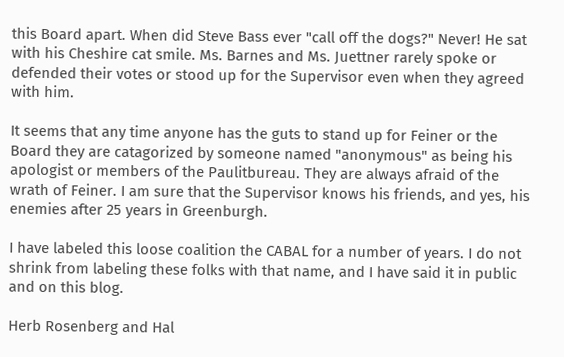this Board apart. When did Steve Bass ever "call off the dogs?" Never! He sat with his Cheshire cat smile. Ms. Barnes and Ms. Juettner rarely spoke or defended their votes or stood up for the Supervisor even when they agreed with him.

It seems that any time anyone has the guts to stand up for Feiner or the Board they are catagorized by someone named "anonymous" as being his apologist or members of the Paulitbureau. They are always afraid of the wrath of Feiner. I am sure that the Supervisor knows his friends, and yes, his enemies after 25 years in Greenburgh.

I have labeled this loose coalition the CABAL for a number of years. I do not shrink from labeling these folks with that name, and I have said it in public and on this blog.

Herb Rosenberg and Hal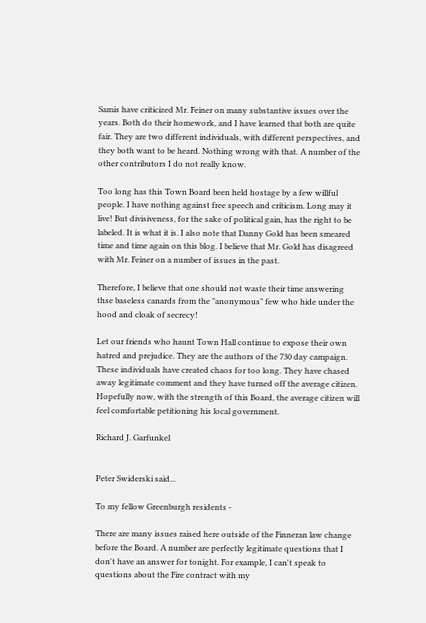Samis have criticized Mr. Feiner on many substantive issues over the years. Both do their homework, and I have learned that both are quite fair. They are two different individuals, with different perspectives, and they both want to be heard. Nothing wrong with that. A number of the other contributors I do not really know.

Too long has this Town Board been held hostage by a few willful people. I have nothing against free speech and criticism. Long may it live! But divisiveness, for the sake of political gain, has the right to be labeled. It is what it is. I also note that Danny Gold has been smeared time and time again on this blog. I believe that Mr. Gold has disagreed with Mr. Feiner on a number of issues in the past.

Therefore, I believe that one should not waste their time answering thse baseless canards from the "anonymous" few who hide under the hood and cloak of secrecy!

Let our friends who haunt Town Hall continue to expose their own hatred and prejudice. They are the authors of the 730 day campaign. These individuals have created chaos for too long. They have chased away legitimate comment and they have turned off the average citizen. Hopefully now, with the strength of this Board, the average citizen will feel comfortable petitioning his local government.

Richard J. Garfunkel


Peter Swiderski said...

To my fellow Greenburgh residents -

There are many issues raised here outside of the Finneran law change before the Board. A number are perfectly legitimate questions that I don't have an answer for tonight. For example, I can't speak to questions about the Fire contract with my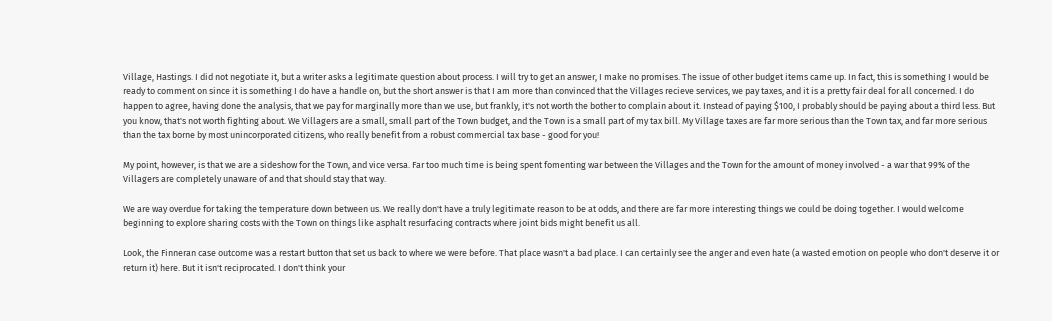Village, Hastings. I did not negotiate it, but a writer asks a legitimate question about process. I will try to get an answer, I make no promises. The issue of other budget items came up. In fact, this is something I would be ready to comment on since it is something I do have a handle on, but the short answer is that I am more than convinced that the Villages recieve services, we pay taxes, and it is a pretty fair deal for all concerned. I do happen to agree, having done the analysis, that we pay for marginally more than we use, but frankly, it's not worth the bother to complain about it. Instead of paying $100, I probably should be paying about a third less. But you know, that's not worth fighting about. We Villagers are a small, small part of the Town budget, and the Town is a small part of my tax bill. My Village taxes are far more serious than the Town tax, and far more serious than the tax borne by most unincorporated citizens, who really benefit from a robust commercial tax base - good for you!

My point, however, is that we are a sideshow for the Town, and vice versa. Far too much time is being spent fomenting war between the Villages and the Town for the amount of money involved - a war that 99% of the Villagers are completely unaware of and that should stay that way.

We are way overdue for taking the temperature down between us. We really don't have a truly legitimate reason to be at odds, and there are far more interesting things we could be doing together. I would welcome beginning to explore sharing costs with the Town on things like asphalt resurfacing contracts where joint bids might benefit us all.

Look, the Finneran case outcome was a restart button that set us back to where we were before. That place wasn't a bad place. I can certainly see the anger and even hate (a wasted emotion on people who don't deserve it or return it) here. But it isn't reciprocated. I don't think your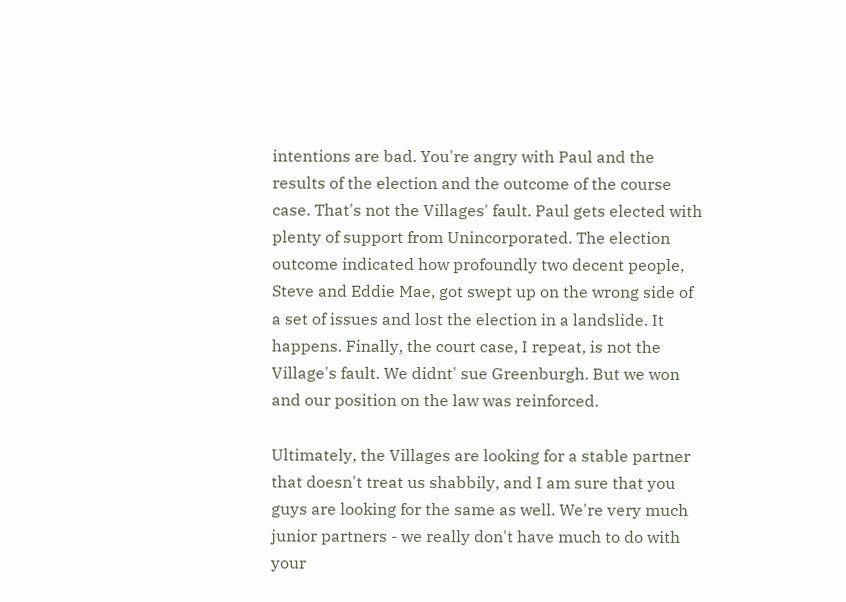intentions are bad. You're angry with Paul and the results of the election and the outcome of the course case. That's not the Villages' fault. Paul gets elected with plenty of support from Unincorporated. The election outcome indicated how profoundly two decent people, Steve and Eddie Mae, got swept up on the wrong side of a set of issues and lost the election in a landslide. It happens. Finally, the court case, I repeat, is not the Village's fault. We didnt' sue Greenburgh. But we won and our position on the law was reinforced.

Ultimately, the Villages are looking for a stable partner that doesn't treat us shabbily, and I am sure that you guys are looking for the same as well. We're very much junior partners - we really don't have much to do with your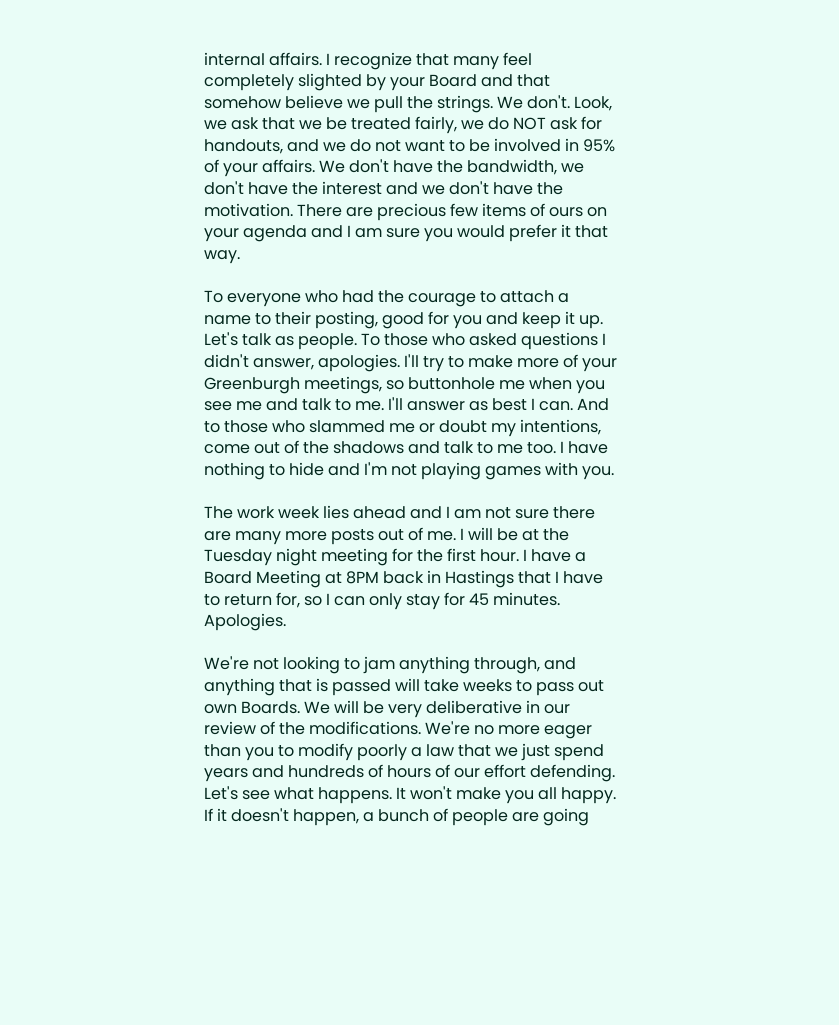internal affairs. I recognize that many feel completely slighted by your Board and that somehow believe we pull the strings. We don't. Look, we ask that we be treated fairly, we do NOT ask for handouts, and we do not want to be involved in 95% of your affairs. We don't have the bandwidth, we don't have the interest and we don't have the motivation. There are precious few items of ours on your agenda and I am sure you would prefer it that way.

To everyone who had the courage to attach a name to their posting, good for you and keep it up. Let's talk as people. To those who asked questions I didn't answer, apologies. I'll try to make more of your Greenburgh meetings, so buttonhole me when you see me and talk to me. I'll answer as best I can. And to those who slammed me or doubt my intentions, come out of the shadows and talk to me too. I have nothing to hide and I'm not playing games with you.

The work week lies ahead and I am not sure there are many more posts out of me. I will be at the Tuesday night meeting for the first hour. I have a Board Meeting at 8PM back in Hastings that I have to return for, so I can only stay for 45 minutes. Apologies.

We're not looking to jam anything through, and anything that is passed will take weeks to pass out own Boards. We will be very deliberative in our review of the modifications. We're no more eager than you to modify poorly a law that we just spend years and hundreds of hours of our effort defending. Let's see what happens. It won't make you all happy. If it doesn't happen, a bunch of people are going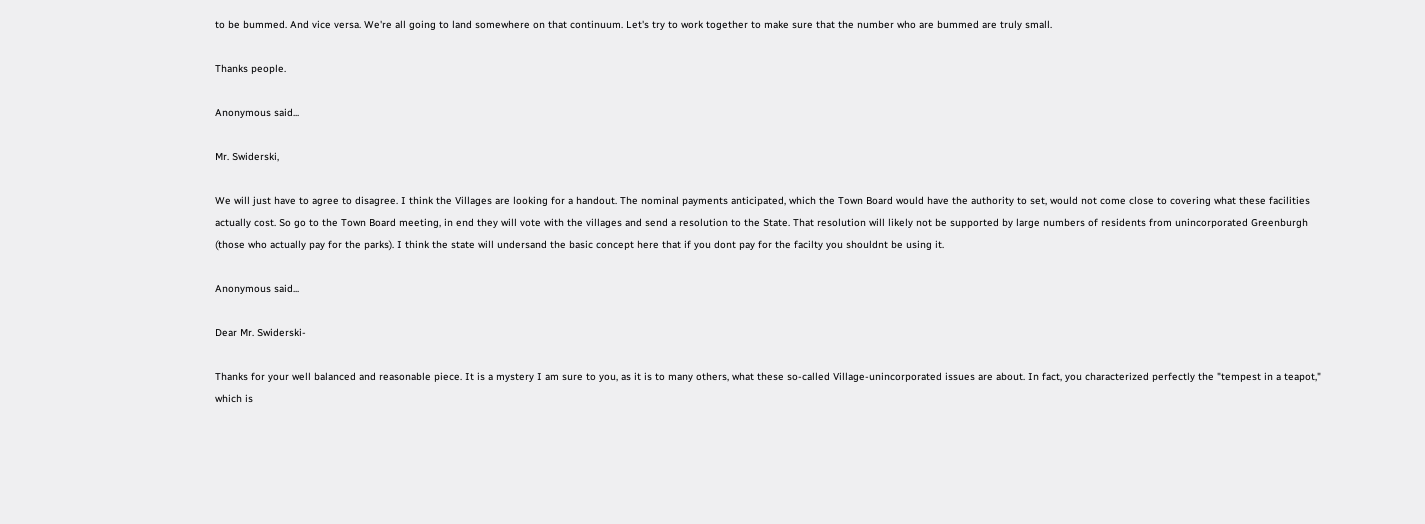to be bummed. And vice versa. We're all going to land somewhere on that continuum. Let's try to work together to make sure that the number who are bummed are truly small.

Thanks people.

Anonymous said...

Mr. Swiderski,

We will just have to agree to disagree. I think the Villages are looking for a handout. The nominal payments anticipated, which the Town Board would have the authority to set, would not come close to covering what these facilities actually cost. So go to the Town Board meeting, in end they will vote with the villages and send a resolution to the State. That resolution will likely not be supported by large numbers of residents from unincorporated Greenburgh (those who actually pay for the parks). I think the state will undersand the basic concept here that if you dont pay for the facilty you shouldnt be using it.

Anonymous said...

Dear Mr. Swiderski-

Thanks for your well balanced and reasonable piece. It is a mystery I am sure to you, as it is to many others, what these so-called Village-unincorporated issues are about. In fact, you characterized perfectly the "tempest in a teapot," which is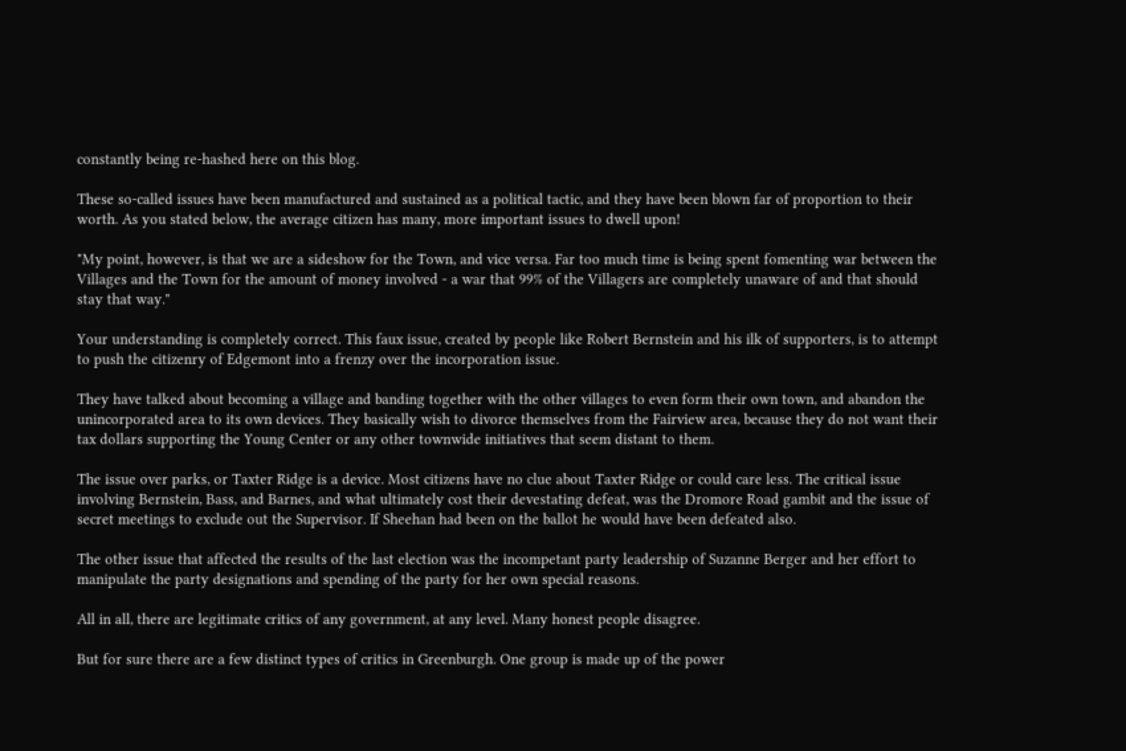constantly being re-hashed here on this blog.

These so-called issues have been manufactured and sustained as a political tactic, and they have been blown far of proportion to their worth. As you stated below, the average citizen has many, more important issues to dwell upon!

"My point, however, is that we are a sideshow for the Town, and vice versa. Far too much time is being spent fomenting war between the Villages and the Town for the amount of money involved - a war that 99% of the Villagers are completely unaware of and that should stay that way."

Your understanding is completely correct. This faux issue, created by people like Robert Bernstein and his ilk of supporters, is to attempt to push the citizenry of Edgemont into a frenzy over the incorporation issue.

They have talked about becoming a village and banding together with the other villages to even form their own town, and abandon the unincorporated area to its own devices. They basically wish to divorce themselves from the Fairview area, because they do not want their tax dollars supporting the Young Center or any other townwide initiatives that seem distant to them.

The issue over parks, or Taxter Ridge is a device. Most citizens have no clue about Taxter Ridge or could care less. The critical issue involving Bernstein, Bass, and Barnes, and what ultimately cost their devestating defeat, was the Dromore Road gambit and the issue of secret meetings to exclude out the Supervisor. If Sheehan had been on the ballot he would have been defeated also.

The other issue that affected the results of the last election was the incompetant party leadership of Suzanne Berger and her effort to manipulate the party designations and spending of the party for her own special reasons.

All in all, there are legitimate critics of any government, at any level. Many honest people disagree.

But for sure there are a few distinct types of critics in Greenburgh. One group is made up of the power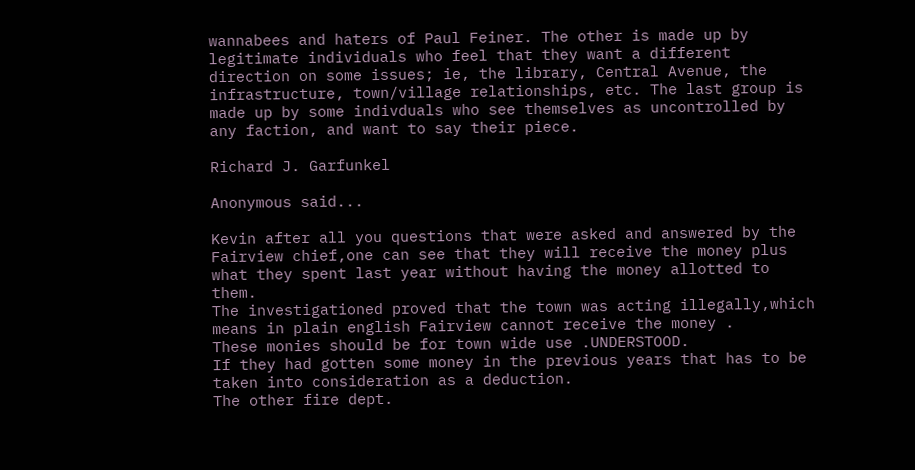wannabees and haters of Paul Feiner. The other is made up by legitimate individuals who feel that they want a different direction on some issues; ie, the library, Central Avenue, the infrastructure, town/village relationships, etc. The last group is made up by some indivduals who see themselves as uncontrolled by any faction, and want to say their piece.

Richard J. Garfunkel

Anonymous said...

Kevin after all you questions that were asked and answered by the Fairview chief,one can see that they will receive the money plus what they spent last year without having the money allotted to them.
The investigationed proved that the town was acting illegally,which means in plain english Fairview cannot receive the money .
These monies should be for town wide use .UNDERSTOOD.
If they had gotten some money in the previous years that has to be taken into consideration as a deduction.
The other fire dept.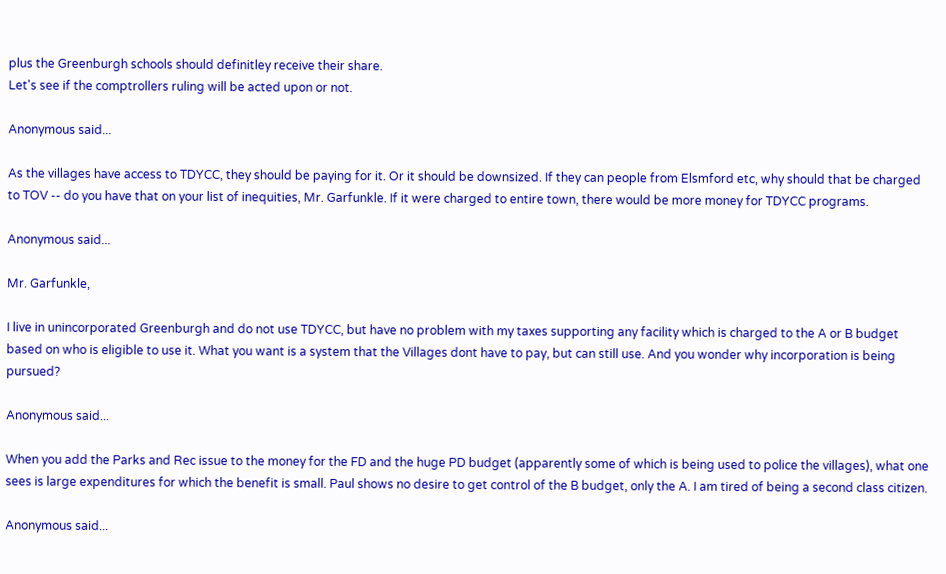plus the Greenburgh schools should definitley receive their share.
Let's see if the comptrollers ruling will be acted upon or not.

Anonymous said...

As the villages have access to TDYCC, they should be paying for it. Or it should be downsized. If they can people from Elsmford etc, why should that be charged to TOV -- do you have that on your list of inequities, Mr. Garfunkle. If it were charged to entire town, there would be more money for TDYCC programs.

Anonymous said...

Mr. Garfunkle,

I live in unincorporated Greenburgh and do not use TDYCC, but have no problem with my taxes supporting any facility which is charged to the A or B budget based on who is eligible to use it. What you want is a system that the Villages dont have to pay, but can still use. And you wonder why incorporation is being pursued?

Anonymous said...

When you add the Parks and Rec issue to the money for the FD and the huge PD budget (apparently some of which is being used to police the villages), what one sees is large expenditures for which the benefit is small. Paul shows no desire to get control of the B budget, only the A. I am tired of being a second class citizen.

Anonymous said...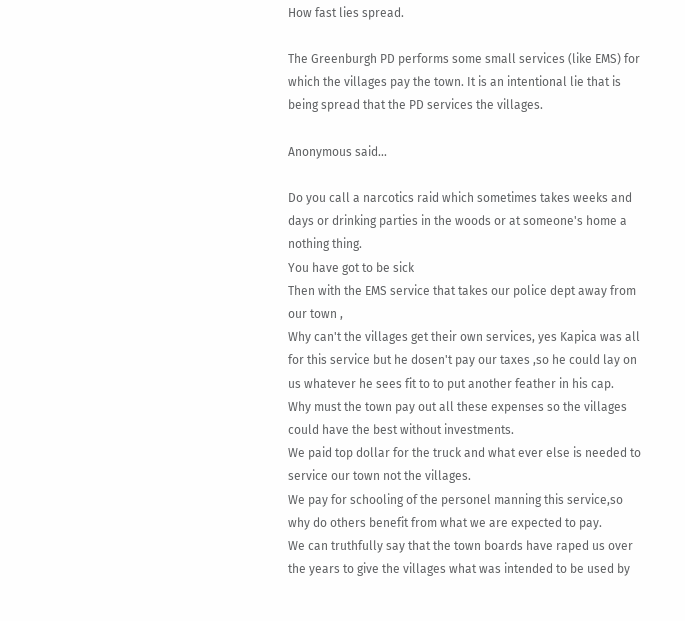How fast lies spread.

The Greenburgh PD performs some small services (like EMS) for which the villages pay the town. It is an intentional lie that is being spread that the PD services the villages.

Anonymous said...

Do you call a narcotics raid which sometimes takes weeks and days or drinking parties in the woods or at someone's home a nothing thing.
You have got to be sick
Then with the EMS service that takes our police dept away from our town ,
Why can't the villages get their own services, yes Kapica was all for this service but he dosen't pay our taxes ,so he could lay on us whatever he sees fit to to put another feather in his cap.
Why must the town pay out all these expenses so the villages could have the best without investments.
We paid top dollar for the truck and what ever else is needed to service our town not the villages.
We pay for schooling of the personel manning this service,so why do others benefit from what we are expected to pay.
We can truthfully say that the town boards have raped us over the years to give the villages what was intended to be used by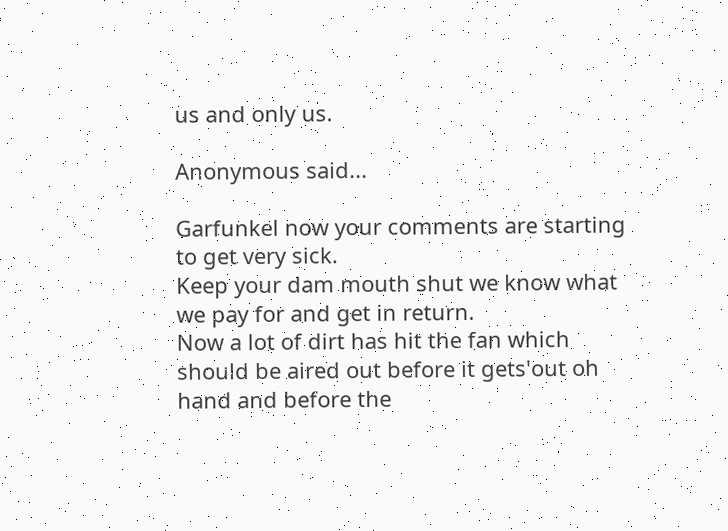us and only us.

Anonymous said...

Garfunkel now your comments are starting to get very sick.
Keep your dam mouth shut we know what we pay for and get in return.
Now a lot of dirt has hit the fan which should be aired out before it gets'out oh hand and before the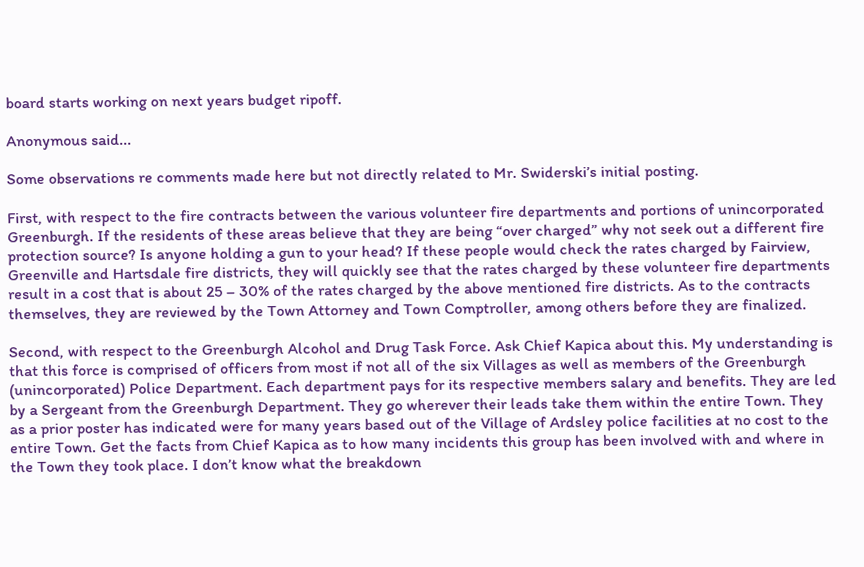board starts working on next years budget ripoff.

Anonymous said...

Some observations re comments made here but not directly related to Mr. Swiderski’s initial posting.

First, with respect to the fire contracts between the various volunteer fire departments and portions of unincorporated Greenburgh. If the residents of these areas believe that they are being “over charged” why not seek out a different fire protection source? Is anyone holding a gun to your head? If these people would check the rates charged by Fairview, Greenville and Hartsdale fire districts, they will quickly see that the rates charged by these volunteer fire departments result in a cost that is about 25 – 30% of the rates charged by the above mentioned fire districts. As to the contracts themselves, they are reviewed by the Town Attorney and Town Comptroller, among others before they are finalized.

Second, with respect to the Greenburgh Alcohol and Drug Task Force. Ask Chief Kapica about this. My understanding is that this force is comprised of officers from most if not all of the six Villages as well as members of the Greenburgh (unincorporated) Police Department. Each department pays for its respective members salary and benefits. They are led by a Sergeant from the Greenburgh Department. They go wherever their leads take them within the entire Town. They as a prior poster has indicated were for many years based out of the Village of Ardsley police facilities at no cost to the entire Town. Get the facts from Chief Kapica as to how many incidents this group has been involved with and where in the Town they took place. I don’t know what the breakdown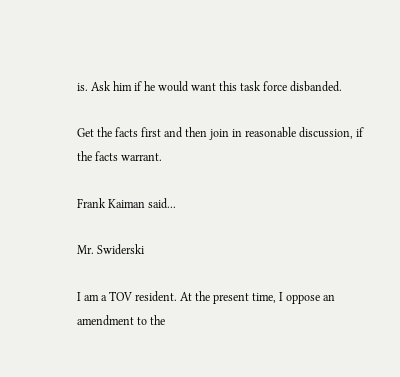is. Ask him if he would want this task force disbanded.

Get the facts first and then join in reasonable discussion, if the facts warrant.

Frank Kaiman said...

Mr. Swiderski

I am a TOV resident. At the present time, I oppose an amendment to the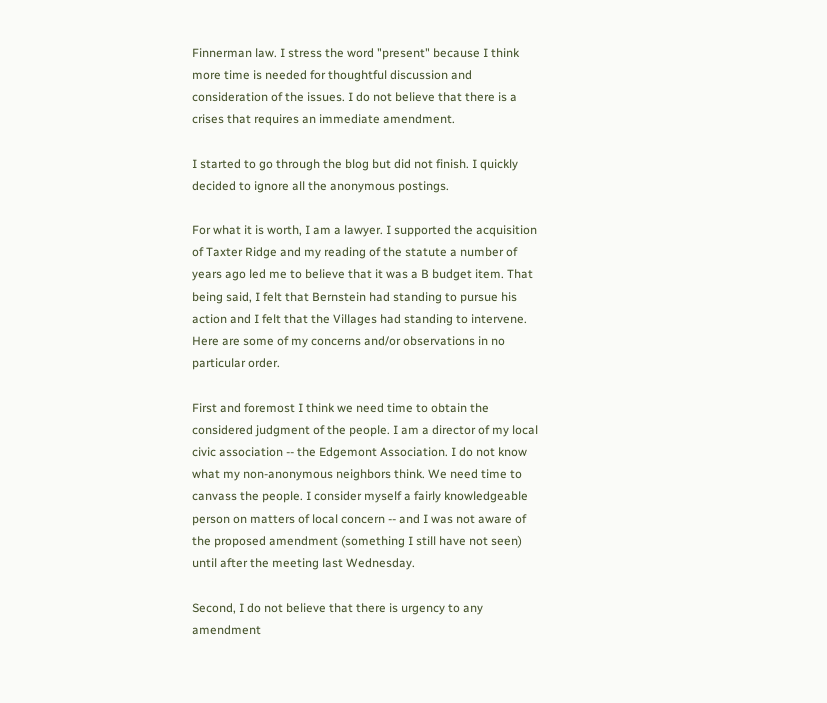Finnerman law. I stress the word "present" because I think more time is needed for thoughtful discussion and consideration of the issues. I do not believe that there is a crises that requires an immediate amendment.

I started to go through the blog but did not finish. I quickly decided to ignore all the anonymous postings.

For what it is worth, I am a lawyer. I supported the acquisition of Taxter Ridge and my reading of the statute a number of years ago led me to believe that it was a B budget item. That being said, I felt that Bernstein had standing to pursue his action and I felt that the Villages had standing to intervene. Here are some of my concerns and/or observations in no particular order.

First and foremost I think we need time to obtain the considered judgment of the people. I am a director of my local civic association -- the Edgemont Association. I do not know what my non-anonymous neighbors think. We need time to canvass the people. I consider myself a fairly knowledgeable person on matters of local concern -- and I was not aware of the proposed amendment (something I still have not seen) until after the meeting last Wednesday.

Second, I do not believe that there is urgency to any amendment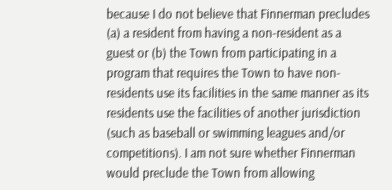because I do not believe that Finnerman precludes (a) a resident from having a non-resident as a guest or (b) the Town from participating in a program that requires the Town to have non-residents use its facilities in the same manner as its residents use the facilities of another jurisdiction (such as baseball or swimming leagues and/or competitions). I am not sure whether Finnerman would preclude the Town from allowing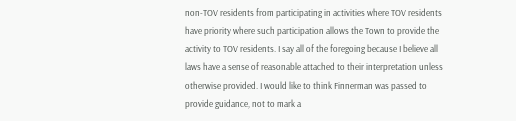non-TOV residents from participating in activities where TOV residents have priority where such participation allows the Town to provide the activity to TOV residents. I say all of the foregoing because I believe all laws have a sense of reasonable attached to their interpretation unless otherwise provided. I would like to think Finnerman was passed to provide guidance, not to mark a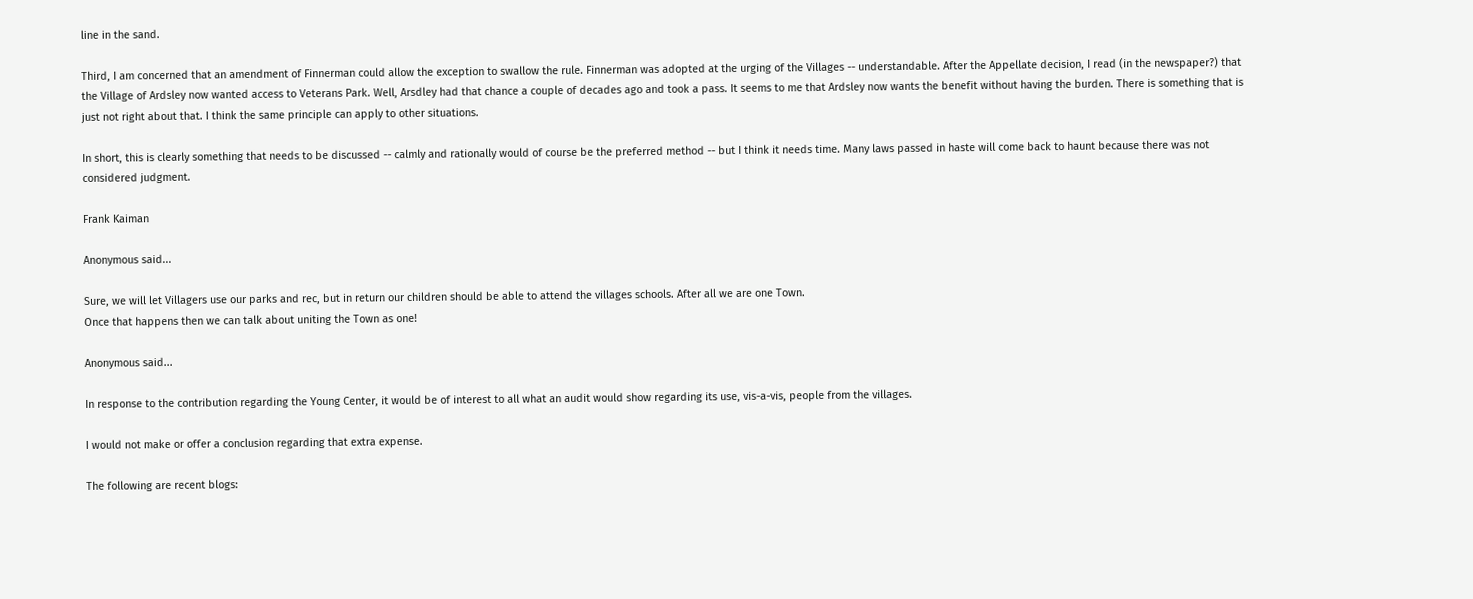line in the sand.

Third, I am concerned that an amendment of Finnerman could allow the exception to swallow the rule. Finnerman was adopted at the urging of the Villages -- understandable. After the Appellate decision, I read (in the newspaper?) that the Village of Ardsley now wanted access to Veterans Park. Well, Arsdley had that chance a couple of decades ago and took a pass. It seems to me that Ardsley now wants the benefit without having the burden. There is something that is just not right about that. I think the same principle can apply to other situations.

In short, this is clearly something that needs to be discussed -- calmly and rationally would of course be the preferred method -- but I think it needs time. Many laws passed in haste will come back to haunt because there was not considered judgment.

Frank Kaiman

Anonymous said...

Sure, we will let Villagers use our parks and rec, but in return our children should be able to attend the villages schools. After all we are one Town.
Once that happens then we can talk about uniting the Town as one!

Anonymous said...

In response to the contribution regarding the Young Center, it would be of interest to all what an audit would show regarding its use, vis-a-vis, people from the villages.

I would not make or offer a conclusion regarding that extra expense.

The following are recent blogs: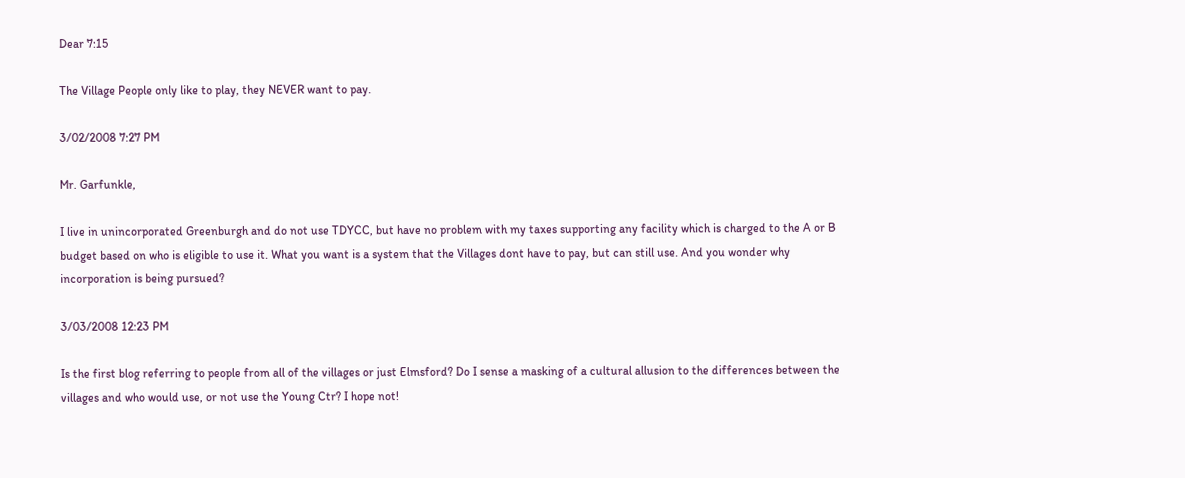Dear 7:15

The Village People only like to play, they NEVER want to pay.

3/02/2008 7:27 PM

Mr. Garfunkle,

I live in unincorporated Greenburgh and do not use TDYCC, but have no problem with my taxes supporting any facility which is charged to the A or B budget based on who is eligible to use it. What you want is a system that the Villages dont have to pay, but can still use. And you wonder why incorporation is being pursued?

3/03/2008 12:23 PM

Is the first blog referring to people from all of the villages or just Elmsford? Do I sense a masking of a cultural allusion to the differences between the villages and who would use, or not use the Young Ctr? I hope not!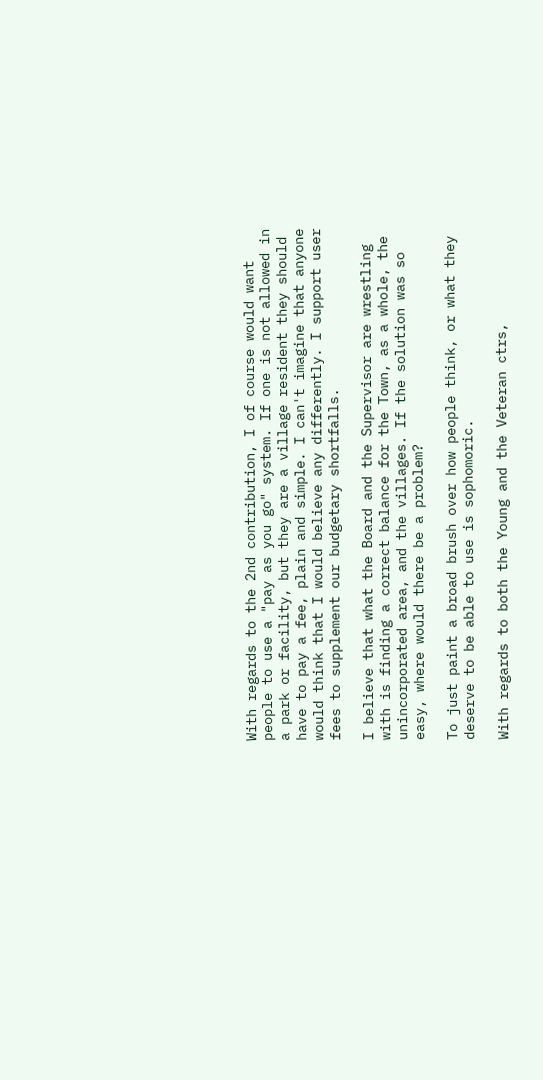With regards to the 2nd contribution, I of course would want people to use a "pay as you go" system. If one is not allowed in a park or facility, but they are a village resident they should have to pay a fee, plain and simple. I can't imagine that anyone would think that I would believe any differently. I support user fees to supplement our budgetary shortfalls.

I believe that what the Board and the Supervisor are wrestling with is finding a correct balance for the Town, as a whole, the unincorporated area, and the villages. If the solution was so easy, where would there be a problem?

To just paint a broad brush over how people think, or what they deserve to be able to use is sophomoric.

With regards to both the Young and the Veteran ctrs,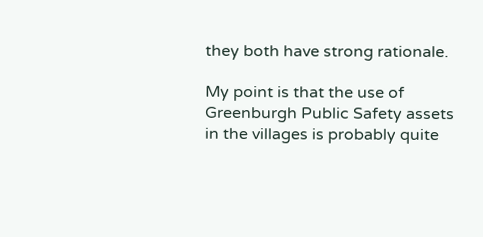they both have strong rationale.

My point is that the use of Greenburgh Public Safety assets in the villages is probably quite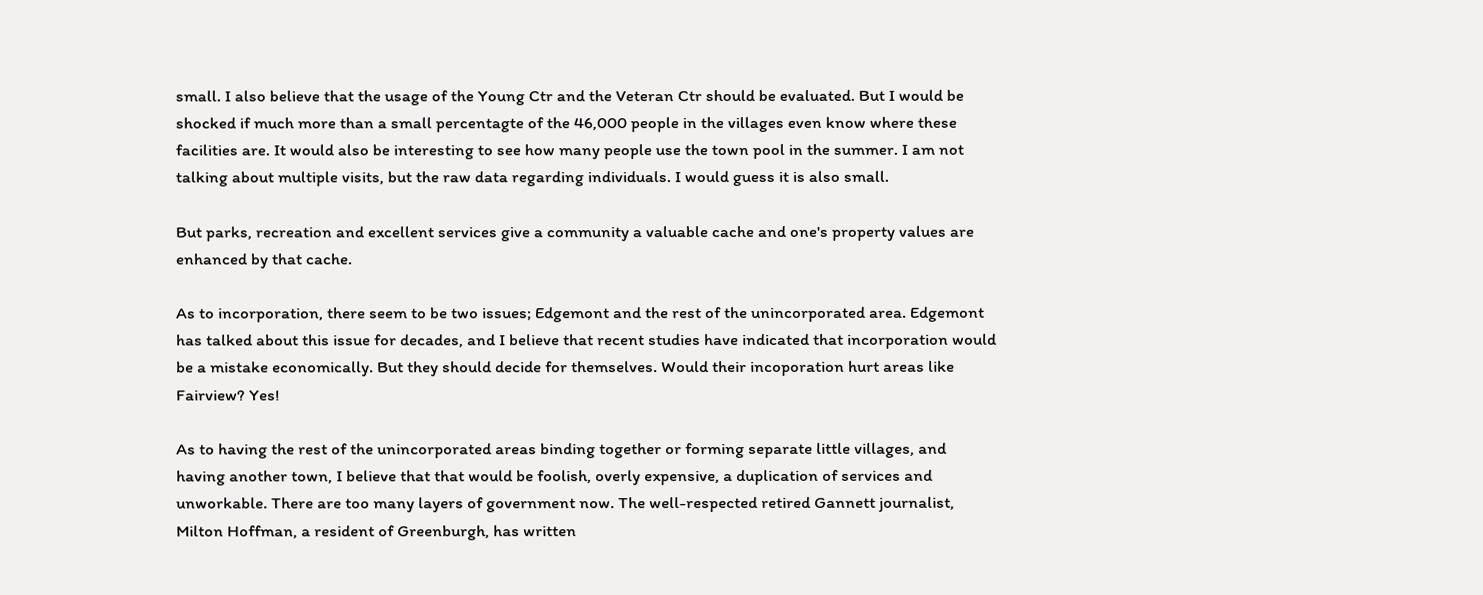small. I also believe that the usage of the Young Ctr and the Veteran Ctr should be evaluated. But I would be shocked if much more than a small percentagte of the 46,000 people in the villages even know where these facilities are. It would also be interesting to see how many people use the town pool in the summer. I am not talking about multiple visits, but the raw data regarding individuals. I would guess it is also small.

But parks, recreation and excellent services give a community a valuable cache and one's property values are enhanced by that cache.

As to incorporation, there seem to be two issues; Edgemont and the rest of the unincorporated area. Edgemont has talked about this issue for decades, and I believe that recent studies have indicated that incorporation would be a mistake economically. But they should decide for themselves. Would their incoporation hurt areas like Fairview? Yes!

As to having the rest of the unincorporated areas binding together or forming separate little villages, and having another town, I believe that that would be foolish, overly expensive, a duplication of services and unworkable. There are too many layers of government now. The well-respected retired Gannett journalist, Milton Hoffman, a resident of Greenburgh, has written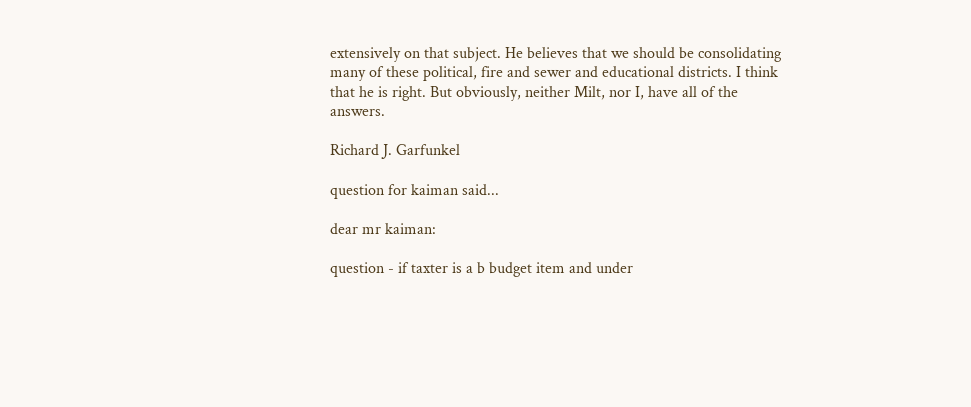extensively on that subject. He believes that we should be consolidating many of these political, fire and sewer and educational districts. I think that he is right. But obviously, neither Milt, nor I, have all of the answers.

Richard J. Garfunkel

question for kaiman said...

dear mr kaiman:

question - if taxter is a b budget item and under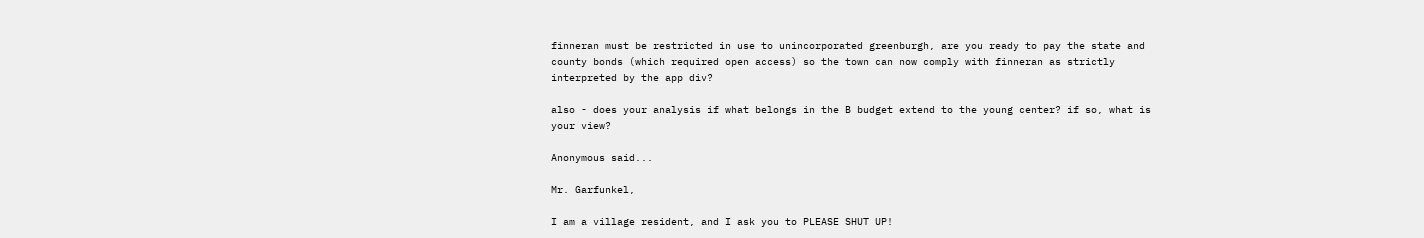finneran must be restricted in use to unincorporated greenburgh, are you ready to pay the state and county bonds (which required open access) so the town can now comply with finneran as strictly interpreted by the app div?

also - does your analysis if what belongs in the B budget extend to the young center? if so, what is your view?

Anonymous said...

Mr. Garfunkel,

I am a village resident, and I ask you to PLEASE SHUT UP!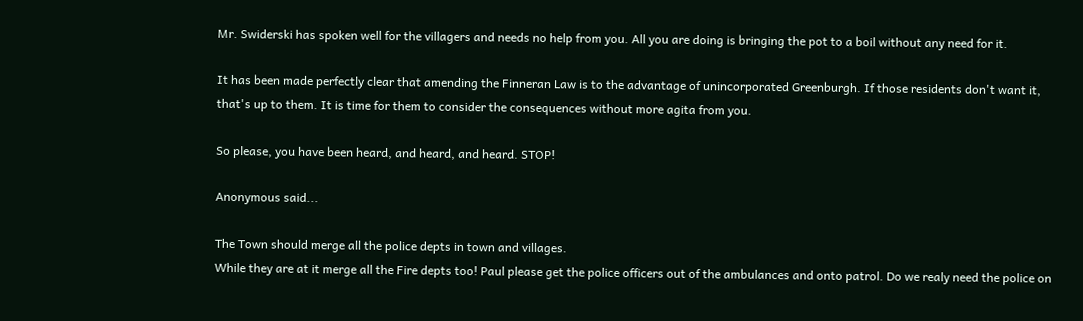Mr. Swiderski has spoken well for the villagers and needs no help from you. All you are doing is bringing the pot to a boil without any need for it.

It has been made perfectly clear that amending the Finneran Law is to the advantage of unincorporated Greenburgh. If those residents don't want it, that's up to them. It is time for them to consider the consequences without more agita from you.

So please, you have been heard, and heard, and heard. STOP!

Anonymous said...

The Town should merge all the police depts in town and villages.
While they are at it merge all the Fire depts too! Paul please get the police officers out of the ambulances and onto patrol. Do we realy need the police on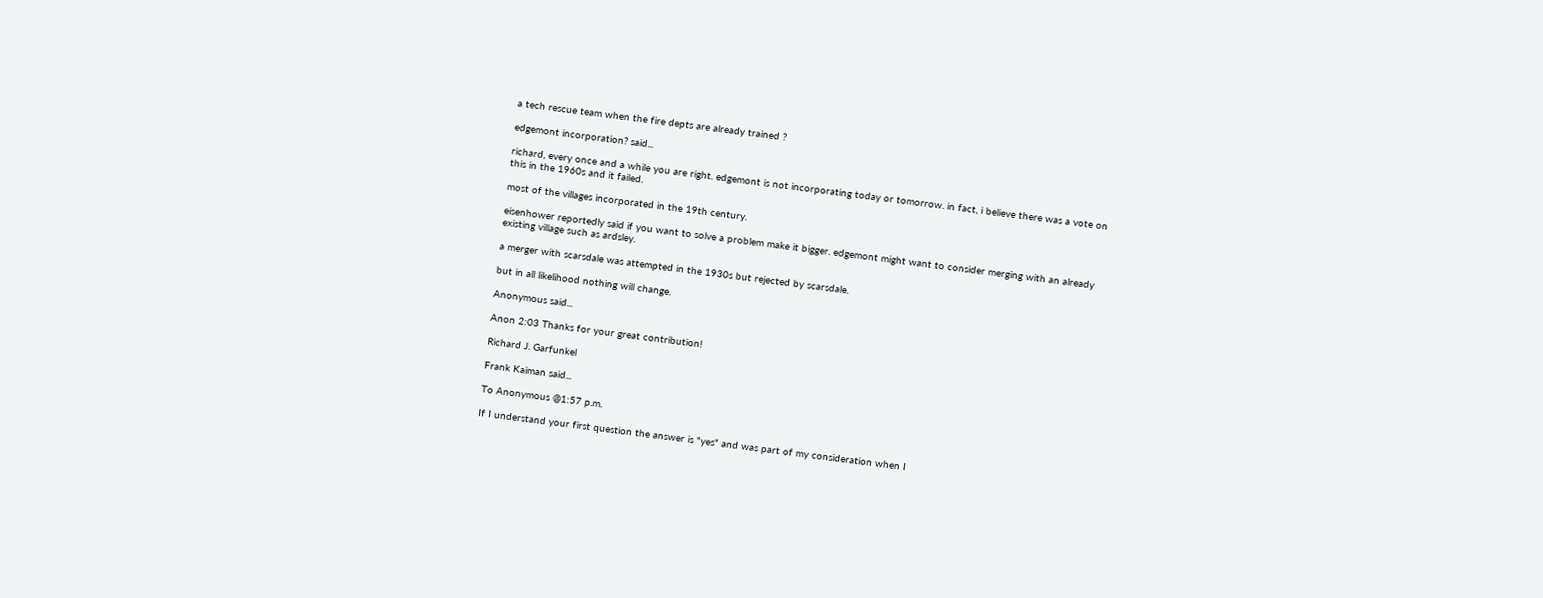a tech rescue team when the fire depts are already trained ?

edgemont incorporation? said...

richard, every once and a while you are right. edgemont is not incorporating today or tomorrow. in fact, i believe there was a vote on this in the 1960s and it failed.

most of the villages incorporated in the 19th century.

eisenhower reportedly said if you want to solve a problem make it bigger. edgemont might want to consider merging with an already existing village such as ardsley.

a merger with scarsdale was attempted in the 1930s but rejected by scarsdale.

but in all likelihood nothing will change.

Anonymous said...

Anon 2:03 Thanks for your great contribution!

Richard J. Garfunkel

Frank Kaiman said...

To Anonymous @1:57 p.m.

If I understand your first question the answer is "yes" and was part of my consideration when I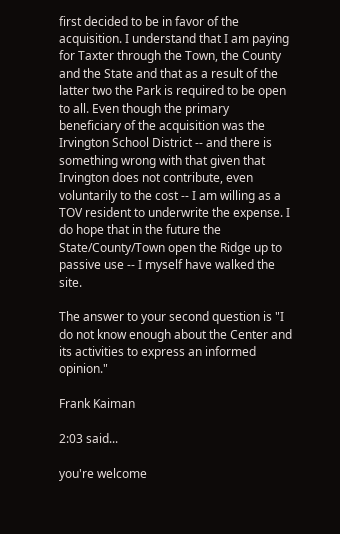first decided to be in favor of the acquisition. I understand that I am paying for Taxter through the Town, the County and the State and that as a result of the latter two the Park is required to be open to all. Even though the primary beneficiary of the acquisition was the Irvington School District -- and there is something wrong with that given that Irvington does not contribute, even voluntarily to the cost -- I am willing as a TOV resident to underwrite the expense. I do hope that in the future the State/County/Town open the Ridge up to passive use -- I myself have walked the site.

The answer to your second question is "I do not know enough about the Center and its activities to express an informed opinion."

Frank Kaiman

2:03 said...

you're welcome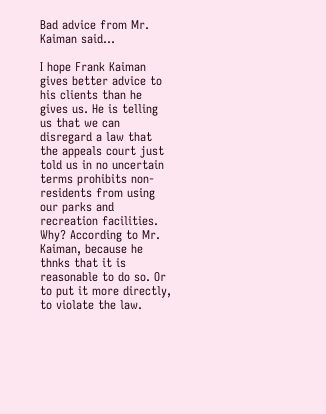Bad advice from Mr. Kaiman said...

I hope Frank Kaiman gives better advice to his clients than he gives us. He is telling us that we can disregard a law that the appeals court just told us in no uncertain terms prohibits non-residents from using our parks and recreation facilities. Why? According to Mr. Kaiman, because he thnks that it is reasonable to do so. Or to put it more directly, to violate the law.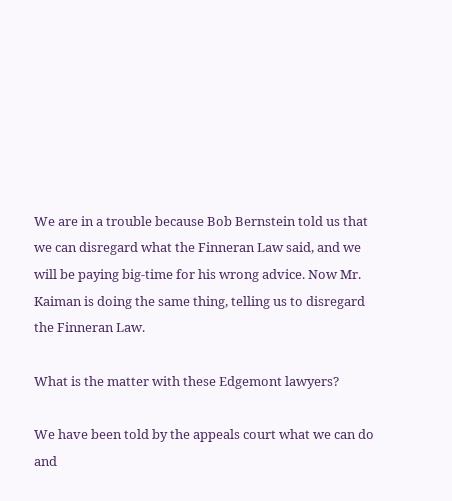We are in a trouble because Bob Bernstein told us that we can disregard what the Finneran Law said, and we will be paying big-time for his wrong advice. Now Mr. Kaiman is doing the same thing, telling us to disregard the Finneran Law.

What is the matter with these Edgemont lawyers?

We have been told by the appeals court what we can do and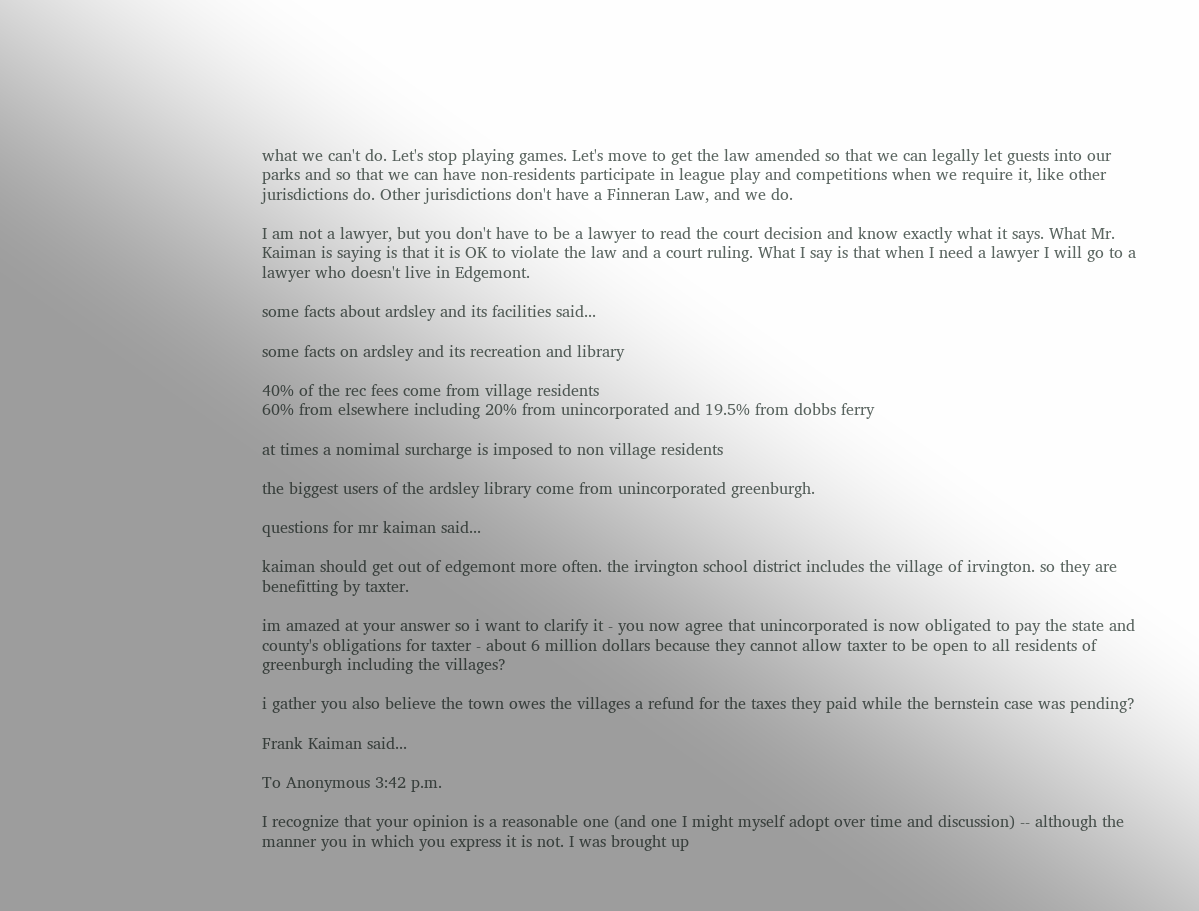what we can't do. Let's stop playing games. Let's move to get the law amended so that we can legally let guests into our parks and so that we can have non-residents participate in league play and competitions when we require it, like other jurisdictions do. Other jurisdictions don't have a Finneran Law, and we do.

I am not a lawyer, but you don't have to be a lawyer to read the court decision and know exactly what it says. What Mr. Kaiman is saying is that it is OK to violate the law and a court ruling. What I say is that when I need a lawyer I will go to a lawyer who doesn't live in Edgemont.

some facts about ardsley and its facilities said...

some facts on ardsley and its recreation and library

40% of the rec fees come from village residents
60% from elsewhere including 20% from unincorporated and 19.5% from dobbs ferry

at times a nomimal surcharge is imposed to non village residents

the biggest users of the ardsley library come from unincorporated greenburgh.

questions for mr kaiman said...

kaiman should get out of edgemont more often. the irvington school district includes the village of irvington. so they are benefitting by taxter.

im amazed at your answer so i want to clarify it - you now agree that unincorporated is now obligated to pay the state and county's obligations for taxter - about 6 million dollars because they cannot allow taxter to be open to all residents of greenburgh including the villages?

i gather you also believe the town owes the villages a refund for the taxes they paid while the bernstein case was pending?

Frank Kaiman said...

To Anonymous 3:42 p.m.

I recognize that your opinion is a reasonable one (and one I might myself adopt over time and discussion) -- although the manner you in which you express it is not. I was brought up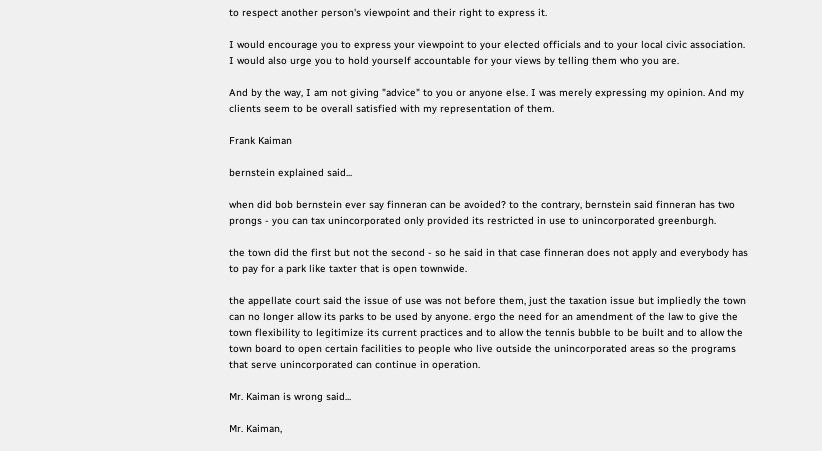to respect another person's viewpoint and their right to express it.

I would encourage you to express your viewpoint to your elected officials and to your local civic association. I would also urge you to hold yourself accountable for your views by telling them who you are.

And by the way, I am not giving "advice" to you or anyone else. I was merely expressing my opinion. And my clients seem to be overall satisfied with my representation of them.

Frank Kaiman

bernstein explained said...

when did bob bernstein ever say finneran can be avoided? to the contrary, bernstein said finneran has two prongs - you can tax unincorporated only provided its restricted in use to unincorporated greenburgh.

the town did the first but not the second - so he said in that case finneran does not apply and everybody has to pay for a park like taxter that is open townwide.

the appellate court said the issue of use was not before them, just the taxation issue but impliedly the town can no longer allow its parks to be used by anyone. ergo the need for an amendment of the law to give the town flexibility to legitimize its current practices and to allow the tennis bubble to be built and to allow the town board to open certain facilities to people who live outside the unincorporated areas so the programs that serve unincorporated can continue in operation.

Mr. Kaiman is wrong said...

Mr. Kaiman,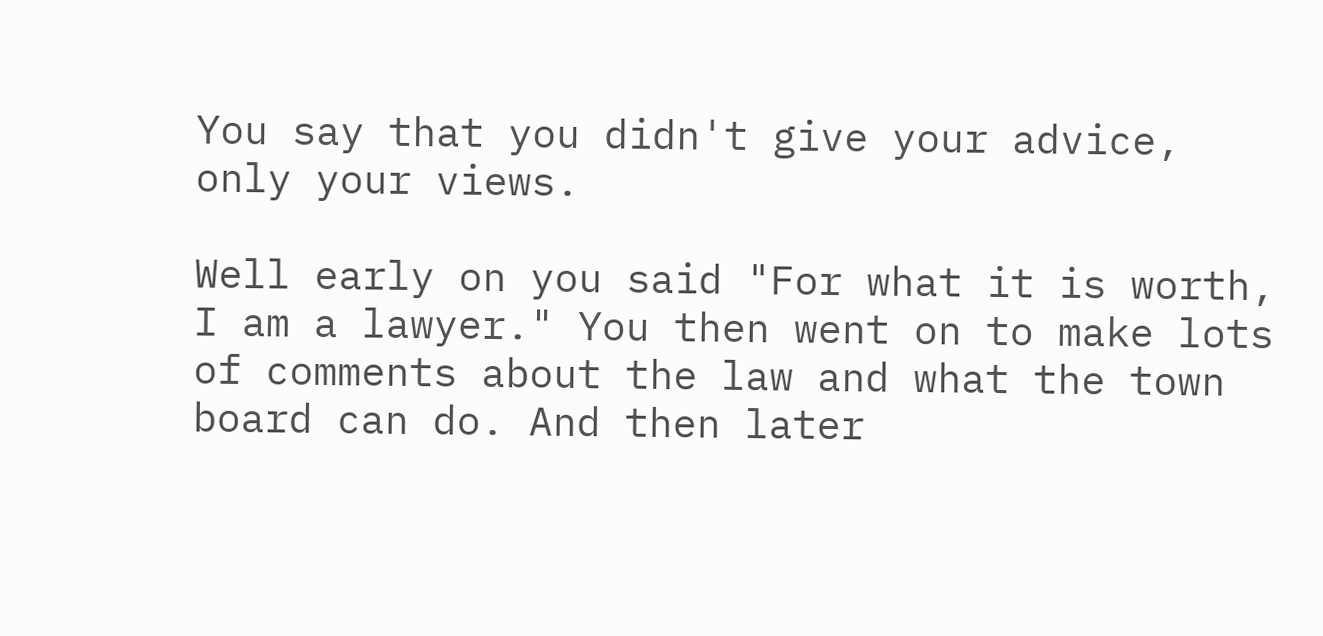You say that you didn't give your advice, only your views.

Well early on you said "For what it is worth, I am a lawyer." You then went on to make lots of comments about the law and what the town board can do. And then later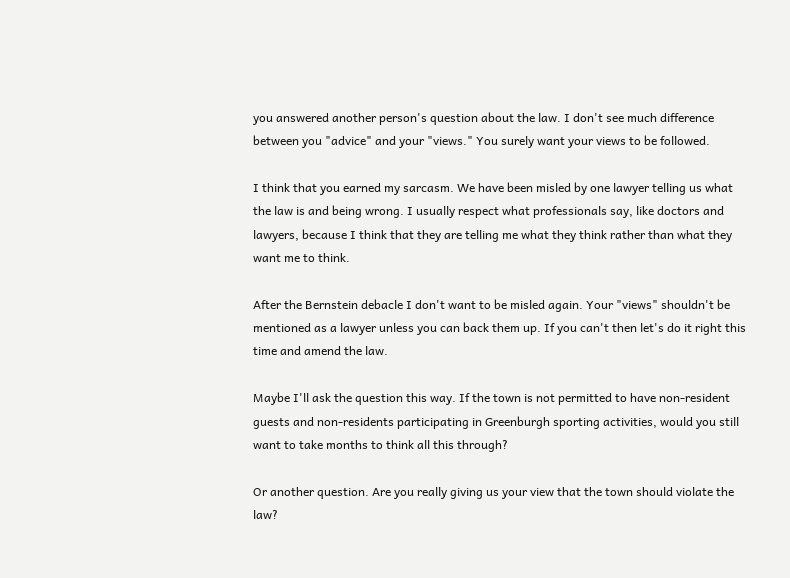you answered another person's question about the law. I don't see much difference between you "advice" and your "views." You surely want your views to be followed.

I think that you earned my sarcasm. We have been misled by one lawyer telling us what the law is and being wrong. I usually respect what professionals say, like doctors and lawyers, because I think that they are telling me what they think rather than what they want me to think.

After the Bernstein debacle I don't want to be misled again. Your "views" shouldn't be mentioned as a lawyer unless you can back them up. If you can't then let's do it right this time and amend the law.

Maybe I'll ask the question this way. If the town is not permitted to have non-resident guests and non-residents participating in Greenburgh sporting activities, would you still want to take months to think all this through?

Or another question. Are you really giving us your view that the town should violate the law?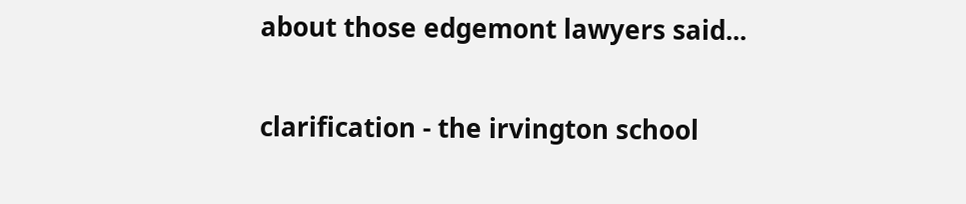about those edgemont lawyers said...

clarification - the irvington school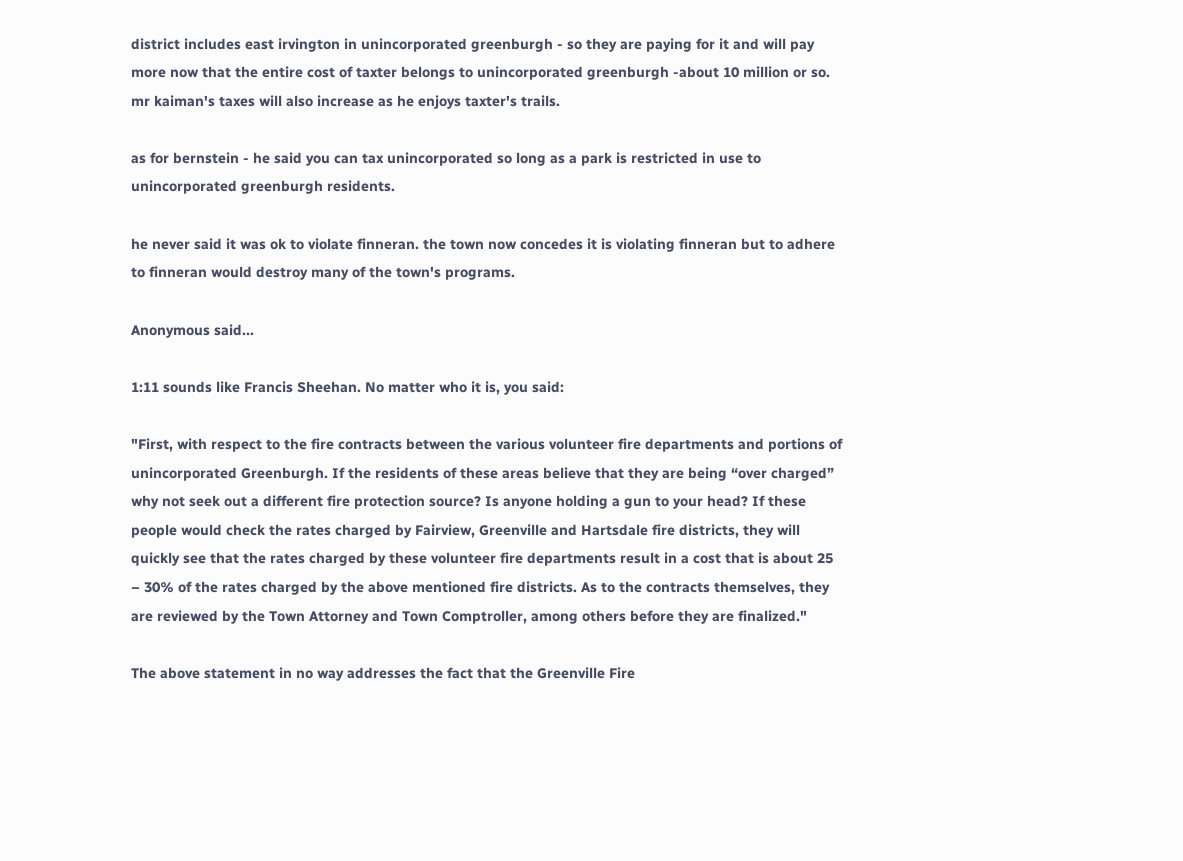district includes east irvington in unincorporated greenburgh - so they are paying for it and will pay more now that the entire cost of taxter belongs to unincorporated greenburgh -about 10 million or so. mr kaiman's taxes will also increase as he enjoys taxter's trails.

as for bernstein - he said you can tax unincorporated so long as a park is restricted in use to unincorporated greenburgh residents.

he never said it was ok to violate finneran. the town now concedes it is violating finneran but to adhere to finneran would destroy many of the town's programs.

Anonymous said...

1:11 sounds like Francis Sheehan. No matter who it is, you said:

"First, with respect to the fire contracts between the various volunteer fire departments and portions of unincorporated Greenburgh. If the residents of these areas believe that they are being “over charged” why not seek out a different fire protection source? Is anyone holding a gun to your head? If these people would check the rates charged by Fairview, Greenville and Hartsdale fire districts, they will quickly see that the rates charged by these volunteer fire departments result in a cost that is about 25 – 30% of the rates charged by the above mentioned fire districts. As to the contracts themselves, they are reviewed by the Town Attorney and Town Comptroller, among others before they are finalized."

The above statement in no way addresses the fact that the Greenville Fire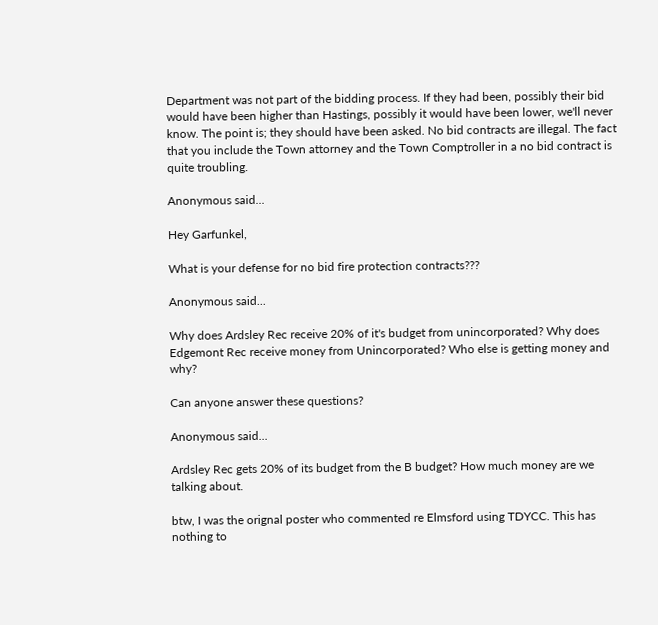Department was not part of the bidding process. If they had been, possibly their bid would have been higher than Hastings, possibly it would have been lower, we'll never know. The point is; they should have been asked. No bid contracts are illegal. The fact that you include the Town attorney and the Town Comptroller in a no bid contract is quite troubling.

Anonymous said...

Hey Garfunkel,

What is your defense for no bid fire protection contracts???

Anonymous said...

Why does Ardsley Rec receive 20% of it's budget from unincorporated? Why does Edgemont Rec receive money from Unincorporated? Who else is getting money and why?

Can anyone answer these questions?

Anonymous said...

Ardsley Rec gets 20% of its budget from the B budget? How much money are we talking about.

btw, I was the orignal poster who commented re Elmsford using TDYCC. This has nothing to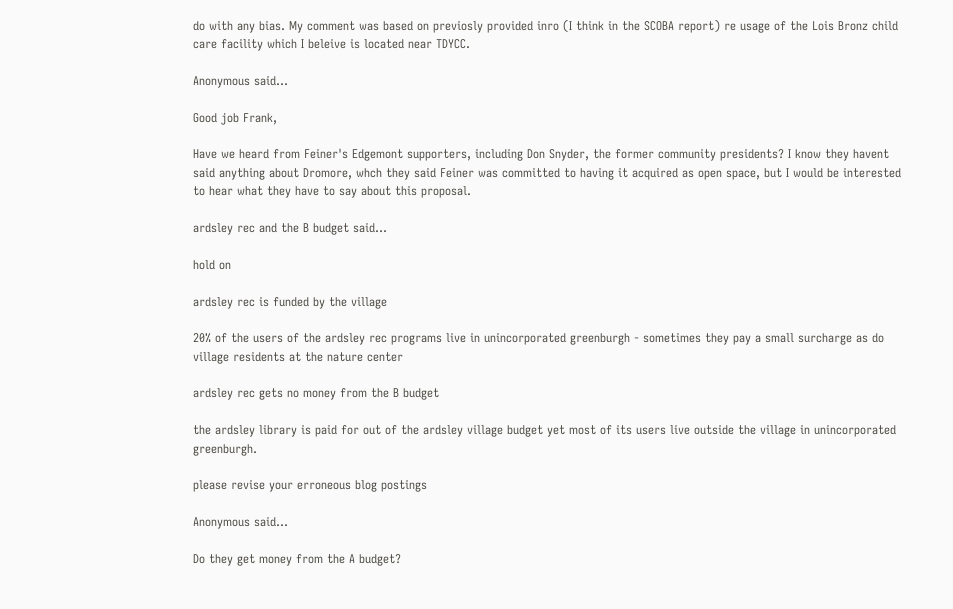do with any bias. My comment was based on previosly provided inro (I think in the SCOBA report) re usage of the Lois Bronz child care facility which I beleive is located near TDYCC.

Anonymous said...

Good job Frank,

Have we heard from Feiner's Edgemont supporters, including Don Snyder, the former community presidents? I know they havent said anything about Dromore, whch they said Feiner was committed to having it acquired as open space, but I would be interested to hear what they have to say about this proposal.

ardsley rec and the B budget said...

hold on

ardsley rec is funded by the village

20% of the users of the ardsley rec programs live in unincorporated greenburgh - sometimes they pay a small surcharge as do village residents at the nature center

ardsley rec gets no money from the B budget

the ardsley library is paid for out of the ardsley village budget yet most of its users live outside the village in unincorporated greenburgh.

please revise your erroneous blog postings

Anonymous said...

Do they get money from the A budget?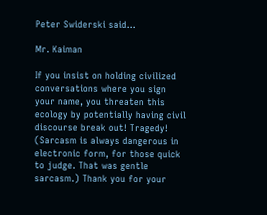Peter Swiderski said...

Mr. Kaiman

If you insist on holding civilized conversations where you sign your name, you threaten this ecology by potentially having civil discourse break out! Tragedy! (Sarcasm is always dangerous in electronic form, for those quick to judge. That was gentle sarcasm.) Thank you for your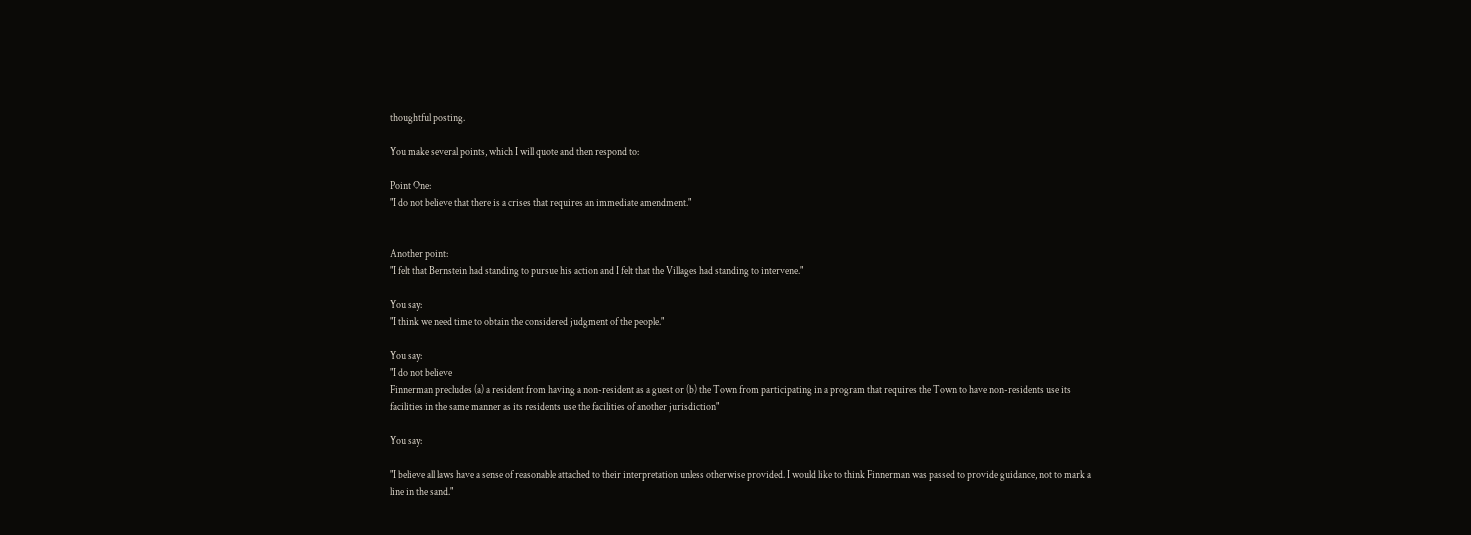thoughtful posting.

You make several points, which I will quote and then respond to:

Point One:
"I do not believe that there is a crises that requires an immediate amendment."


Another point:
"I felt that Bernstein had standing to pursue his action and I felt that the Villages had standing to intervene."

You say:
"I think we need time to obtain the considered judgment of the people."

You say:
"I do not believe
Finnerman precludes (a) a resident from having a non-resident as a guest or (b) the Town from participating in a program that requires the Town to have non-residents use its facilities in the same manner as its residents use the facilities of another jurisdiction"

You say:

"I believe all laws have a sense of reasonable attached to their interpretation unless otherwise provided. I would like to think Finnerman was passed to provide guidance, not to mark a line in the sand."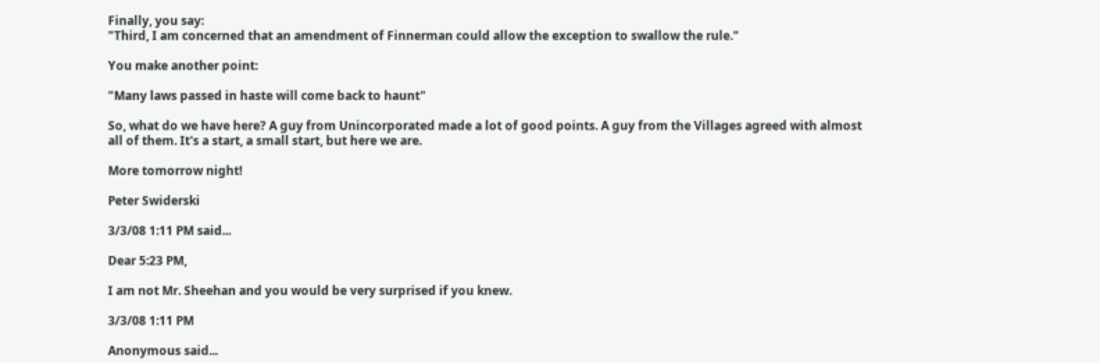Finally, you say:
"Third, I am concerned that an amendment of Finnerman could allow the exception to swallow the rule."

You make another point:

"Many laws passed in haste will come back to haunt"

So, what do we have here? A guy from Unincorporated made a lot of good points. A guy from the Villages agreed with almost all of them. It's a start, a small start, but here we are.

More tomorrow night!

Peter Swiderski

3/3/08 1:11 PM said...

Dear 5:23 PM,

I am not Mr. Sheehan and you would be very surprised if you knew.

3/3/08 1:11 PM

Anonymous said...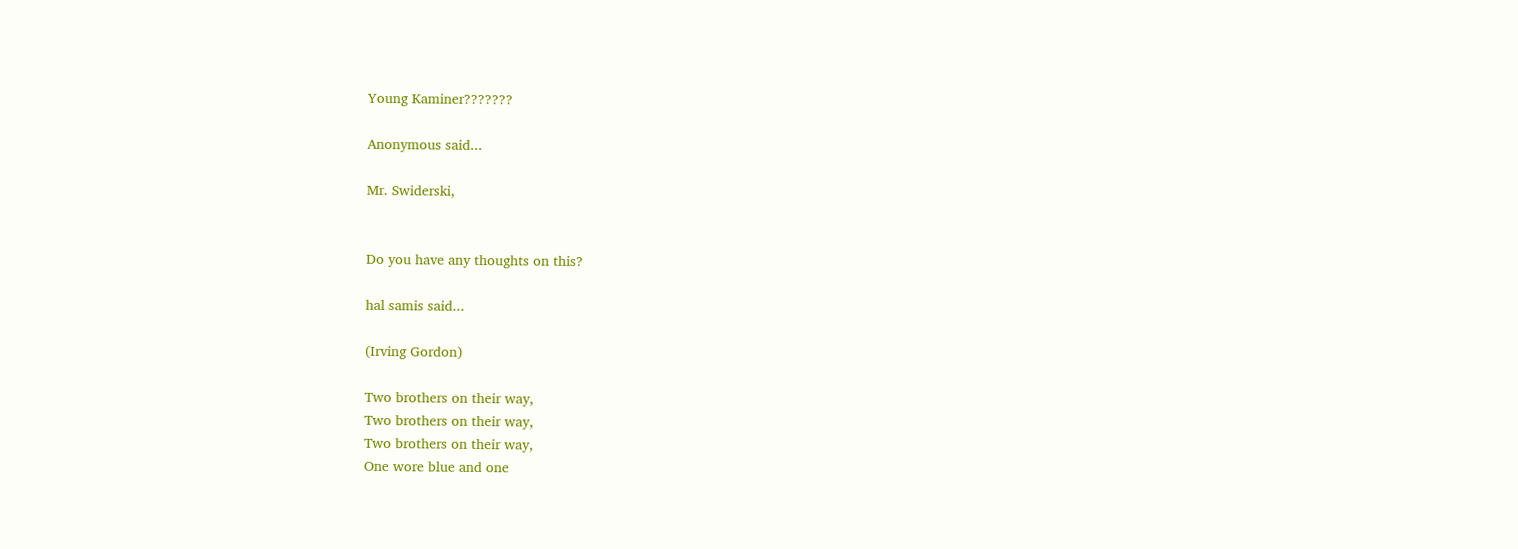Young Kaminer???????

Anonymous said...

Mr. Swiderski,


Do you have any thoughts on this?

hal samis said...

(Irving Gordon)

Two brothers on their way,
Two brothers on their way,
Two brothers on their way,
One wore blue and one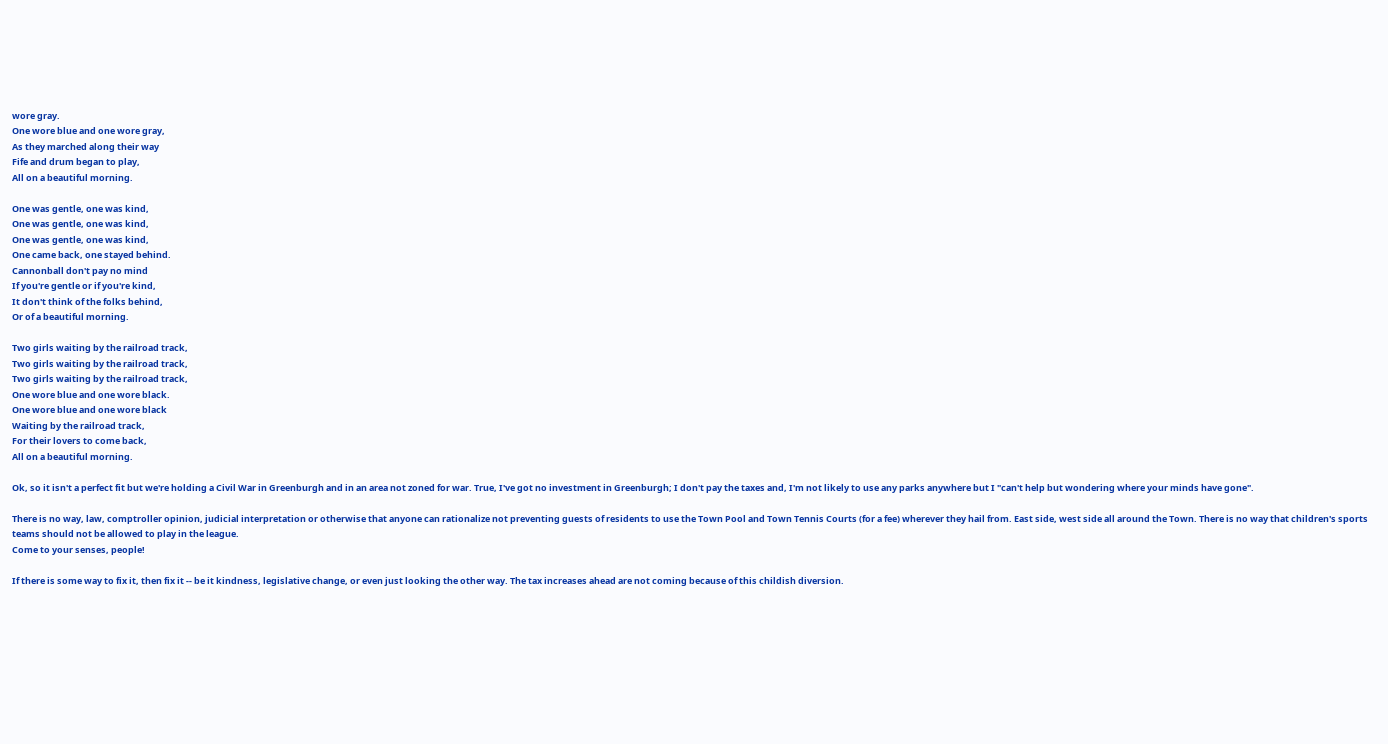wore gray.
One wore blue and one wore gray,
As they marched along their way
Fife and drum began to play,
All on a beautiful morning.

One was gentle, one was kind,
One was gentle, one was kind,
One was gentle, one was kind,
One came back, one stayed behind.
Cannonball don't pay no mind
If you're gentle or if you're kind,
It don't think of the folks behind,
Or of a beautiful morning.

Two girls waiting by the railroad track,
Two girls waiting by the railroad track,
Two girls waiting by the railroad track,
One wore blue and one wore black.
One wore blue and one wore black
Waiting by the railroad track,
For their lovers to come back,
All on a beautiful morning.

Ok, so it isn't a perfect fit but we're holding a Civil War in Greenburgh and in an area not zoned for war. True, I've got no investment in Greenburgh; I don't pay the taxes and, I'm not likely to use any parks anywhere but I "can't help but wondering where your minds have gone".

There is no way, law, comptroller opinion, judicial interpretation or otherwise that anyone can rationalize not preventing guests of residents to use the Town Pool and Town Tennis Courts (for a fee) wherever they hail from. East side, west side all around the Town. There is no way that children's sports teams should not be allowed to play in the league.
Come to your senses, people!

If there is some way to fix it, then fix it -- be it kindness, legislative change, or even just looking the other way. The tax increases ahead are not coming because of this childish diversion.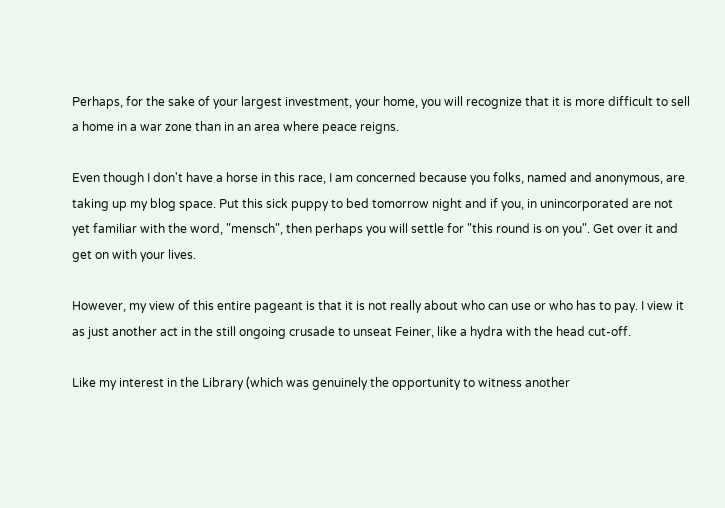Perhaps, for the sake of your largest investment, your home, you will recognize that it is more difficult to sell a home in a war zone than in an area where peace reigns.

Even though I don't have a horse in this race, I am concerned because you folks, named and anonymous, are taking up my blog space. Put this sick puppy to bed tomorrow night and if you, in unincorporated are not yet familiar with the word, "mensch", then perhaps you will settle for "this round is on you". Get over it and get on with your lives.

However, my view of this entire pageant is that it is not really about who can use or who has to pay. I view it as just another act in the still ongoing crusade to unseat Feiner, like a hydra with the head cut-off.

Like my interest in the Library (which was genuinely the opportunity to witness another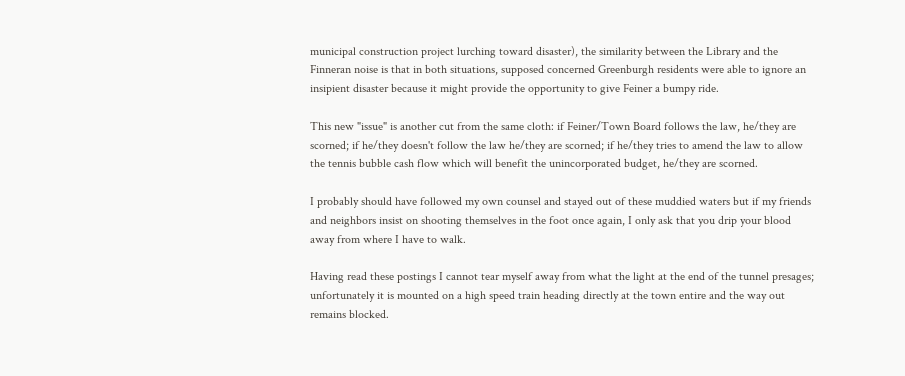municipal construction project lurching toward disaster), the similarity between the Library and the Finneran noise is that in both situations, supposed concerned Greenburgh residents were able to ignore an insipient disaster because it might provide the opportunity to give Feiner a bumpy ride.

This new "issue" is another cut from the same cloth: if Feiner/Town Board follows the law, he/they are scorned; if he/they doesn't follow the law he/they are scorned; if he/they tries to amend the law to allow the tennis bubble cash flow which will benefit the unincorporated budget, he/they are scorned.

I probably should have followed my own counsel and stayed out of these muddied waters but if my friends and neighbors insist on shooting themselves in the foot once again, I only ask that you drip your blood away from where I have to walk.

Having read these postings I cannot tear myself away from what the light at the end of the tunnel presages; unfortunately it is mounted on a high speed train heading directly at the town entire and the way out remains blocked.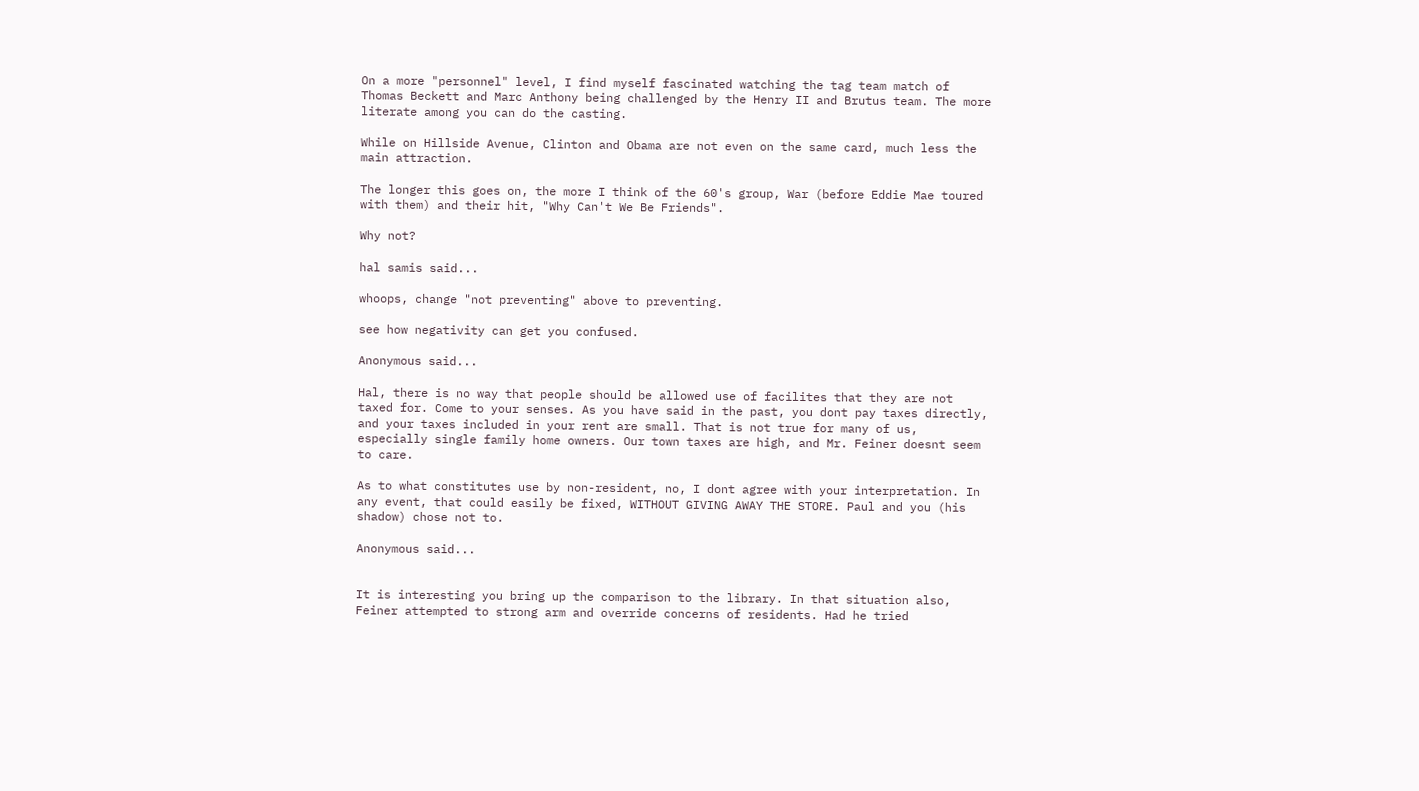On a more "personnel" level, I find myself fascinated watching the tag team match of Thomas Beckett and Marc Anthony being challenged by the Henry II and Brutus team. The more literate among you can do the casting.

While on Hillside Avenue, Clinton and Obama are not even on the same card, much less the main attraction.

The longer this goes on, the more I think of the 60's group, War (before Eddie Mae toured with them) and their hit, "Why Can't We Be Friends".

Why not?

hal samis said...

whoops, change "not preventing" above to preventing.

see how negativity can get you confused.

Anonymous said...

Hal, there is no way that people should be allowed use of facilites that they are not taxed for. Come to your senses. As you have said in the past, you dont pay taxes directly, and your taxes included in your rent are small. That is not true for many of us, especially single family home owners. Our town taxes are high, and Mr. Feiner doesnt seem to care.

As to what constitutes use by non-resident, no, I dont agree with your interpretation. In any event, that could easily be fixed, WITHOUT GIVING AWAY THE STORE. Paul and you (his shadow) chose not to.

Anonymous said...


It is interesting you bring up the comparison to the library. In that situation also, Feiner attempted to strong arm and override concerns of residents. Had he tried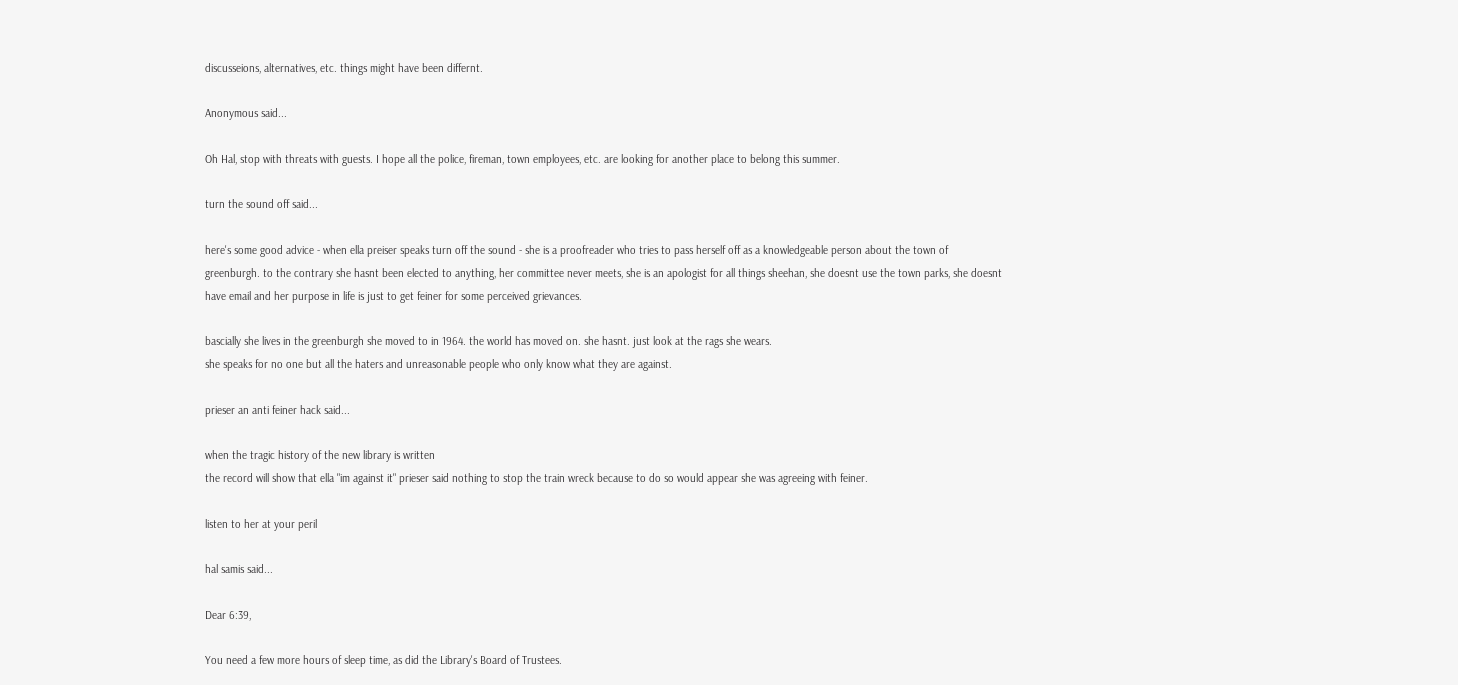discusseions, alternatives, etc. things might have been differnt.

Anonymous said...

Oh Hal, stop with threats with guests. I hope all the police, fireman, town employees, etc. are looking for another place to belong this summer.

turn the sound off said...

here's some good advice - when ella preiser speaks turn off the sound - she is a proofreader who tries to pass herself off as a knowledgeable person about the town of greenburgh. to the contrary she hasnt been elected to anything, her committee never meets, she is an apologist for all things sheehan, she doesnt use the town parks, she doesnt have email and her purpose in life is just to get feiner for some perceived grievances.

bascially she lives in the greenburgh she moved to in 1964. the world has moved on. she hasnt. just look at the rags she wears.
she speaks for no one but all the haters and unreasonable people who only know what they are against.

prieser an anti feiner hack said...

when the tragic history of the new library is written
the record will show that ella "im against it" prieser said nothing to stop the train wreck because to do so would appear she was agreeing with feiner.

listen to her at your peril

hal samis said...

Dear 6:39,

You need a few more hours of sleep time, as did the Library's Board of Trustees.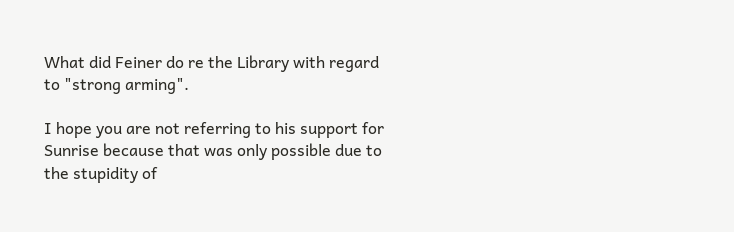What did Feiner do re the Library with regard to "strong arming".

I hope you are not referring to his support for Sunrise because that was only possible due to the stupidity of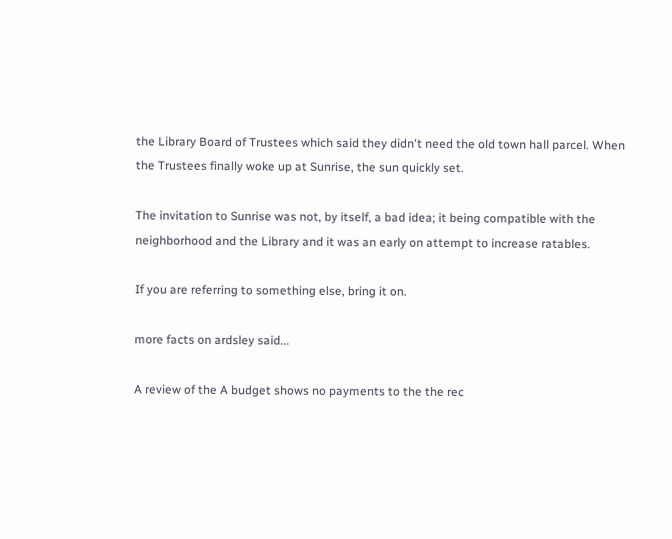the Library Board of Trustees which said they didn't need the old town hall parcel. When the Trustees finally woke up at Sunrise, the sun quickly set.

The invitation to Sunrise was not, by itself, a bad idea; it being compatible with the neighborhood and the Library and it was an early on attempt to increase ratables.

If you are referring to something else, bring it on.

more facts on ardsley said...

A review of the A budget shows no payments to the the rec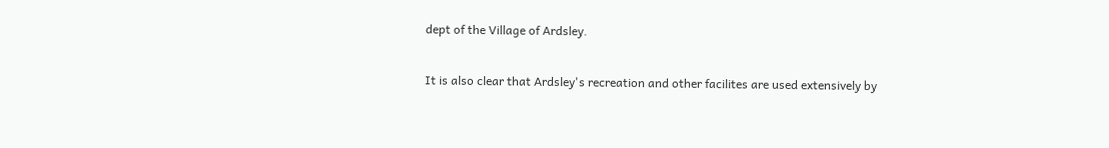dept of the Village of Ardsley.

It is also clear that Ardsley's recreation and other facilites are used extensively by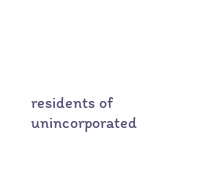residents of unincorporated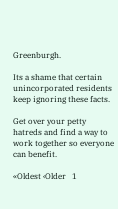Greenburgh.

Its a shame that certain unincorporated residents keep ignoring these facts.

Get over your petty hatreds and find a way to work together so everyone can benefit.

«Oldest ‹Older   1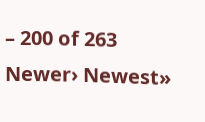– 200 of 263   Newer› Newest»